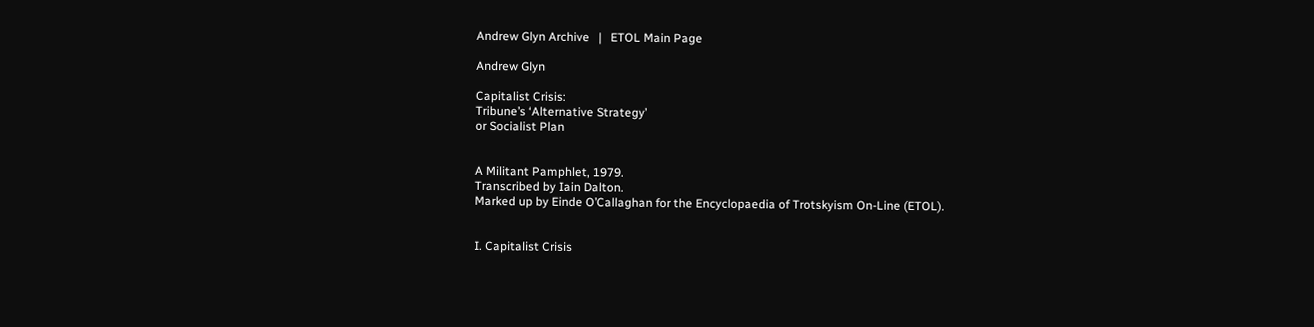Andrew Glyn Archive   |   ETOL Main Page

Andrew Glyn

Capitalist Crisis:
Tribune’s ‘Alternative Strategy’
or Socialist Plan


A Militant Pamphlet, 1979.
Transcribed by Iain Dalton.
Marked up by Einde O’Callaghan for the Encyclopaedia of Trotskyism On-Line (ETOL).


I. Capitalist Crisis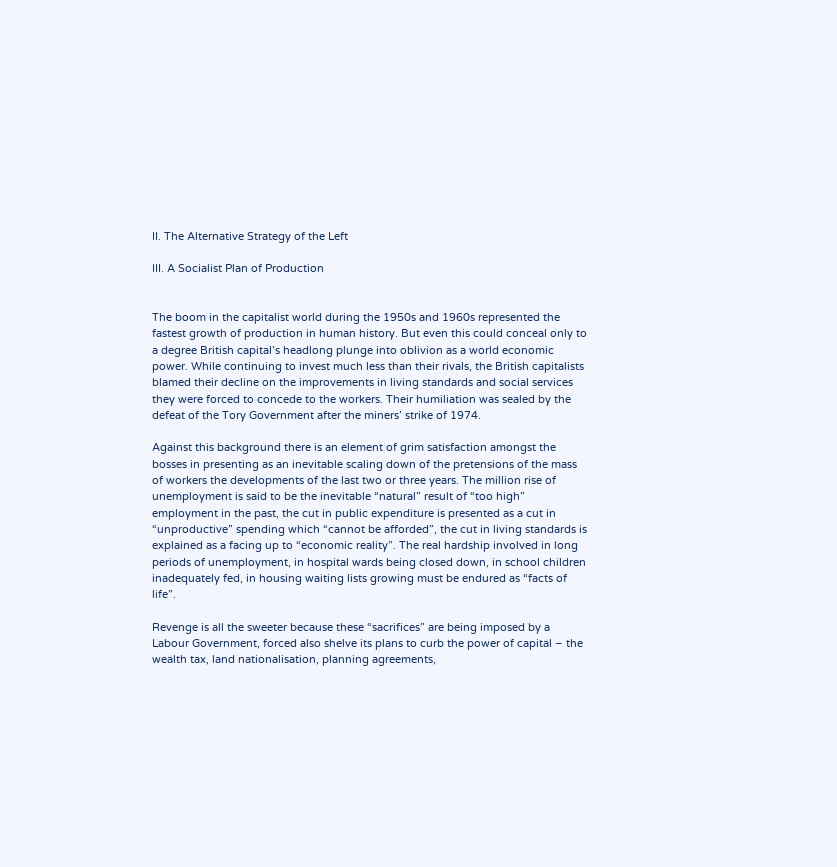II. The Alternative Strategy of the Left

III. A Socialist Plan of Production


The boom in the capitalist world during the 1950s and 1960s represented the fastest growth of production in human history. But even this could conceal only to a degree British capital’s headlong plunge into oblivion as a world economic power. While continuing to invest much less than their rivals, the British capitalists blamed their decline on the improvements in living standards and social services they were forced to concede to the workers. Their humiliation was sealed by the defeat of the Tory Government after the miners’ strike of 1974.

Against this background there is an element of grim satisfaction amongst the bosses in presenting as an inevitable scaling down of the pretensions of the mass of workers the developments of the last two or three years. The million rise of unemployment is said to be the inevitable “natural” result of “too high” employment in the past, the cut in public expenditure is presented as a cut in “unproductive” spending which “cannot be afforded”, the cut in living standards is explained as a facing up to “economic reality”. The real hardship involved in long periods of unemployment, in hospital wards being closed down, in school children inadequately fed, in housing waiting lists growing must be endured as “facts of life”.

Revenge is all the sweeter because these “sacrifices” are being imposed by a Labour Government, forced also shelve its plans to curb the power of capital – the wealth tax, land nationalisation, planning agreements,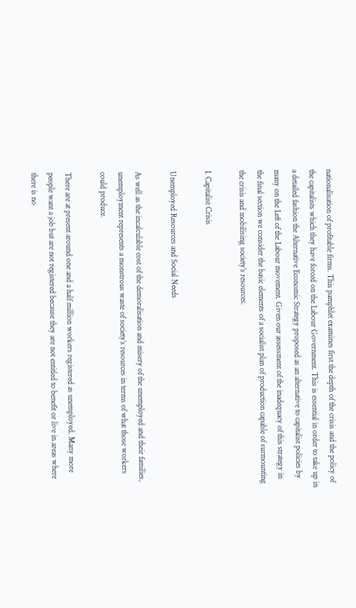nationalisation of profitable firms. This pamphlet examines first the depth of the crisis and the policy of the capitalists which they have forced on the Labour Government. This is essential in order to take up in a detailed fashion the Alternative Economic Strategy proposed as an alternative to capitalist policies by many on the Left of the Labour movement. Given our assessment of the inadequacy of this strategy in the final section we consider the basic elements of a socialist plan of production capable of surmounting the crisis and mobilising society’s resources.

I. Capitalist Crisis

Unemployed Resources and Social Needs

As well as the incalculable cost of the demoralisation and misery of the unemployed and their families, unemployment represents a monstrous waste of society’s resources in terms of what those workers could produce.

There are at present around one and a half million workers registered as unemployed. Many more people want a job but are not registered because they are not entitled to benefit or live in areas where there is no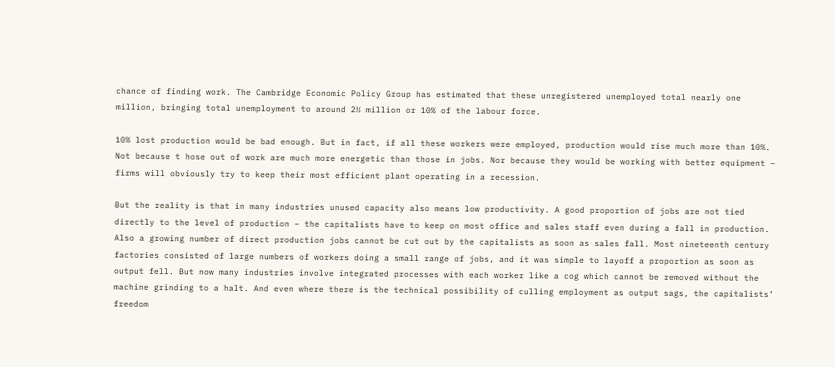chance of finding work. The Cambridge Economic Policy Group has estimated that these unregistered unemployed total nearly one million, bringing total unemployment to around 2½ million or 10% of the labour force.

10% lost production would be bad enough. But in fact, if all these workers were employed, production would rise much more than 10%. Not because t hose out of work are much more energetic than those in jobs. Nor because they would be working with better equipment – firms will obviously try to keep their most efficient plant operating in a recession.

But the reality is that in many industries unused capacity also means low productivity. A good proportion of jobs are not tied directly to the level of production – the capitalists have to keep on most office and sales staff even during a fall in production. Also a growing number of direct production jobs cannot be cut out by the capitalists as soon as sales fall. Most nineteenth century factories consisted of large numbers of workers doing a small range of jobs, and it was simple to layoff a proportion as soon as output fell. But now many industries involve integrated processes with each worker like a cog which cannot be removed without the machine grinding to a halt. And even where there is the technical possibility of culling employment as output sags, the capitalists’ freedom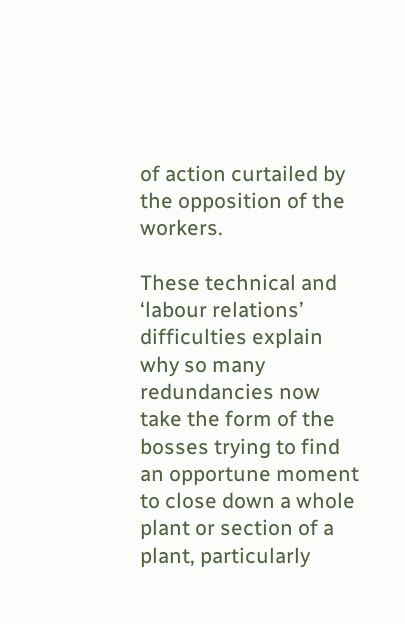of action curtailed by the opposition of the workers.

These technical and ‘labour relations’ difficulties explain why so many redundancies now take the form of the bosses trying to find an opportune moment to close down a whole plant or section of a plant, particularly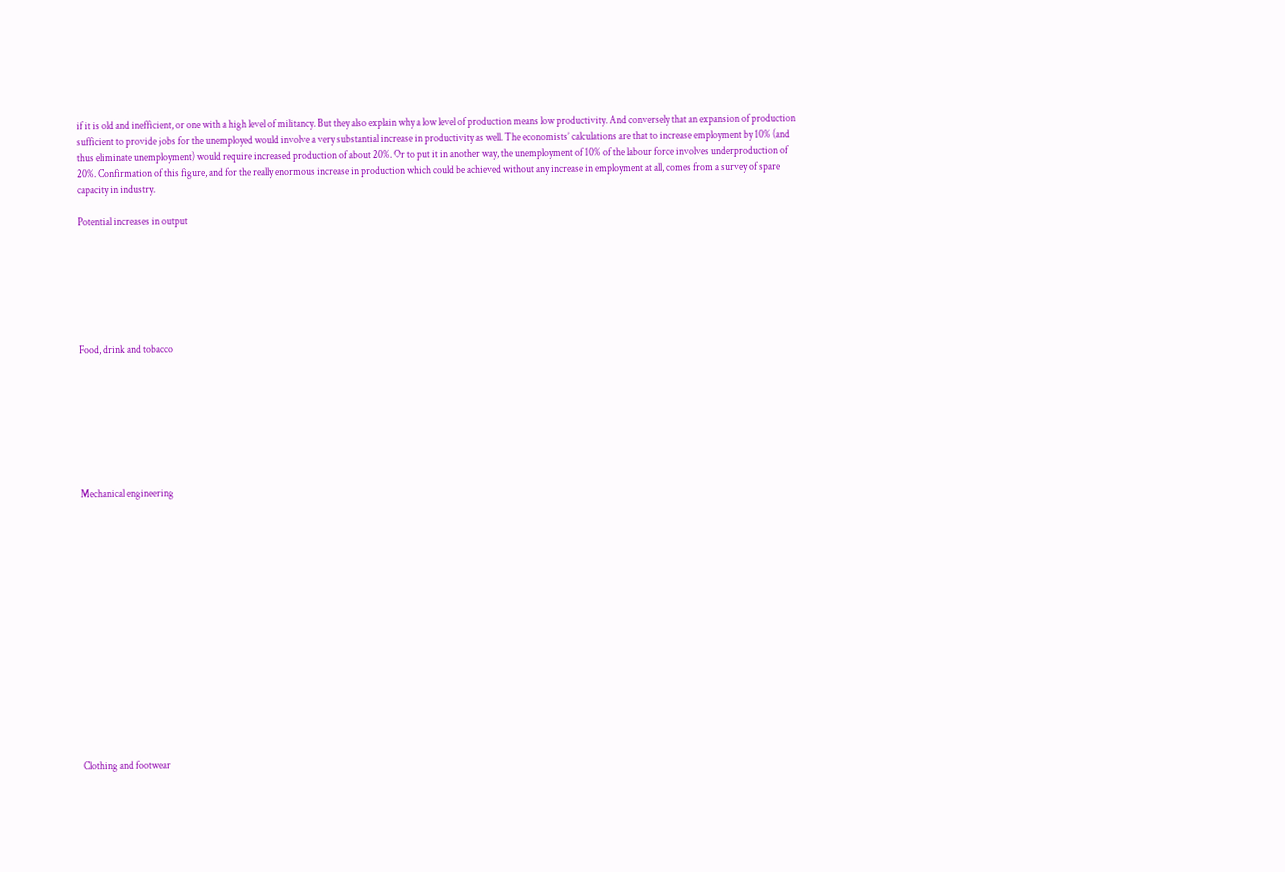if it is old and inefficient, or one with a high level of militancy. But they also explain why a low level of production means low productivity. And conversely that an expansion of production sufficient to provide jobs for the unemployed would involve a very substantial increase in productivity as well. The economists’ calculations are that to increase employment by 10% (and thus eliminate unemployment) would require increased production of about 20%. Or to put it in another way, the unemployment of 10% of the labour force involves underproduction of 20%. Confirmation of this figure, and for the really enormous increase in production which could be achieved without any increase in employment at all, comes from a survey of spare capacity in industry.

Potential increases in output







Food, drink and tobacco








Mechanical engineering
















Clothing and footwear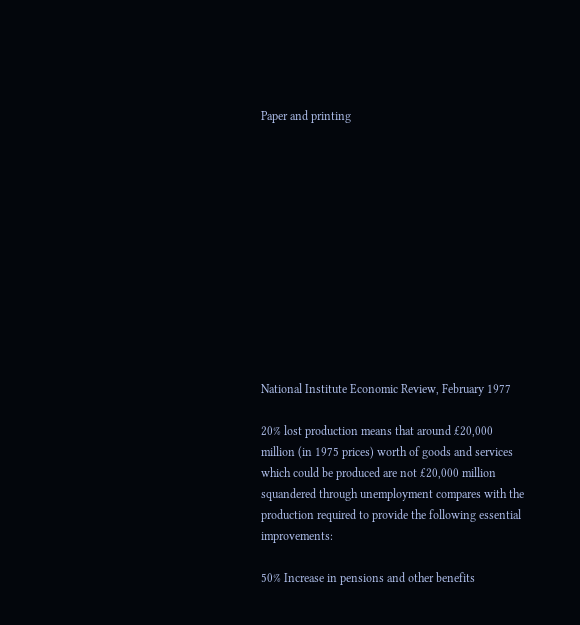Paper and printing












National Institute Economic Review, February 1977

20% lost production means that around £20,000 million (in 1975 prices) worth of goods and services which could be produced are not £20,000 million squandered through unemployment compares with the production required to provide the following essential improvements:

50% Increase in pensions and other benefits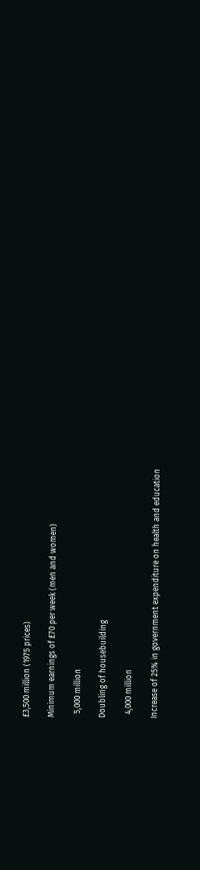£3,500 million (1975 prices)

Minimum earnings of £70 per week (men and women)

  5,000 million

Doubling of housebuilding

  4,000 million

Increase of 25% in government expenditure on health and education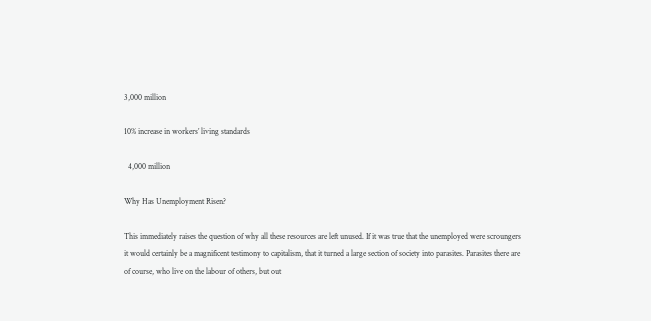3,000 million

10% increase in workers’ living standards

  4,000 million

Why Has Unemployment Risen?

This immediately raises the question of why all these resources are left unused. If it was true that the unemployed were scroungers it would certainly be a magnificent testimony to capitalism, that it turned a large section of society into parasites. Parasites there are of course, who live on the labour of others, but out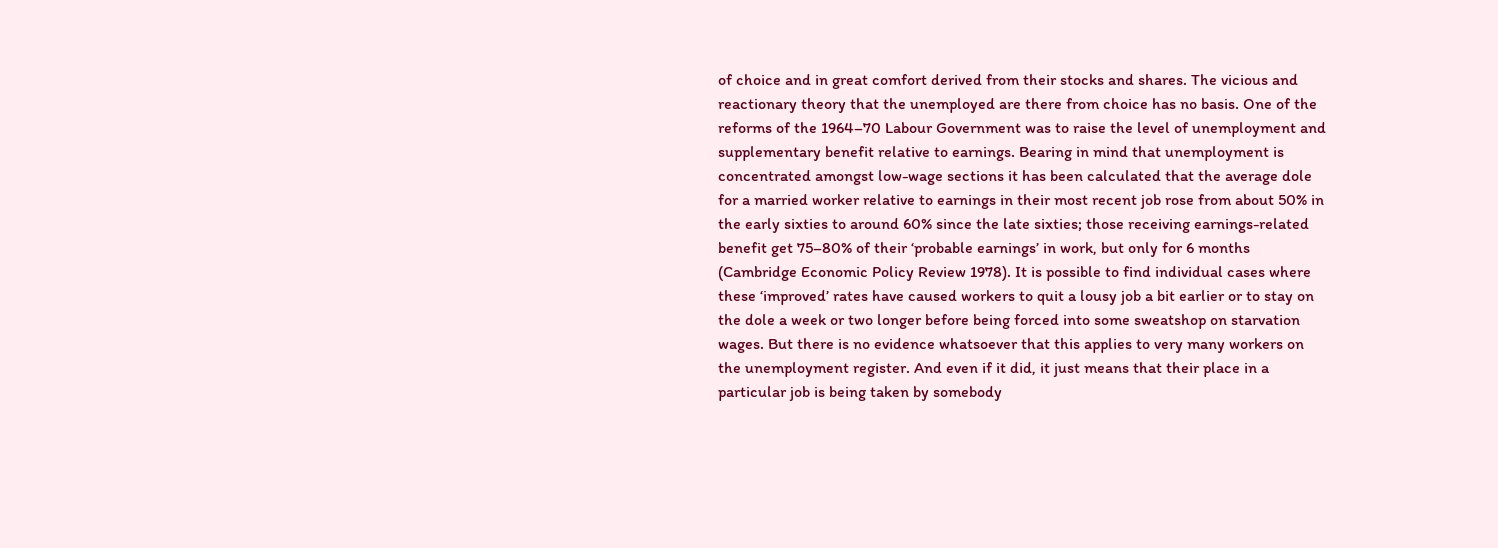of choice and in great comfort derived from their stocks and shares. The vicious and reactionary theory that the unemployed are there from choice has no basis. One of the reforms of the 1964–70 Labour Government was to raise the level of unemployment and supplementary benefit relative to earnings. Bearing in mind that unemployment is concentrated amongst low-wage sections it has been calculated that the average dole for a married worker relative to earnings in their most recent job rose from about 50% in the early sixties to around 60% since the late sixties; those receiving earnings-related benefit get 75–80% of their ‘probable earnings’ in work, but only for 6 months (Cambridge Economic Policy Review 1978). It is possible to find individual cases where these ‘improved’ rates have caused workers to quit a lousy job a bit earlier or to stay on the dole a week or two longer before being forced into some sweatshop on starvation wages. But there is no evidence whatsoever that this applies to very many workers on the unemployment register. And even if it did, it just means that their place in a particular job is being taken by somebody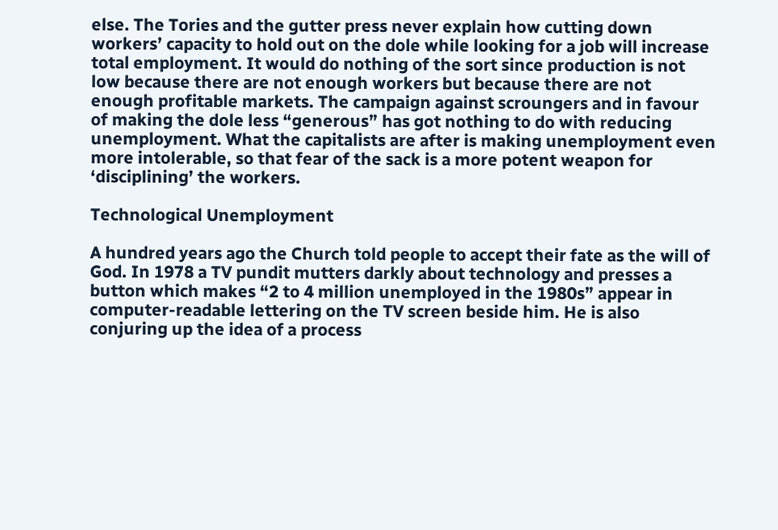else. The Tories and the gutter press never explain how cutting down workers’ capacity to hold out on the dole while looking for a job will increase total employment. It would do nothing of the sort since production is not low because there are not enough workers but because there are not enough profitable markets. The campaign against scroungers and in favour of making the dole less “generous” has got nothing to do with reducing unemployment. What the capitalists are after is making unemployment even more intolerable, so that fear of the sack is a more potent weapon for ‘disciplining’ the workers.

Technological Unemployment

A hundred years ago the Church told people to accept their fate as the will of God. In 1978 a TV pundit mutters darkly about technology and presses a button which makes “2 to 4 million unemployed in the 1980s” appear in computer-readable lettering on the TV screen beside him. He is also conjuring up the idea of a process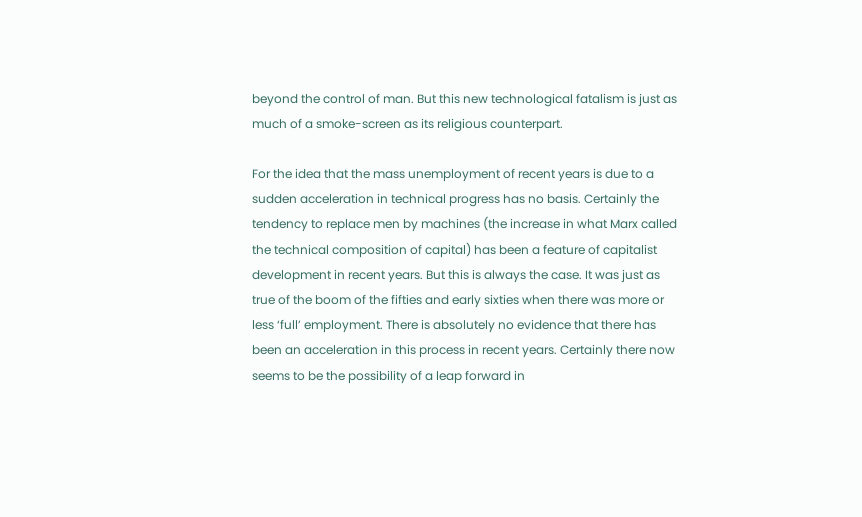beyond the control of man. But this new technological fatalism is just as much of a smoke-screen as its religious counterpart.

For the idea that the mass unemployment of recent years is due to a sudden acceleration in technical progress has no basis. Certainly the tendency to replace men by machines (the increase in what Marx called the technical composition of capital) has been a feature of capitalist development in recent years. But this is always the case. It was just as true of the boom of the fifties and early sixties when there was more or less ‘full’ employment. There is absolutely no evidence that there has been an acceleration in this process in recent years. Certainly there now seems to be the possibility of a leap forward in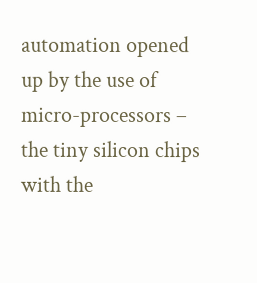automation opened up by the use of micro-processors – the tiny silicon chips with the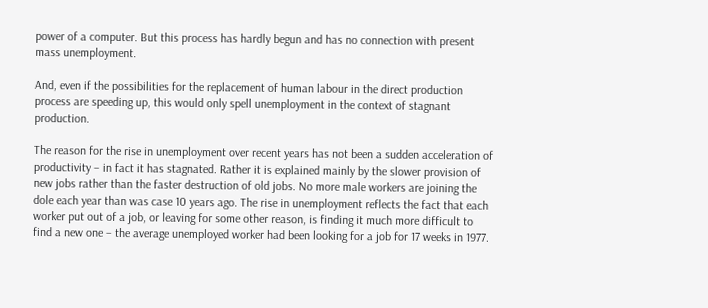power of a computer. But this process has hardly begun and has no connection with present mass unemployment.

And, even if the possibilities for the replacement of human labour in the direct production process are speeding up, this would only spell unemployment in the context of stagnant production.

The reason for the rise in unemployment over recent years has not been a sudden acceleration of productivity – in fact it has stagnated. Rather it is explained mainly by the slower provision of new jobs rather than the faster destruction of old jobs. No more male workers are joining the dole each year than was case 10 years ago. The rise in unemployment reflects the fact that each worker put out of a job, or leaving for some other reason, is finding it much more difficult to find a new one – the average unemployed worker had been looking for a job for 17 weeks in 1977.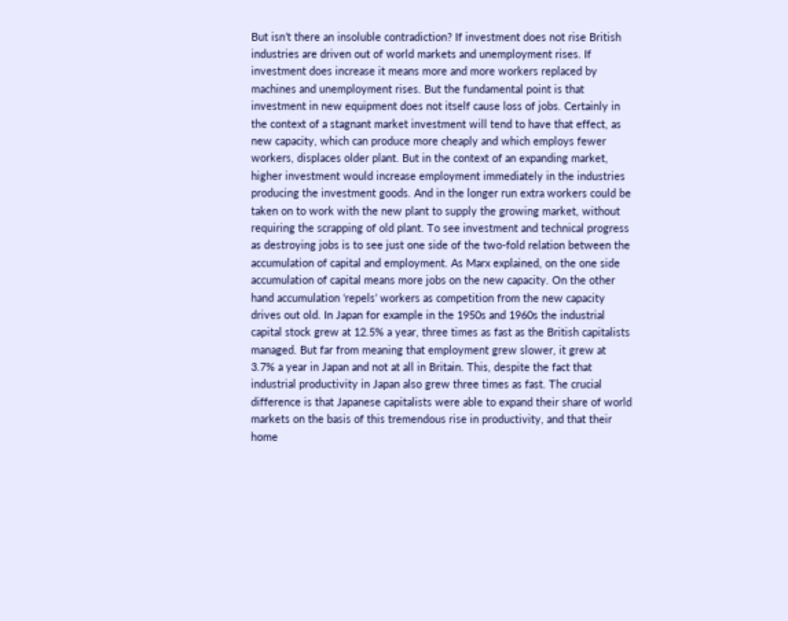But isn’t there an insoluble contradiction? If investment does not rise British industries are driven out of world markets and unemployment rises. If investment does increase it means more and more workers replaced by machines and unemployment rises. But the fundamental point is that investment in new equipment does not itself cause loss of jobs. Certainly in the context of a stagnant market investment will tend to have that effect, as new capacity, which can produce more cheaply and which employs fewer workers, displaces older plant. But in the context of an expanding market, higher investment would increase employment immediately in the industries producing the investment goods. And in the longer run extra workers could be taken on to work with the new plant to supply the growing market, without requiring the scrapping of old plant. To see investment and technical progress as destroying jobs is to see just one side of the two-fold relation between the accumulation of capital and employment. As Marx explained, on the one side accumulation of capital means more jobs on the new capacity. On the other hand accumulation ‘repels’ workers as competition from the new capacity drives out old. In Japan for example in the 1950s and 1960s the industrial capital stock grew at 12.5% a year, three times as fast as the British capitalists managed. But far from meaning that employment grew slower, it grew at 3.7% a year in Japan and not at all in Britain. This, despite the fact that industrial productivity in Japan also grew three times as fast. The crucial difference is that Japanese capitalists were able to expand their share of world markets on the basis of this tremendous rise in productivity, and that their home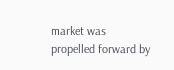market was propelled forward by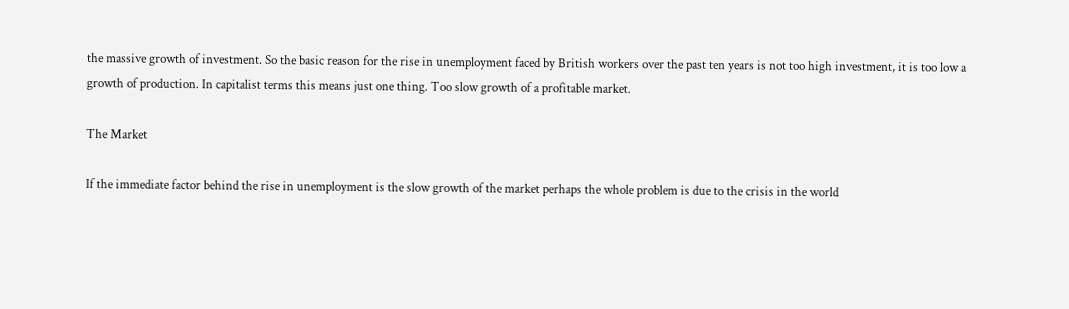the massive growth of investment. So the basic reason for the rise in unemployment faced by British workers over the past ten years is not too high investment, it is too low a growth of production. In capitalist terms this means just one thing. Too slow growth of a profitable market.

The Market

If the immediate factor behind the rise in unemployment is the slow growth of the market perhaps the whole problem is due to the crisis in the world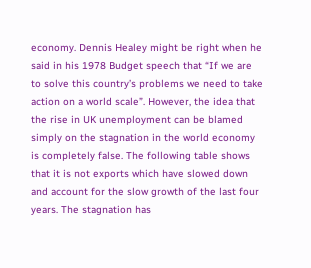economy. Dennis Healey might be right when he said in his 1978 Budget speech that “If we are to solve this country’s problems we need to take action on a world scale”. However, the idea that the rise in UK unemployment can be blamed simply on the stagnation in the world economy is completely false. The following table shows that it is not exports which have slowed down and account for the slow growth of the last four years. The stagnation has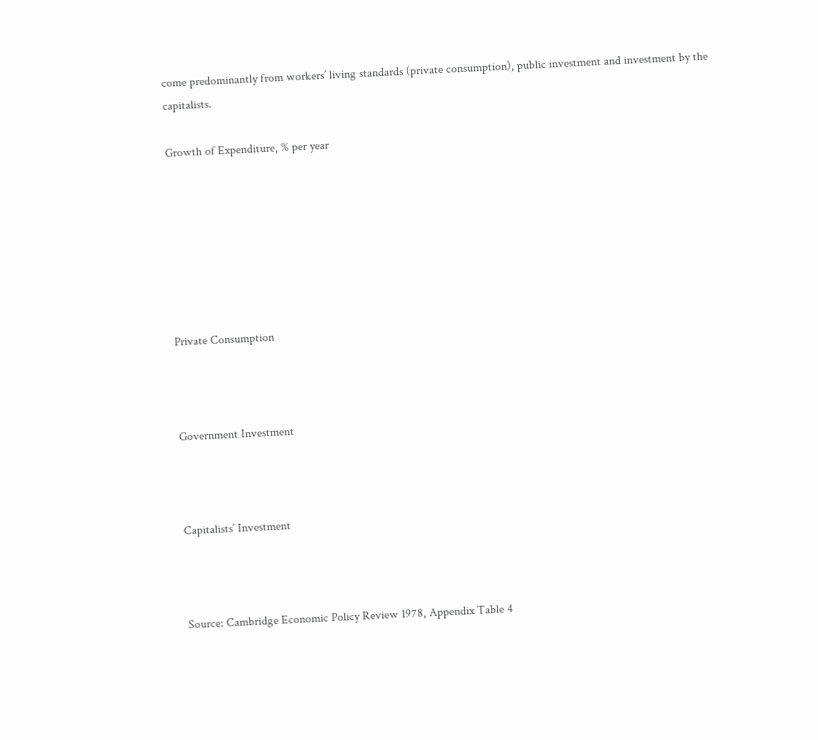come predominantly from workers’ living standards (private consumption), public investment and investment by the capitalists.

Growth of Expenditure, % per year







Private Consumption



Government Investment



Capitalists’ Investment



Source: Cambridge Economic Policy Review 1978, Appendix Table 4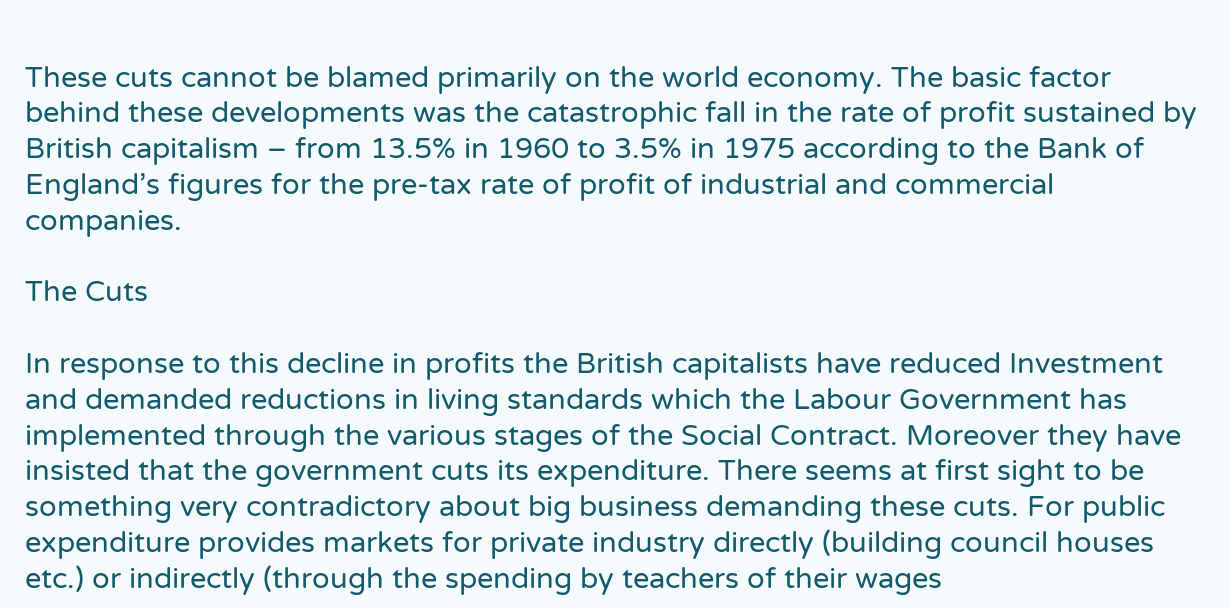These cuts cannot be blamed primarily on the world economy. The basic factor behind these developments was the catastrophic fall in the rate of profit sustained by British capitalism – from 13.5% in 1960 to 3.5% in 1975 according to the Bank of England’s figures for the pre-tax rate of profit of industrial and commercial companies.

The Cuts

In response to this decline in profits the British capitalists have reduced Investment and demanded reductions in living standards which the Labour Government has implemented through the various stages of the Social Contract. Moreover they have insisted that the government cuts its expenditure. There seems at first sight to be something very contradictory about big business demanding these cuts. For public expenditure provides markets for private industry directly (building council houses etc.) or indirectly (through the spending by teachers of their wages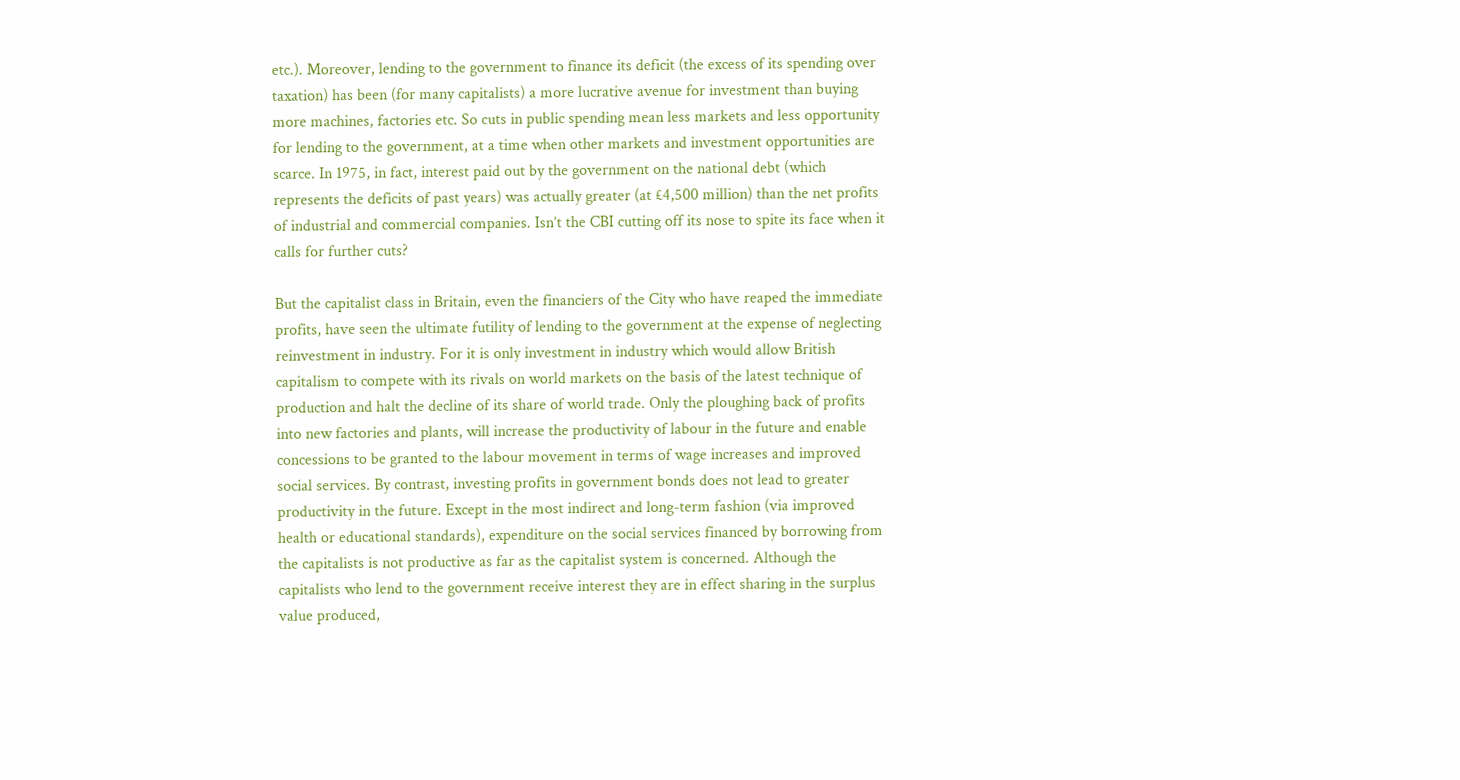etc.). Moreover, lending to the government to finance its deficit (the excess of its spending over taxation) has been (for many capitalists) a more lucrative avenue for investment than buying more machines, factories etc. So cuts in public spending mean less markets and less opportunity for lending to the government, at a time when other markets and investment opportunities are scarce. In 1975, in fact, interest paid out by the government on the national debt (which represents the deficits of past years) was actually greater (at £4,500 million) than the net profits of industrial and commercial companies. Isn’t the CBI cutting off its nose to spite its face when it calls for further cuts?

But the capitalist class in Britain, even the financiers of the City who have reaped the immediate profits, have seen the ultimate futility of lending to the government at the expense of neglecting reinvestment in industry. For it is only investment in industry which would allow British capitalism to compete with its rivals on world markets on the basis of the latest technique of production and halt the decline of its share of world trade. Only the ploughing back of profits into new factories and plants, will increase the productivity of labour in the future and enable concessions to be granted to the labour movement in terms of wage increases and improved social services. By contrast, investing profits in government bonds does not lead to greater productivity in the future. Except in the most indirect and long-term fashion (via improved health or educational standards), expenditure on the social services financed by borrowing from the capitalists is not productive as far as the capitalist system is concerned. Although the capitalists who lend to the government receive interest they are in effect sharing in the surplus value produced,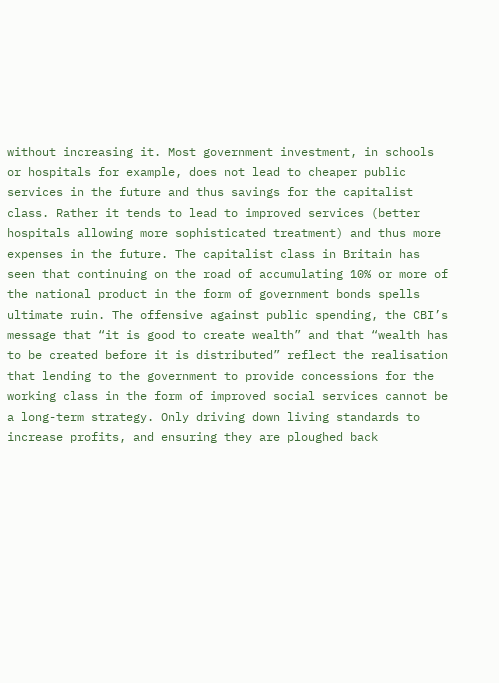without increasing it. Most government investment, in schools or hospitals for example, does not lead to cheaper public services in the future and thus savings for the capitalist class. Rather it tends to lead to improved services (better hospitals allowing more sophisticated treatment) and thus more expenses in the future. The capitalist class in Britain has seen that continuing on the road of accumulating 10% or more of the national product in the form of government bonds spells ultimate ruin. The offensive against public spending, the CBI’s message that “it is good to create wealth” and that “wealth has to be created before it is distributed” reflect the realisation that lending to the government to provide concessions for the working class in the form of improved social services cannot be a long-term strategy. Only driving down living standards to increase profits, and ensuring they are ploughed back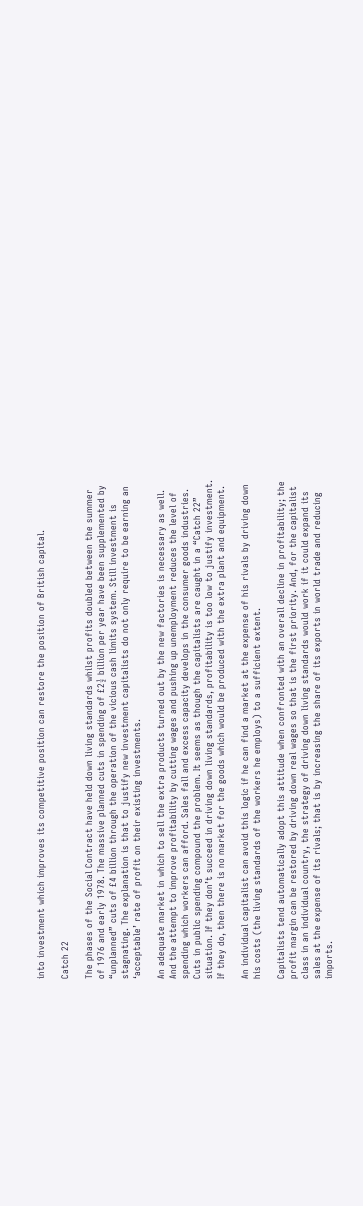into investment which improves its competitive position can restore the position of British capital.

Catch 22

The phases of the Social Contract have held down living standards whilst profits doubled between the summer of 1976 and early 1978. The massive planned cuts in spending of £2½ billion per year have been supplemented by “unplanned” cuts of £4 billion through the operation of the vicious cash limits system. Still investment is stagnating. The explanation is that to justify new investment capitalists do not only require to be earning an ‘acceptable’ rate of profit on their existing investments.

An adequate market in which to sell the extra products turned out by the new factories is necessary as well. And the attempt to improve profitability by cutting wages and pushing up unemployment reduces the level of spending which workers can afford. Sales fall and excess capacity develops in the consumer goods industries. Cuts in public spending compound the problem. It seems as though the capitalists are caught in a “Catch 22” situation. If they don’t succeed in driving down living standards, profitability is too low to justify investment. If they do, then there is no market for the goods which would be produced with the extra plant and equipment.

An individual capitalist can avoid this logic if he can find a market at the expense of his rivals by driving down his costs (the living standards of the workers he employs) to a sufficient extent.

Capitalists tend automatically adopt this attitude when confronted with an overall decline in profitability; the profit margin can be restored by driving down real wages so that is the first priority. And, for the capitalist class in an individual country, the strategy of driving down living standards would work if it could expand its sales at the expense of its rivals; that is by increasing the share of its exports in world trade and reducing imports.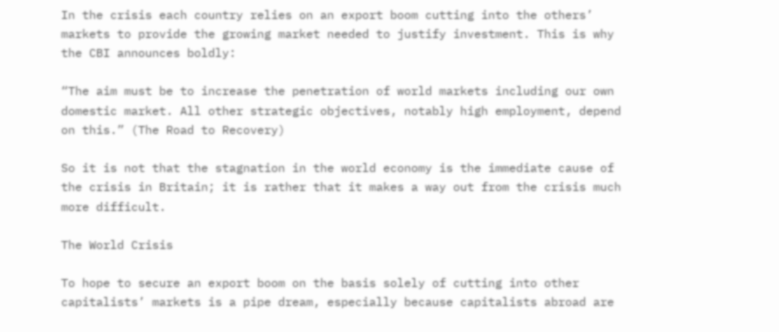In the crisis each country relies on an export boom cutting into the others’ markets to provide the growing market needed to justify investment. This is why the CBI announces boldly:

“The aim must be to increase the penetration of world markets including our own domestic market. All other strategic objectives, notably high employment, depend on this.” (The Road to Recovery)

So it is not that the stagnation in the world economy is the immediate cause of the crisis in Britain; it is rather that it makes a way out from the crisis much more difficult.

The World Crisis

To hope to secure an export boom on the basis solely of cutting into other capitalists’ markets is a pipe dream, especially because capitalists abroad are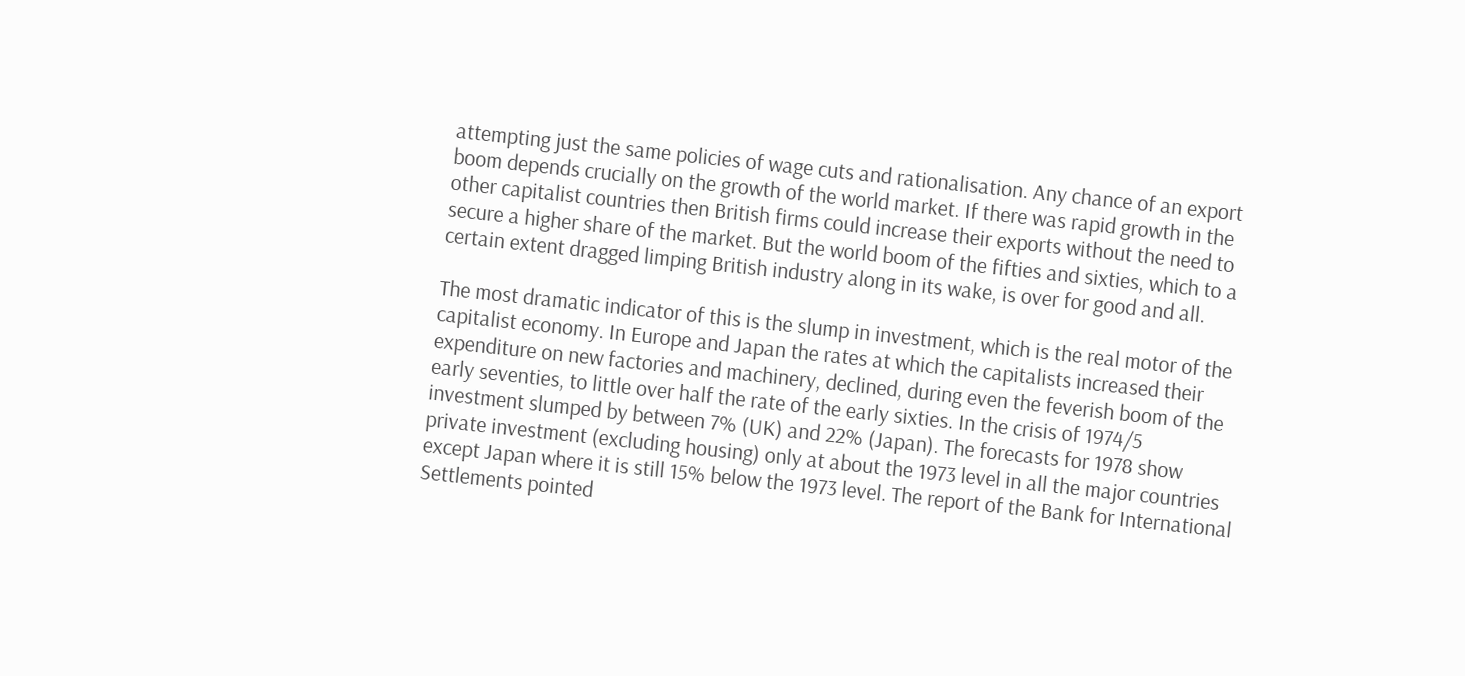attempting just the same policies of wage cuts and rationalisation. Any chance of an export boom depends crucially on the growth of the world market. If there was rapid growth in the other capitalist countries then British firms could increase their exports without the need to secure a higher share of the market. But the world boom of the fifties and sixties, which to a certain extent dragged limping British industry along in its wake, is over for good and all.

The most dramatic indicator of this is the slump in investment, which is the real motor of the capitalist economy. In Europe and Japan the rates at which the capitalists increased their expenditure on new factories and machinery, declined, during even the feverish boom of the early seventies, to little over half the rate of the early sixties. In the crisis of 1974/5 investment slumped by between 7% (UK) and 22% (Japan). The forecasts for 1978 show private investment (excluding housing) only at about the 1973 level in all the major countries except Japan where it is still 15% below the 1973 level. The report of the Bank for International Settlements pointed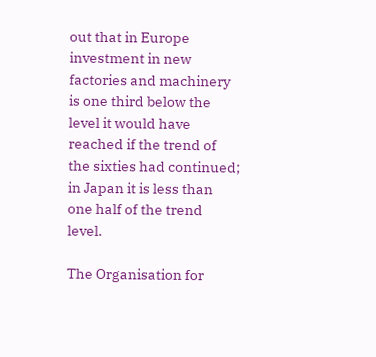out that in Europe investment in new factories and machinery is one third below the level it would have reached if the trend of the sixties had continued; in Japan it is less than one half of the trend level.

The Organisation for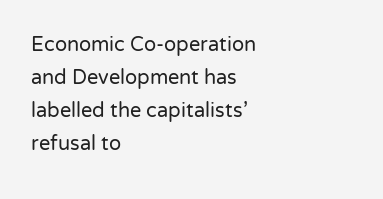Economic Co-operation and Development has labelled the capitalists’ refusal to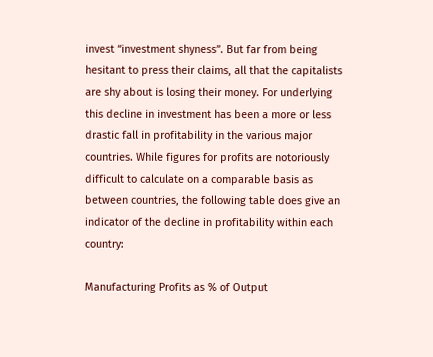invest “investment shyness”. But far from being hesitant to press their claims, all that the capitalists are shy about is losing their money. For underlying this decline in investment has been a more or less drastic fall in profitability in the various major countries. While figures for profits are notoriously difficult to calculate on a comparable basis as between countries, the following table does give an indicator of the decline in profitability within each country:

Manufacturing Profits as % of Output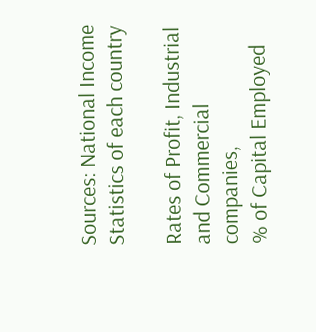Sources: National Income Statistics of each country

Rates of Profit, Industrial and Commercial companies,
% of Capital Employed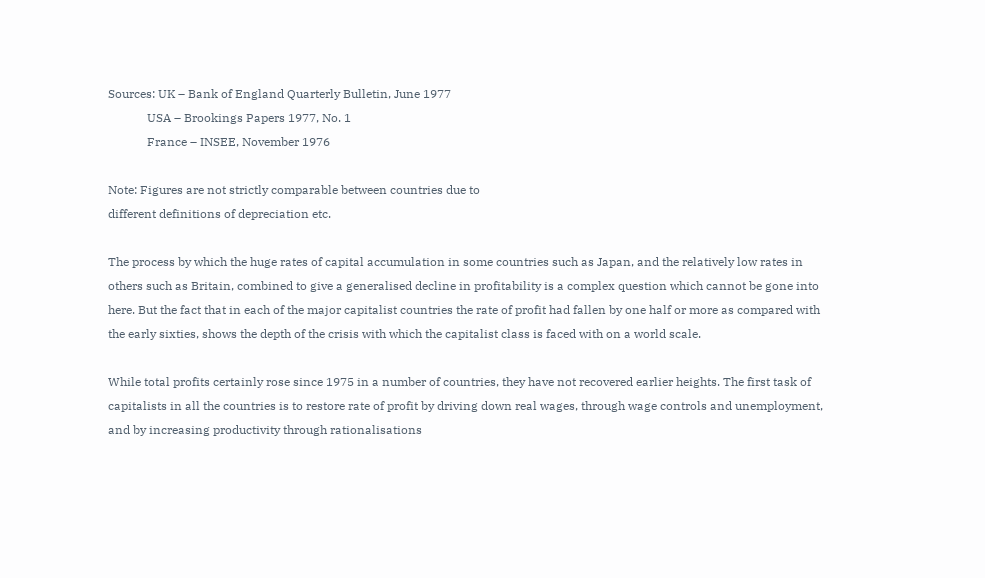Sources: UK – Bank of England Quarterly Bulletin, June 1977
             USA – Brookings Papers 1977, No. 1
             France – INSEE, November 1976

Note: Figures are not strictly comparable between countries due to
different definitions of depreciation etc.

The process by which the huge rates of capital accumulation in some countries such as Japan, and the relatively low rates in others such as Britain, combined to give a generalised decline in profitability is a complex question which cannot be gone into here. But the fact that in each of the major capitalist countries the rate of profit had fallen by one half or more as compared with the early sixties, shows the depth of the crisis with which the capitalist class is faced with on a world scale.

While total profits certainly rose since 1975 in a number of countries, they have not recovered earlier heights. The first task of capitalists in all the countries is to restore rate of profit by driving down real wages, through wage controls and unemployment, and by increasing productivity through rationalisations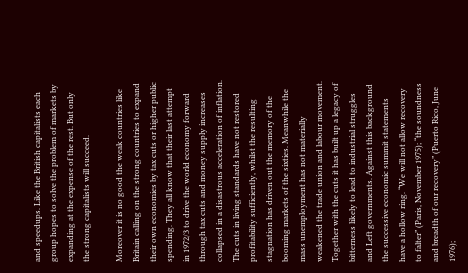and speedups. Like the British capitalists each group hopes to solve the problem of markets by expanding at the expense of the rest. But only the strong capitalists will succeed.

Moreover it is no good the weak countries like Britain calling on the strong countries to expand their own economies by tax cuts or higher public spending. They all know that their last attempt in 1972/3 to drive the world economy forward through tax cuts and money supply increases collapsed in a disastrous acceleration of inflation. The cuts in living standards have not restored profitability sufficiently, whilst the resulting stagnation has driven out the memory of the booming markets of the sixties. Meanwhile the mass unemployment has not materially weakened the trade union and labour movement. Together with the cuts it has built up a legacy of bitterness likely to lead to industrial struggles and Left governments. Against this background the successive economic summit statements have a hollow ring. “We will not allow recovery to falter” (Paris, November 1975); “the soundness and breadth of our recovery” (Puerto Rico, June 1976);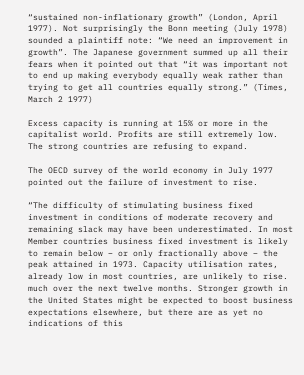“sustained non-inflationary growth” (London, April 1977). Not surprisingly the Bonn meeting (July 1978) sounded a plaintiff note: “We need an improvement in growth”. The Japanese government summed up all their fears when it pointed out that “it was important not to end up making everybody equally weak rather than trying to get all countries equally strong.” (Times, March 2 1977)

Excess capacity is running at 15% or more in the capitalist world. Profits are still extremely low. The strong countries are refusing to expand.

The OECD survey of the world economy in July 1977 pointed out the failure of investment to rise.

“The difficulty of stimulating business fixed investment in conditions of moderate recovery and remaining slack may have been underestimated. In most Member countries business fixed investment is likely to remain below – or only fractionally above – the peak attained in 1973. Capacity utilisation rates, already low in most countries, are unlikely to rise. much over the next twelve months. Stronger growth in the United States might be expected to boost business expectations elsewhere, but there are as yet no indications of this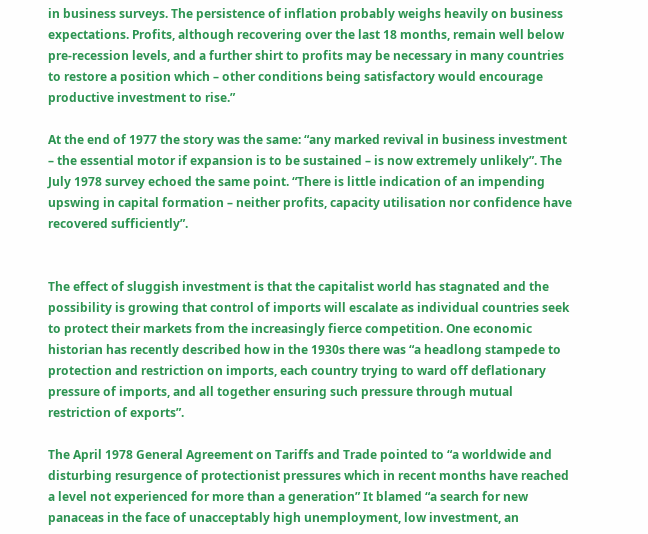in business surveys. The persistence of inflation probably weighs heavily on business expectations. Profits, although recovering over the last 18 months, remain well below pre-recession levels, and a further shirt to profits may be necessary in many countries to restore a position which – other conditions being satisfactory would encourage productive investment to rise.”

At the end of 1977 the story was the same: “any marked revival in business investment – the essential motor if expansion is to be sustained – is now extremely unlikely”. The July 1978 survey echoed the same point. “There is little indication of an impending upswing in capital formation – neither profits, capacity utilisation nor confidence have recovered sufficiently”.


The effect of sluggish investment is that the capitalist world has stagnated and the possibility is growing that control of imports will escalate as individual countries seek to protect their markets from the increasingly fierce competition. One economic historian has recently described how in the 1930s there was “a headlong stampede to protection and restriction on imports, each country trying to ward off deflationary pressure of imports, and all together ensuring such pressure through mutual restriction of exports”.

The April 1978 General Agreement on Tariffs and Trade pointed to “a worldwide and disturbing resurgence of protectionist pressures which in recent months have reached a level not experienced for more than a generation” It blamed “a search for new panaceas in the face of unacceptably high unemployment, low investment, an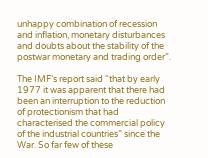unhappy combination of recession and inflation, monetary disturbances and doubts about the stability of the postwar monetary and trading order”.

The IMF’s report said “that by early 1977 it was apparent that there had been an interruption to the reduction of protectionism that had characterised the commercial policy of the industrial countries” since the War. So far few of these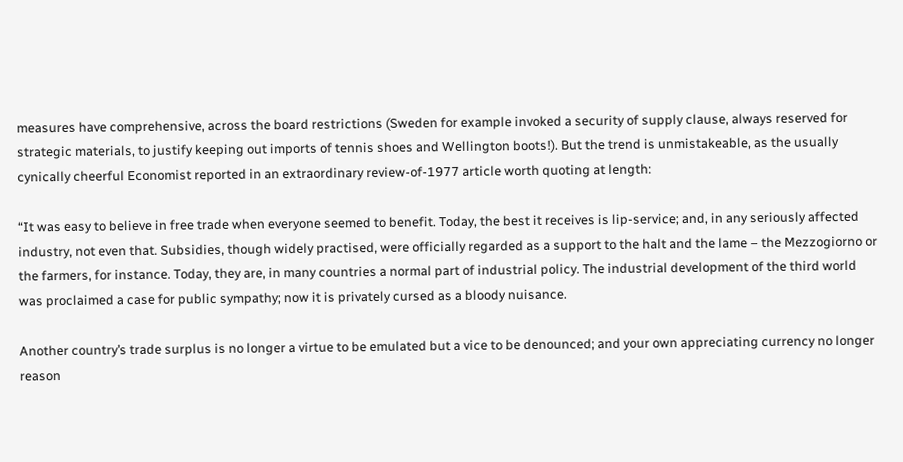measures have comprehensive, across the board restrictions (Sweden for example invoked a security of supply clause, always reserved for strategic materials, to justify keeping out imports of tennis shoes and Wellington boots!). But the trend is unmistakeable, as the usually cynically cheerful Economist reported in an extraordinary review-of-1977 article worth quoting at length:

“It was easy to believe in free trade when everyone seemed to benefit. Today, the best it receives is lip-service; and, in any seriously affected industry, not even that. Subsidies, though widely practised, were officially regarded as a support to the halt and the lame – the Mezzogiorno or the farmers, for instance. Today, they are, in many countries a normal part of industrial policy. The industrial development of the third world was proclaimed a case for public sympathy; now it is privately cursed as a bloody nuisance.

Another country’s trade surplus is no longer a virtue to be emulated but a vice to be denounced; and your own appreciating currency no longer reason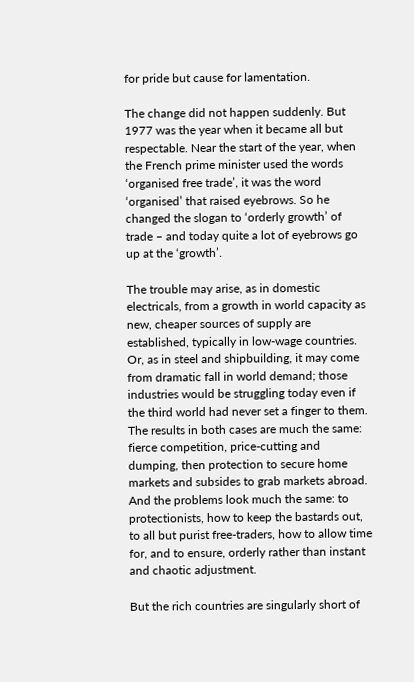for pride but cause for lamentation.

The change did not happen suddenly. But 1977 was the year when it became all but respectable. Near the start of the year, when the French prime minister used the words ‘organised free trade’, it was the word ‘organised’ that raised eyebrows. So he changed the slogan to ‘orderly growth’ of trade – and today quite a lot of eyebrows go up at the ‘growth’.

The trouble may arise, as in domestic electricals, from a growth in world capacity as new, cheaper sources of supply are established, typically in low-wage countries. Or, as in steel and shipbuilding, it may come from dramatic fall in world demand; those industries would be struggling today even if the third world had never set a finger to them. The results in both cases are much the same: fierce competition, price-cutting and dumping, then protection to secure home markets and subsides to grab markets abroad. And the problems look much the same: to protectionists, how to keep the bastards out, to all but purist free-traders, how to allow time for, and to ensure, orderly rather than instant and chaotic adjustment.

But the rich countries are singularly short of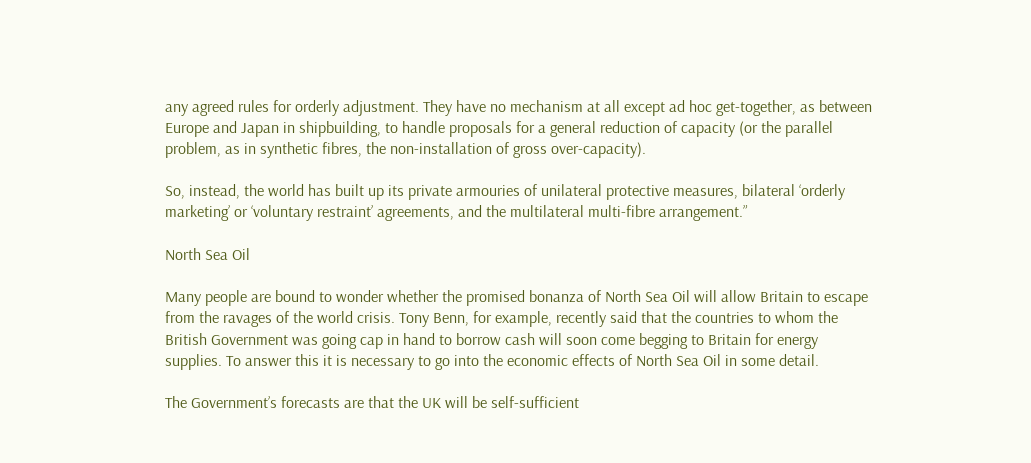any agreed rules for orderly adjustment. They have no mechanism at all except ad hoc get-together, as between Europe and Japan in shipbuilding, to handle proposals for a general reduction of capacity (or the parallel problem, as in synthetic fibres, the non-installation of gross over-capacity).

So, instead, the world has built up its private armouries of unilateral protective measures, bilateral ‘orderly marketing’ or ‘voluntary restraint’ agreements, and the multilateral multi-fibre arrangement.”

North Sea Oil

Many people are bound to wonder whether the promised bonanza of North Sea Oil will allow Britain to escape from the ravages of the world crisis. Tony Benn, for example, recently said that the countries to whom the British Government was going cap in hand to borrow cash will soon come begging to Britain for energy supplies. To answer this it is necessary to go into the economic effects of North Sea Oil in some detail.

The Government’s forecasts are that the UK will be self-sufficient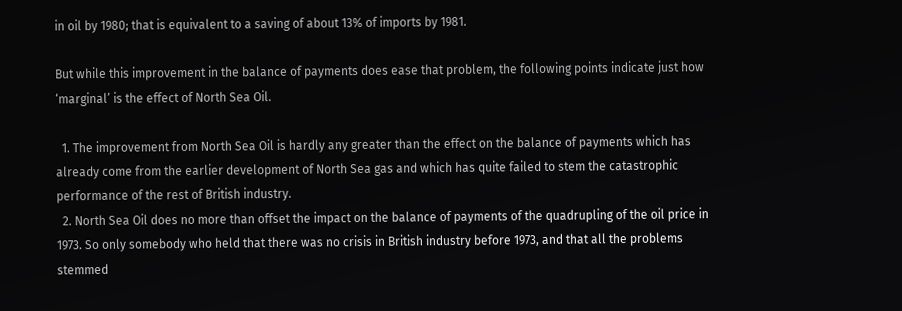in oil by 1980; that is equivalent to a saving of about 13% of imports by 1981.

But while this improvement in the balance of payments does ease that problem, the following points indicate just how ‘marginal’ is the effect of North Sea Oil.

  1. The improvement from North Sea Oil is hardly any greater than the effect on the balance of payments which has already come from the earlier development of North Sea gas and which has quite failed to stem the catastrophic performance of the rest of British industry.
  2. North Sea Oil does no more than offset the impact on the balance of payments of the quadrupling of the oil price in 1973. So only somebody who held that there was no crisis in British industry before 1973, and that all the problems stemmed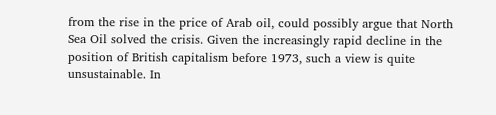from the rise in the price of Arab oil, could possibly argue that North Sea Oil solved the crisis. Given the increasingly rapid decline in the position of British capitalism before 1973, such a view is quite unsustainable. In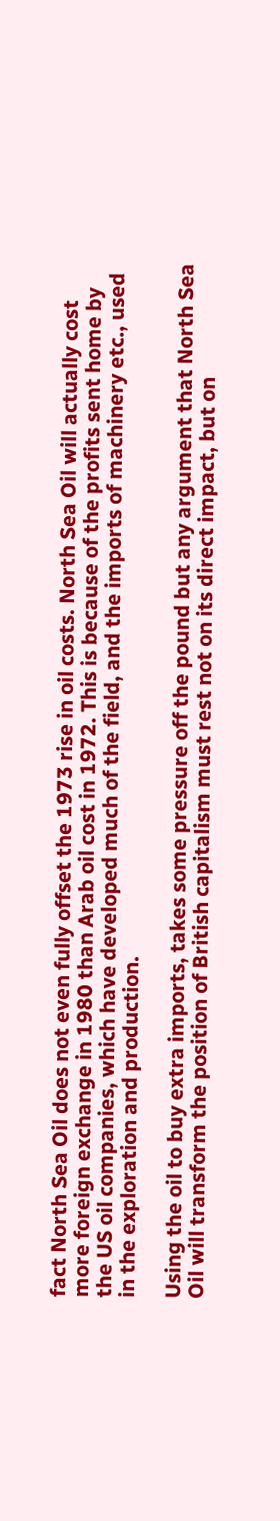fact North Sea Oil does not even fully offset the 1973 rise in oil costs. North Sea Oil will actually cost more foreign exchange in 1980 than Arab oil cost in 1972. This is because of the profits sent home by the US oil companies, which have developed much of the field, and the imports of machinery etc., used in the exploration and production.

Using the oil to buy extra imports, takes some pressure off the pound but any argument that North Sea Oil will transform the position of British capitalism must rest not on its direct impact, but on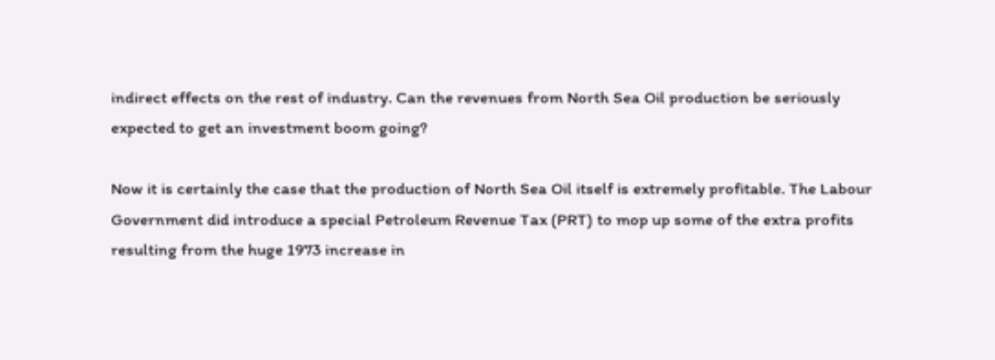indirect effects on the rest of industry. Can the revenues from North Sea Oil production be seriously expected to get an investment boom going?

Now it is certainly the case that the production of North Sea Oil itself is extremely profitable. The Labour Government did introduce a special Petroleum Revenue Tax (PRT) to mop up some of the extra profits resulting from the huge 1973 increase in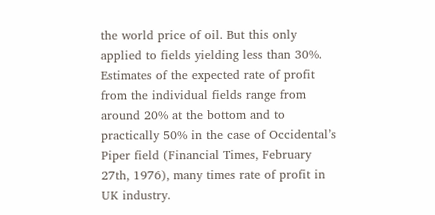the world price of oil. But this only applied to fields yielding less than 30%. Estimates of the expected rate of profit from the individual fields range from around 20% at the bottom and to practically 50% in the case of Occidental’s Piper field (Financial Times, February 27th, 1976), many times rate of profit in UK industry.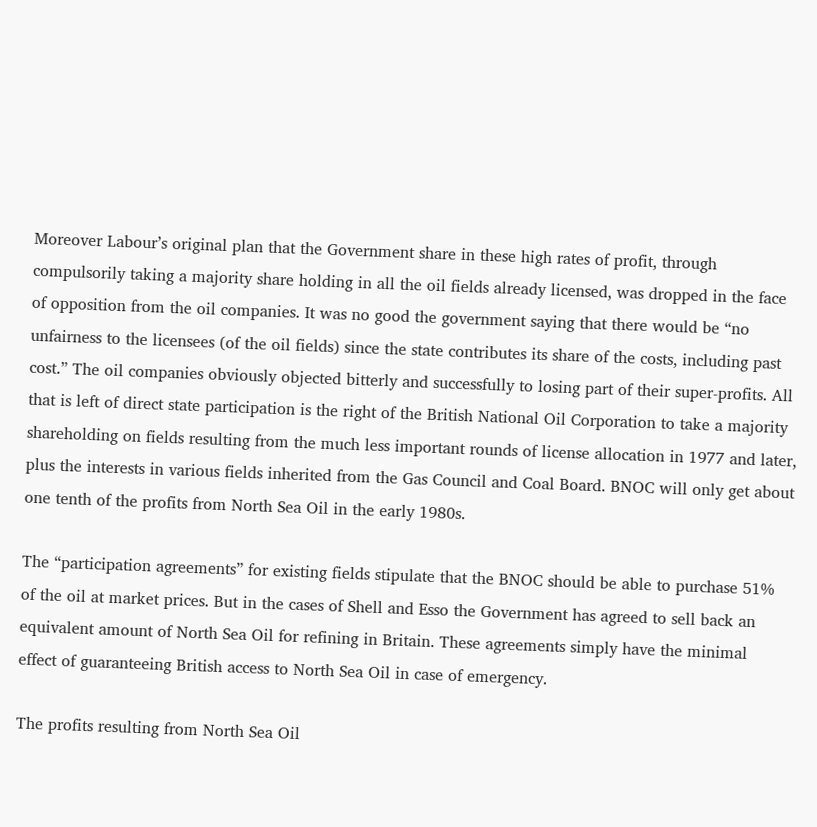Moreover Labour’s original plan that the Government share in these high rates of profit, through compulsorily taking a majority share holding in all the oil fields already licensed, was dropped in the face of opposition from the oil companies. It was no good the government saying that there would be “no unfairness to the licensees (of the oil fields) since the state contributes its share of the costs, including past cost.” The oil companies obviously objected bitterly and successfully to losing part of their super-profits. All that is left of direct state participation is the right of the British National Oil Corporation to take a majority shareholding on fields resulting from the much less important rounds of license allocation in 1977 and later, plus the interests in various fields inherited from the Gas Council and Coal Board. BNOC will only get about one tenth of the profits from North Sea Oil in the early 1980s.

The “participation agreements” for existing fields stipulate that the BNOC should be able to purchase 51% of the oil at market prices. But in the cases of Shell and Esso the Government has agreed to sell back an equivalent amount of North Sea Oil for refining in Britain. These agreements simply have the minimal effect of guaranteeing British access to North Sea Oil in case of emergency.

The profits resulting from North Sea Oil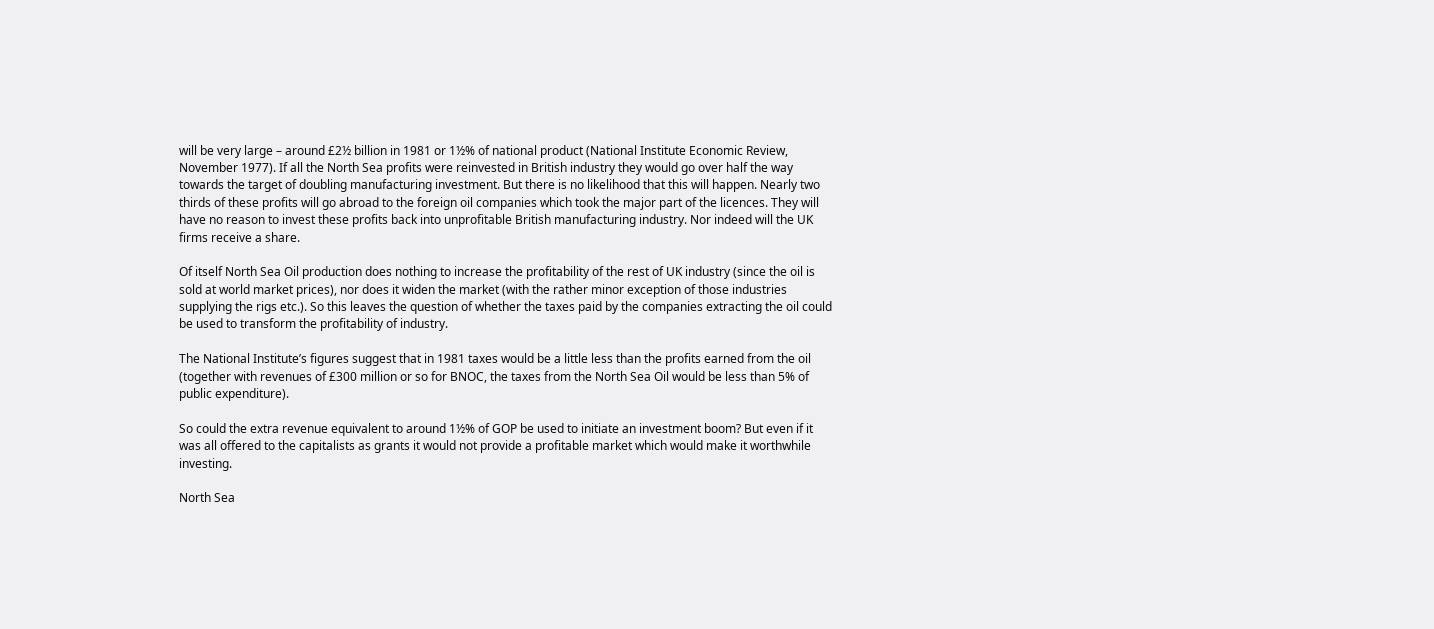will be very large – around £2½ billion in 1981 or 1½% of national product (National Institute Economic Review, November 1977). If all the North Sea profits were reinvested in British industry they would go over half the way towards the target of doubling manufacturing investment. But there is no likelihood that this will happen. Nearly two thirds of these profits will go abroad to the foreign oil companies which took the major part of the licences. They will have no reason to invest these profits back into unprofitable British manufacturing industry. Nor indeed will the UK firms receive a share.

Of itself North Sea Oil production does nothing to increase the profitability of the rest of UK industry (since the oil is sold at world market prices), nor does it widen the market (with the rather minor exception of those industries supplying the rigs etc.). So this leaves the question of whether the taxes paid by the companies extracting the oil could be used to transform the profitability of industry.

The National Institute’s figures suggest that in 1981 taxes would be a little less than the profits earned from the oil (together with revenues of £300 million or so for BNOC, the taxes from the North Sea Oil would be less than 5% of public expenditure).

So could the extra revenue equivalent to around 1½% of GOP be used to initiate an investment boom? But even if it was all offered to the capitalists as grants it would not provide a profitable market which would make it worthwhile investing.

North Sea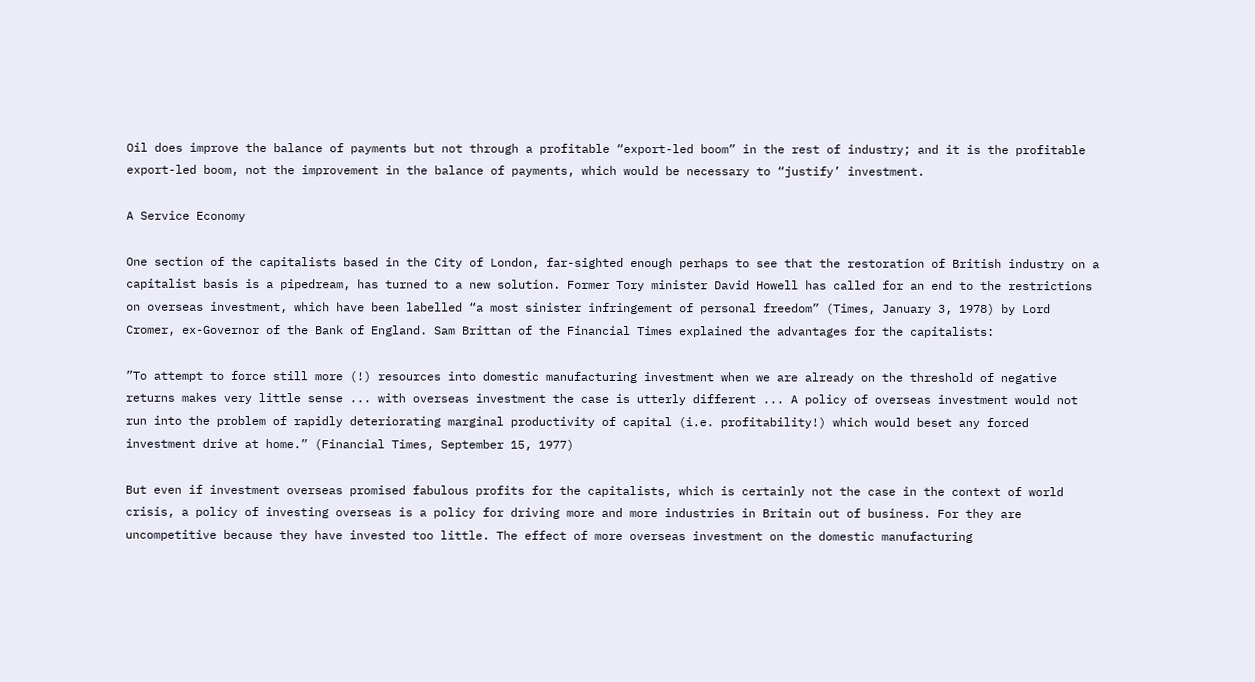Oil does improve the balance of payments but not through a profitable “export-led boom” in the rest of industry; and it is the profitable export-led boom, not the improvement in the balance of payments, which would be necessary to “justify’ investment.

A Service Economy

One section of the capitalists based in the City of London, far-sighted enough perhaps to see that the restoration of British industry on a capitalist basis is a pipedream, has turned to a new solution. Former Tory minister David Howell has called for an end to the restrictions on overseas investment, which have been labelled “a most sinister infringement of personal freedom” (Times, January 3, 1978) by Lord Cromer, ex-Governor of the Bank of England. Sam Brittan of the Financial Times explained the advantages for the capitalists:

”To attempt to force still more (!) resources into domestic manufacturing investment when we are already on the threshold of negative returns makes very little sense ... with overseas investment the case is utterly different ... A policy of overseas investment would not run into the problem of rapidly deteriorating marginal productivity of capital (i.e. profitability!) which would beset any forced investment drive at home.” (Financial Times, September 15, 1977)

But even if investment overseas promised fabulous profits for the capitalists, which is certainly not the case in the context of world crisis, a policy of investing overseas is a policy for driving more and more industries in Britain out of business. For they are uncompetitive because they have invested too little. The effect of more overseas investment on the domestic manufacturing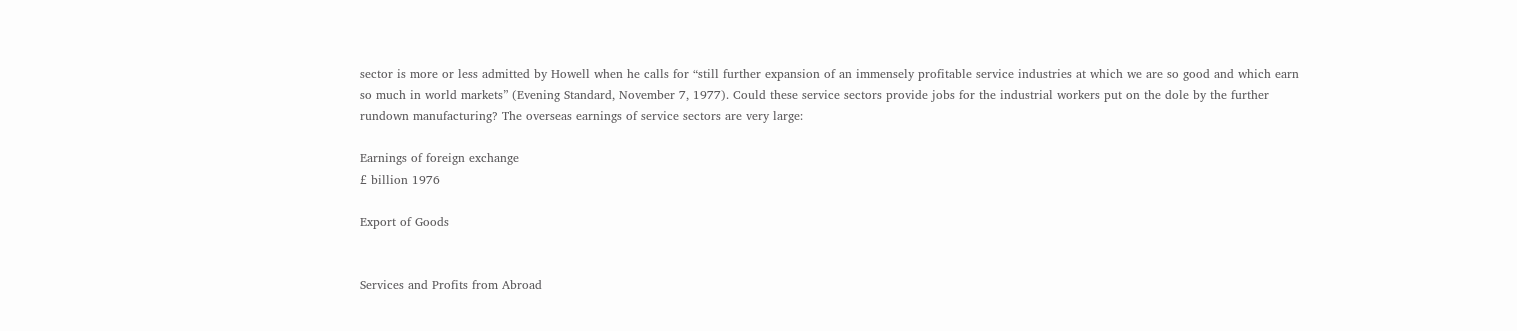sector is more or less admitted by Howell when he calls for “still further expansion of an immensely profitable service industries at which we are so good and which earn so much in world markets” (Evening Standard, November 7, 1977). Could these service sectors provide jobs for the industrial workers put on the dole by the further rundown manufacturing? The overseas earnings of service sectors are very large:

Earnings of foreign exchange
£ billion 1976

Export of Goods


Services and Profits from Abroad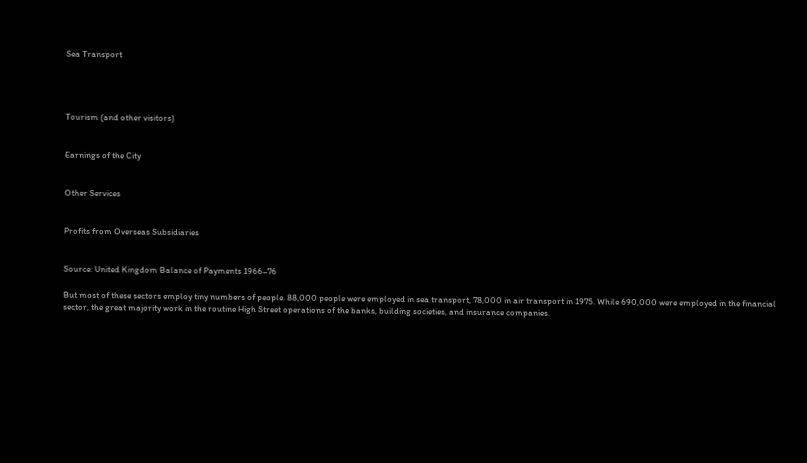Sea Transport




Tourism (and other visitors)


Earnings of the City


Other Services


Profits from Overseas Subsidiaries


Source: United Kingdom Balance of Payments 1966–76

But most of these sectors employ tiny numbers of people. 88,000 people were employed in sea transport, 78,000 in air transport in 1975. While 690,000 were employed in the financial sector, the great majority work in the routine High Street operations of the banks, building societies, and insurance companies.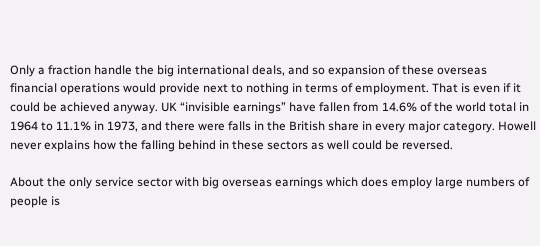Only a fraction handle the big international deals, and so expansion of these overseas financial operations would provide next to nothing in terms of employment. That is even if it could be achieved anyway. UK “invisible earnings” have fallen from 14.6% of the world total in 1964 to 11.1% in 1973, and there were falls in the British share in every major category. Howell never explains how the falling behind in these sectors as well could be reversed.

About the only service sector with big overseas earnings which does employ large numbers of people is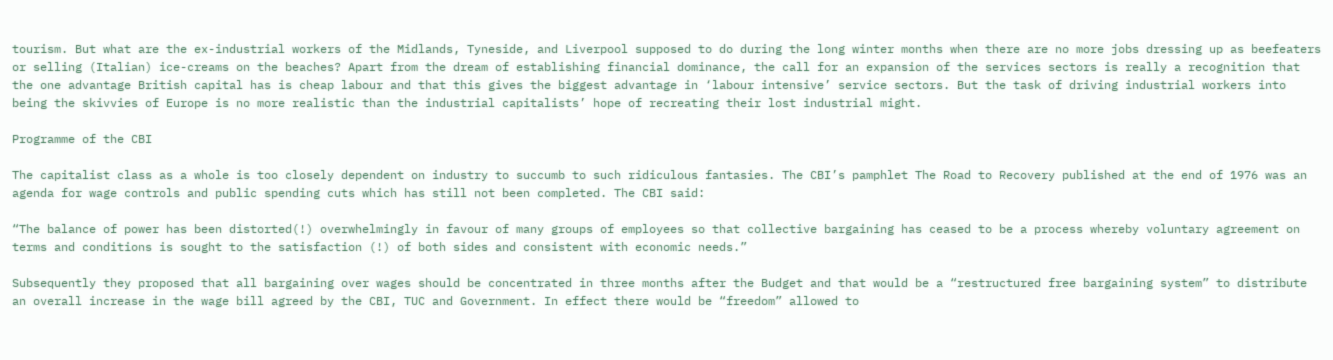tourism. But what are the ex-industrial workers of the Midlands, Tyneside, and Liverpool supposed to do during the long winter months when there are no more jobs dressing up as beefeaters or selling (Italian) ice-creams on the beaches? Apart from the dream of establishing financial dominance, the call for an expansion of the services sectors is really a recognition that the one advantage British capital has is cheap labour and that this gives the biggest advantage in ‘labour intensive’ service sectors. But the task of driving industrial workers into being the skivvies of Europe is no more realistic than the industrial capitalists’ hope of recreating their lost industrial might.

Programme of the CBI

The capitalist class as a whole is too closely dependent on industry to succumb to such ridiculous fantasies. The CBI’s pamphlet The Road to Recovery published at the end of 1976 was an agenda for wage controls and public spending cuts which has still not been completed. The CBI said:

“The balance of power has been distorted(!) overwhelmingly in favour of many groups of employees so that collective bargaining has ceased to be a process whereby voluntary agreement on terms and conditions is sought to the satisfaction (!) of both sides and consistent with economic needs.”

Subsequently they proposed that all bargaining over wages should be concentrated in three months after the Budget and that would be a “restructured free bargaining system” to distribute an overall increase in the wage bill agreed by the CBI, TUC and Government. In effect there would be “freedom” allowed to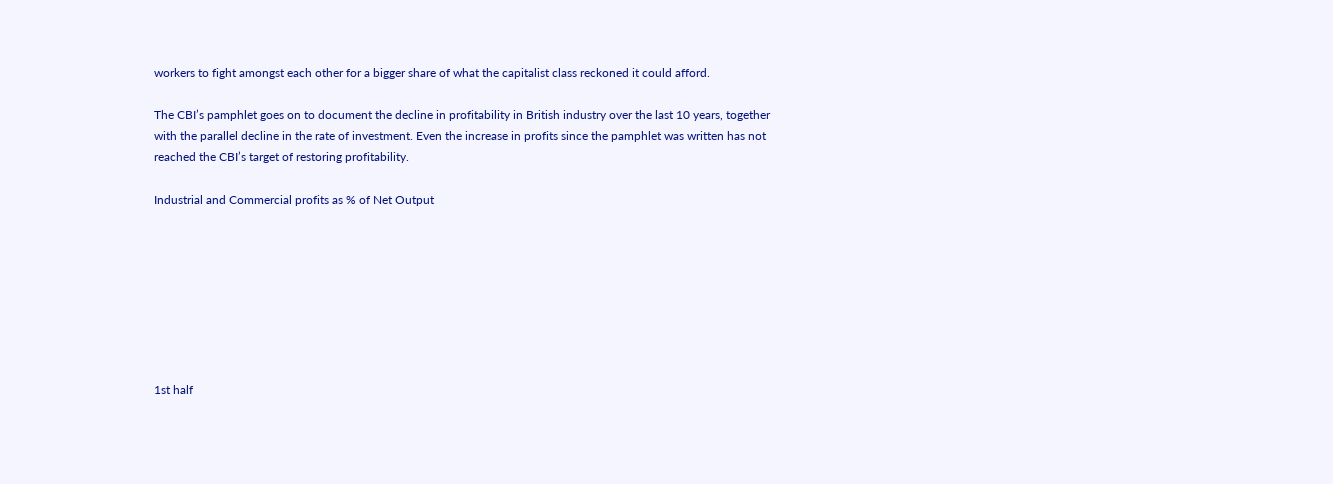workers to fight amongst each other for a bigger share of what the capitalist class reckoned it could afford.

The CBI’s pamphlet goes on to document the decline in profitability in British industry over the last 10 years, together with the parallel decline in the rate of investment. Even the increase in profits since the pamphlet was written has not reached the CBI’s target of restoring profitability.

Industrial and Commercial profits as % of Net Output








1st half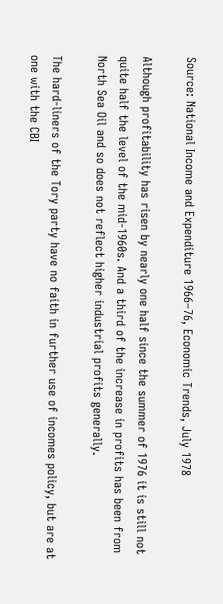Source: National Income and Expenditure 1966–76, Economic Trends, July 1978

Although profitability has risen by nearly one half since the summer of 1976 it is still not quite half the level of the mid-1960s. And a third of the increase in profits has been from North Sea Oil and so does not reflect higher industrial profits generally.

The hard-liners of the Tory party have no faith in further use of incomes policy, but are at one with the CBI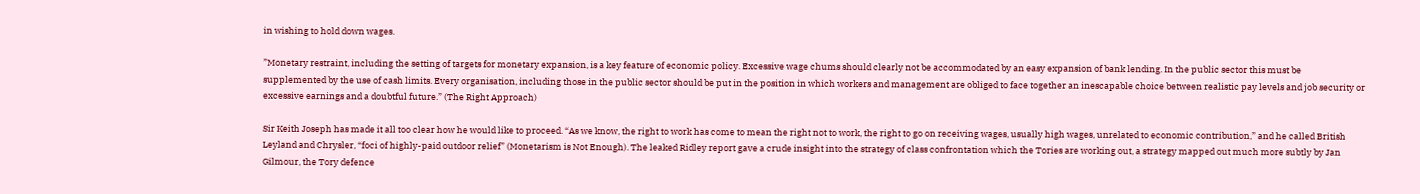in wishing to hold down wages.

”Monetary restraint, including the setting of targets for monetary expansion, is a key feature of economic policy. Excessive wage chums should clearly not be accommodated by an easy expansion of bank lending. In the public sector this must be supplemented by the use of cash limits. Every organisation, including those in the public sector should be put in the position in which workers and management are obliged to face together an inescapable choice between realistic pay levels and job security or excessive earnings and a doubtful future.” (The Right Approach)

Sir Keith Joseph has made it all too clear how he would like to proceed. “As we know, the right to work has come to mean the right not to work, the right to go on receiving wages, usually high wages, unrelated to economic contribution,” and he called British Leyland and Chrysler, “foci of highly-paid outdoor relief” (Monetarism is Not Enough). The leaked Ridley report gave a crude insight into the strategy of class confrontation which the Tories are working out, a strategy mapped out much more subtly by Jan Gilmour, the Tory defence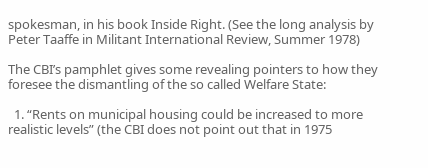spokesman, in his book Inside Right. (See the long analysis by Peter Taaffe in Militant International Review, Summer 1978)

The CBI’s pamphlet gives some revealing pointers to how they foresee the dismantling of the so called Welfare State:

  1. “Rents on municipal housing could be increased to more realistic levels” (the CBI does not point out that in 1975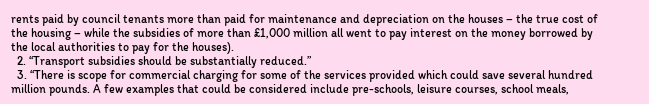rents paid by council tenants more than paid for maintenance and depreciation on the houses – the true cost of the housing – while the subsidies of more than £1,000 million all went to pay interest on the money borrowed by the local authorities to pay for the houses).
  2. “Transport subsidies should be substantially reduced.”
  3. “There is scope for commercial charging for some of the services provided which could save several hundred million pounds. A few examples that could be considered include pre-schools, leisure courses, school meals,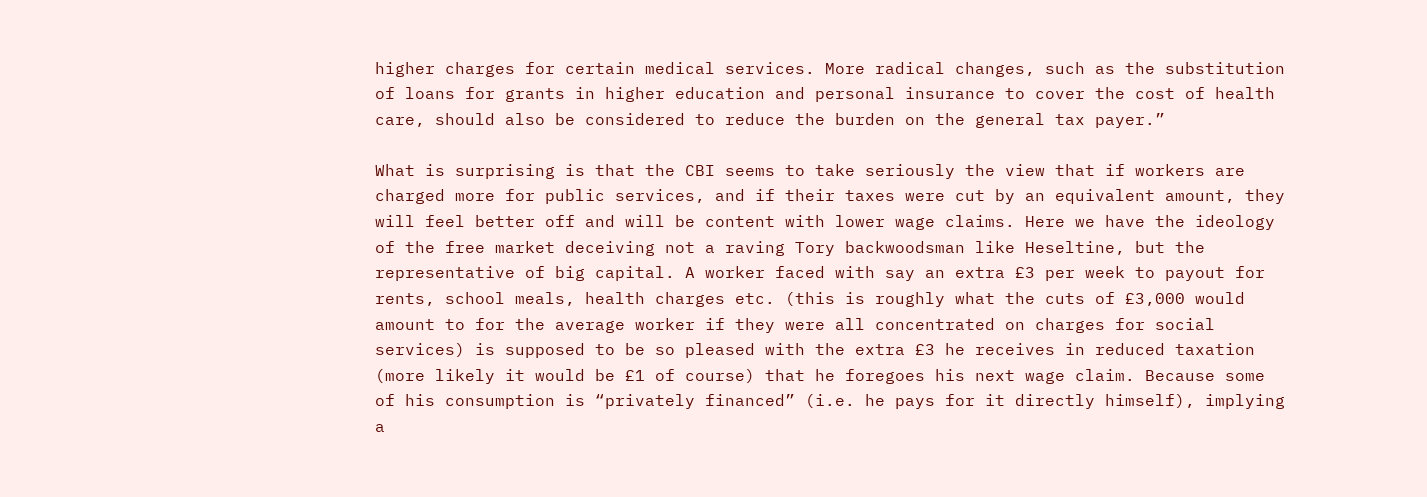higher charges for certain medical services. More radical changes, such as the substitution of loans for grants in higher education and personal insurance to cover the cost of health care, should also be considered to reduce the burden on the general tax payer.”

What is surprising is that the CBI seems to take seriously the view that if workers are charged more for public services, and if their taxes were cut by an equivalent amount, they will feel better off and will be content with lower wage claims. Here we have the ideology of the free market deceiving not a raving Tory backwoodsman like Heseltine, but the representative of big capital. A worker faced with say an extra £3 per week to payout for rents, school meals, health charges etc. (this is roughly what the cuts of £3,000 would amount to for the average worker if they were all concentrated on charges for social services) is supposed to be so pleased with the extra £3 he receives in reduced taxation (more likely it would be £1 of course) that he foregoes his next wage claim. Because some of his consumption is “privately financed” (i.e. he pays for it directly himself), implying a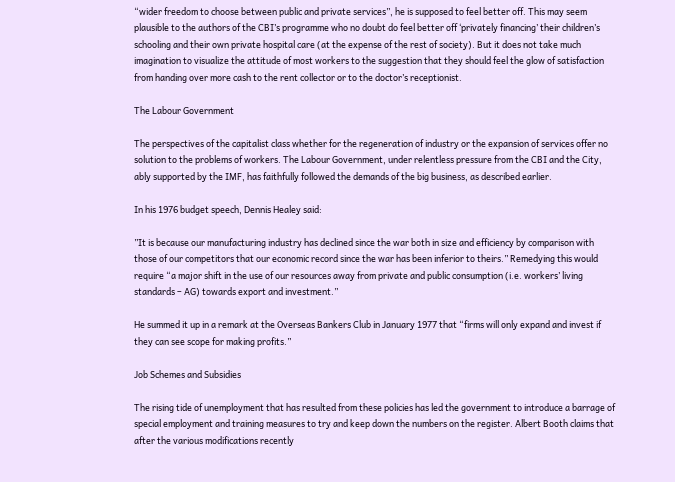“wider freedom to choose between public and private services”, he is supposed to feel better off. This may seem plausible to the authors of the CBI’s programme who no doubt do feel better off ‘privately financing’ their children’s schooling and their own private hospital care (at the expense of the rest of society). But it does not take much imagination to visualize the attitude of most workers to the suggestion that they should feel the glow of satisfaction from handing over more cash to the rent collector or to the doctor’s receptionist.

The Labour Government

The perspectives of the capitalist class whether for the regeneration of industry or the expansion of services offer no solution to the problems of workers. The Labour Government, under relentless pressure from the CBI and the City, ably supported by the IMF, has faithfully followed the demands of the big business, as described earlier.

In his 1976 budget speech, Dennis Healey said:

”It is because our manufacturing industry has declined since the war both in size and efficiency by comparison with those of our competitors that our economic record since the war has been inferior to theirs.” Remedying this would require “a major shift in the use of our resources away from private and public consumption (i.e. workers’ living standards – AG) towards export and investment.”

He summed it up in a remark at the Overseas Bankers Club in January 1977 that “firms will only expand and invest if they can see scope for making profits.”

Job Schemes and Subsidies

The rising tide of unemployment that has resulted from these policies has led the government to introduce a barrage of special employment and training measures to try and keep down the numbers on the register. Albert Booth claims that after the various modifications recently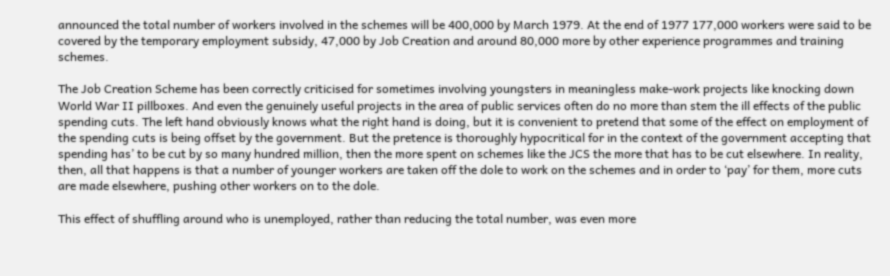announced the total number of workers involved in the schemes will be 400,000 by March 1979. At the end of 1977 177,000 workers were said to be covered by the temporary employment subsidy, 47,000 by Job Creation and around 80,000 more by other experience programmes and training schemes.

The Job Creation Scheme has been correctly criticised for sometimes involving youngsters in meaningless make-work projects like knocking down World War II pillboxes. And even the genuinely useful projects in the area of public services often do no more than stem the ill effects of the public spending cuts. The left hand obviously knows what the right hand is doing, but it is convenient to pretend that some of the effect on employment of the spending cuts is being offset by the government. But the pretence is thoroughly hypocritical for in the context of the government accepting that spending has’ to be cut by so many hundred million, then the more spent on schemes like the JCS the more that has to be cut elsewhere. In reality, then, all that happens is that a number of younger workers are taken off the dole to work on the schemes and in order to ‘pay’ for them, more cuts are made elsewhere, pushing other workers on to the dole.

This effect of shuffling around who is unemployed, rather than reducing the total number, was even more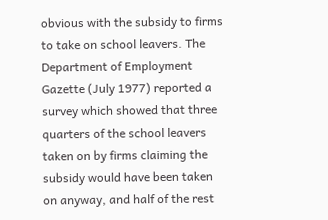obvious with the subsidy to firms to take on school leavers. The Department of Employment Gazette (July 1977) reported a survey which showed that three quarters of the school leavers taken on by firms claiming the subsidy would have been taken on anyway, and half of the rest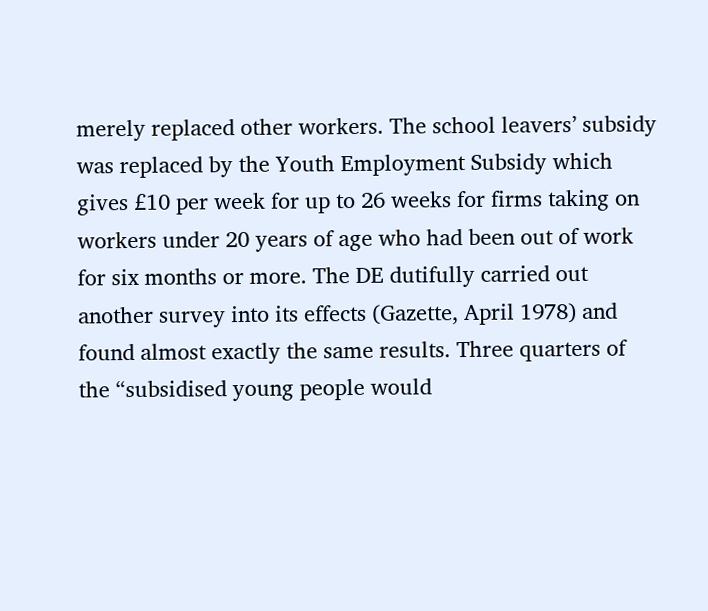merely replaced other workers. The school leavers’ subsidy was replaced by the Youth Employment Subsidy which gives £10 per week for up to 26 weeks for firms taking on workers under 20 years of age who had been out of work for six months or more. The DE dutifully carried out another survey into its effects (Gazette, April 1978) and found almost exactly the same results. Three quarters of the “subsidised young people would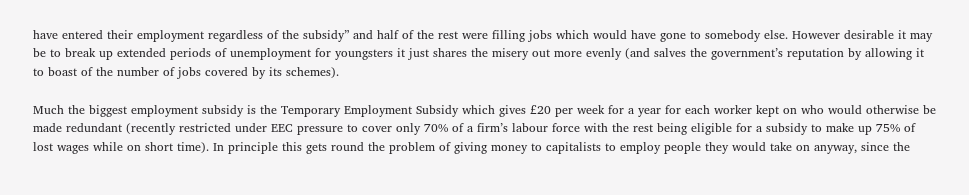have entered their employment regardless of the subsidy” and half of the rest were filling jobs which would have gone to somebody else. However desirable it may be to break up extended periods of unemployment for youngsters it just shares the misery out more evenly (and salves the government’s reputation by allowing it to boast of the number of jobs covered by its schemes).

Much the biggest employment subsidy is the Temporary Employment Subsidy which gives £20 per week for a year for each worker kept on who would otherwise be made redundant (recently restricted under EEC pressure to cover only 70% of a firm’s labour force with the rest being eligible for a subsidy to make up 75% of lost wages while on short time). In principle this gets round the problem of giving money to capitalists to employ people they would take on anyway, since the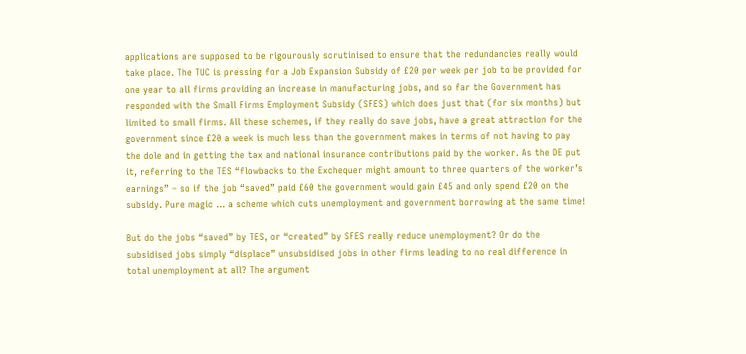applications are supposed to be rigourously scrutinised to ensure that the redundancies really would take place. The TUC is pressing for a Job Expansion Subsidy of £20 per week per job to be provided for one year to all firms providing an increase in manufacturing jobs, and so far the Government has responded with the Small Firms Employment Subsidy (SFES) which does just that (for six months) but limited to small firms. All these schemes, if they really do save jobs, have a great attraction for the government since £20 a week is much less than the government makes in terms of not having to pay the dole and in getting the tax and national insurance contributions paid by the worker. As the DE put it, referring to the TES “flowbacks to the Exchequer might amount to three quarters of the worker’s earnings” – so if the job “saved” paid £60 the government would gain £45 and only spend £20 on the subsidy. Pure magic ... a scheme which cuts unemployment and government borrowing at the same time!

But do the jobs “saved” by TES, or “created” by SFES really reduce unemployment? Or do the subsidised jobs simply “displace” unsubsidised jobs in other firms leading to no real difference in total unemployment at all? The argument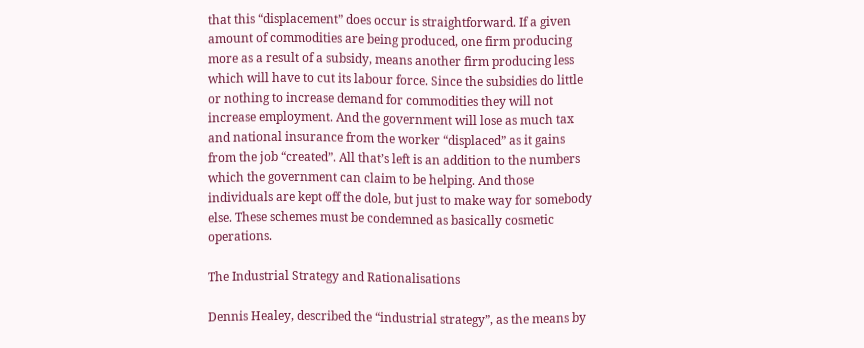that this “displacement” does occur is straightforward. If a given amount of commodities are being produced, one firm producing more as a result of a subsidy, means another firm producing less which will have to cut its labour force. Since the subsidies do little or nothing to increase demand for commodities they will not increase employment. And the government will lose as much tax and national insurance from the worker “displaced” as it gains from the job “created”. All that’s left is an addition to the numbers which the government can claim to be helping. And those individuals are kept off the dole, but just to make way for somebody else. These schemes must be condemned as basically cosmetic operations.

The Industrial Strategy and Rationalisations

Dennis Healey, described the “industrial strategy”, as the means by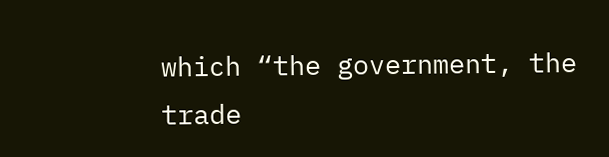which “the government, the trade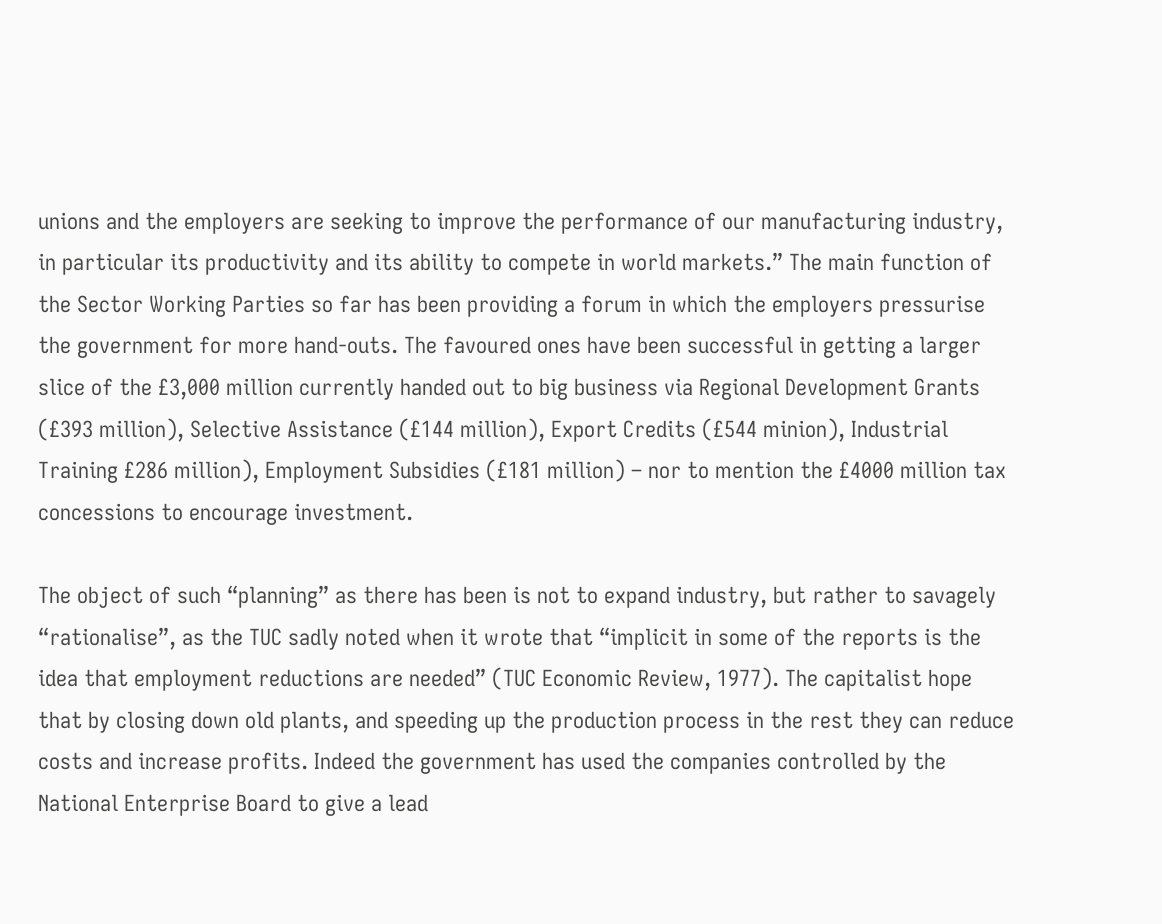unions and the employers are seeking to improve the performance of our manufacturing industry, in particular its productivity and its ability to compete in world markets.” The main function of the Sector Working Parties so far has been providing a forum in which the employers pressurise the government for more hand-outs. The favoured ones have been successful in getting a larger slice of the £3,000 million currently handed out to big business via Regional Development Grants (£393 million), Selective Assistance (£144 million), Export Credits (£544 minion), Industrial Training £286 million), Employment Subsidies (£181 million) – nor to mention the £4000 million tax concessions to encourage investment.

The object of such “planning” as there has been is not to expand industry, but rather to savagely “rationalise”, as the TUC sadly noted when it wrote that “implicit in some of the reports is the idea that employment reductions are needed” (TUC Economic Review, 1977). The capitalist hope that by closing down old plants, and speeding up the production process in the rest they can reduce costs and increase profits. Indeed the government has used the companies controlled by the National Enterprise Board to give a lead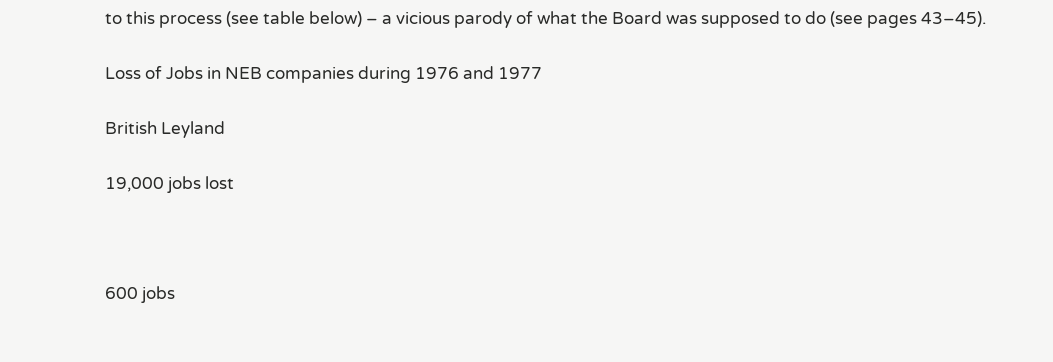to this process (see table below) – a vicious parody of what the Board was supposed to do (see pages 43–45).

Loss of Jobs in NEB companies during 1976 and 1977

British Leyland

19,000 jobs lost



600 jobs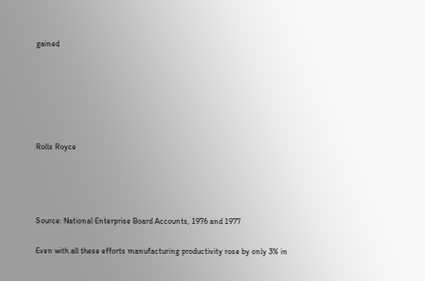gained






Rolls Royce




Source: National Enterprise Board Accounts, 1976 and 1977

Even with all these efforts manufacturing productivity rose by only 3% in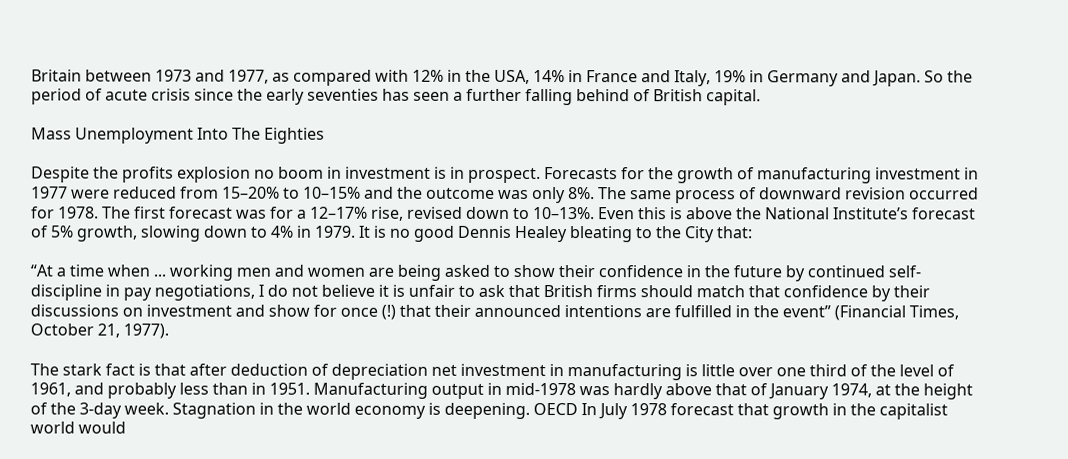Britain between 1973 and 1977, as compared with 12% in the USA, 14% in France and Italy, 19% in Germany and Japan. So the period of acute crisis since the early seventies has seen a further falling behind of British capital.

Mass Unemployment Into The Eighties

Despite the profits explosion no boom in investment is in prospect. Forecasts for the growth of manufacturing investment in 1977 were reduced from 15–20% to 10–15% and the outcome was only 8%. The same process of downward revision occurred for 1978. The first forecast was for a 12–17% rise, revised down to 10–13%. Even this is above the National Institute’s forecast of 5% growth, slowing down to 4% in 1979. It is no good Dennis Healey bleating to the City that:

“At a time when ... working men and women are being asked to show their confidence in the future by continued self-discipline in pay negotiations, I do not believe it is unfair to ask that British firms should match that confidence by their discussions on investment and show for once (!) that their announced intentions are fulfilled in the event” (Financial Times, October 21, 1977).

The stark fact is that after deduction of depreciation net investment in manufacturing is little over one third of the level of 1961, and probably less than in 1951. Manufacturing output in mid-1978 was hardly above that of January 1974, at the height of the 3-day week. Stagnation in the world economy is deepening. OECD In July 1978 forecast that growth in the capitalist world would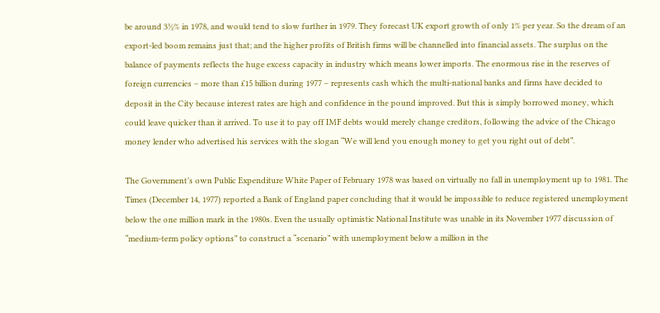be around 3½% in 1978, and would tend to slow further in 1979. They forecast UK export growth of only 1% per year. So the dream of an export-led boom remains just that; and the higher profits of British firms will be channelled into financial assets. The surplus on the balance of payments reflects the huge excess capacity in industry which means lower imports. The enormous rise in the reserves of foreign currencies – more than £15 billion during 1977 – represents cash which the multi-national banks and firms have decided to deposit in the City because interest rates are high and confidence in the pound improved. But this is simply borrowed money, which could leave quicker than it arrived. To use it to pay off IMF debts would merely change creditors, following the advice of the Chicago money lender who advertised his services with the slogan “We will lend you enough money to get you right out of debt”.

The Government’s own Public Expenditure White Paper of February 1978 was based on virtually no fall in unemployment up to 1981. The Times (December 14, 1977) reported a Bank of England paper concluding that it would be impossible to reduce registered unemployment below the one million mark in the 1980s. Even the usually optimistic National Institute was unable in its November 1977 discussion of “medium-term policy options” to construct a “scenario” with unemployment below a million in the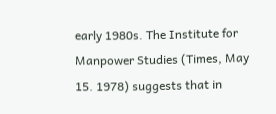early 1980s. The Institute for Manpower Studies (Times, May 15. 1978) suggests that in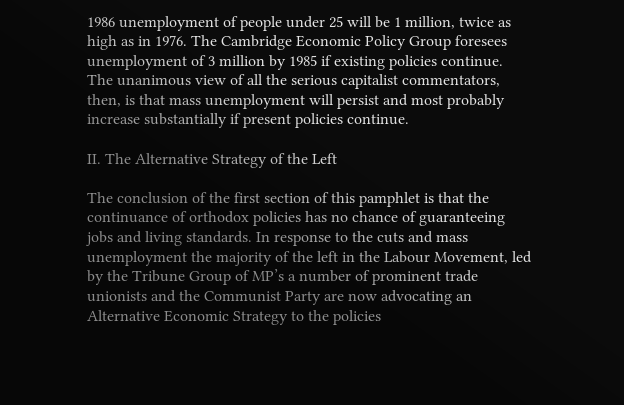1986 unemployment of people under 25 will be 1 million, twice as high as in 1976. The Cambridge Economic Policy Group foresees unemployment of 3 million by 1985 if existing policies continue. The unanimous view of all the serious capitalist commentators, then, is that mass unemployment will persist and most probably increase substantially if present policies continue.

II. The Alternative Strategy of the Left

The conclusion of the first section of this pamphlet is that the continuance of orthodox policies has no chance of guaranteeing jobs and living standards. In response to the cuts and mass unemployment the majority of the left in the Labour Movement, led by the Tribune Group of MP’s a number of prominent trade unionists and the Communist Party are now advocating an Alternative Economic Strategy to the policies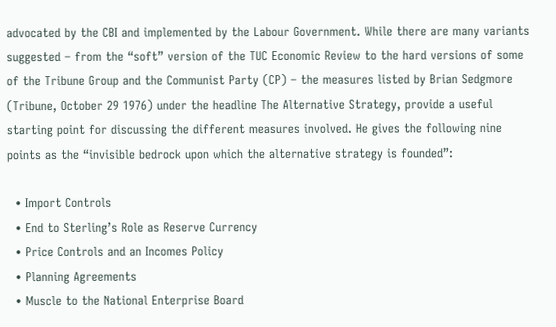advocated by the CBI and implemented by the Labour Government. While there are many variants suggested – from the “soft” version of the TUC Economic Review to the hard versions of some of the Tribune Group and the Communist Party (CP) – the measures listed by Brian Sedgmore (Tribune, October 29 1976) under the headline The Alternative Strategy, provide a useful starting point for discussing the different measures involved. He gives the following nine points as the “invisible bedrock upon which the alternative strategy is founded”:

  • Import Controls
  • End to Sterling’s Role as Reserve Currency
  • Price Controls and an Incomes Policy
  • Planning Agreements
  • Muscle to the National Enterprise Board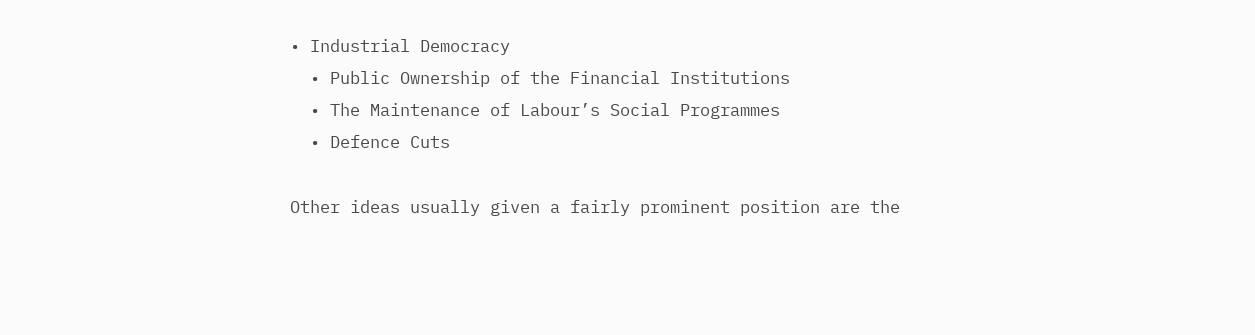• Industrial Democracy
  • Public Ownership of the Financial Institutions
  • The Maintenance of Labour’s Social Programmes
  • Defence Cuts

Other ideas usually given a fairly prominent position are the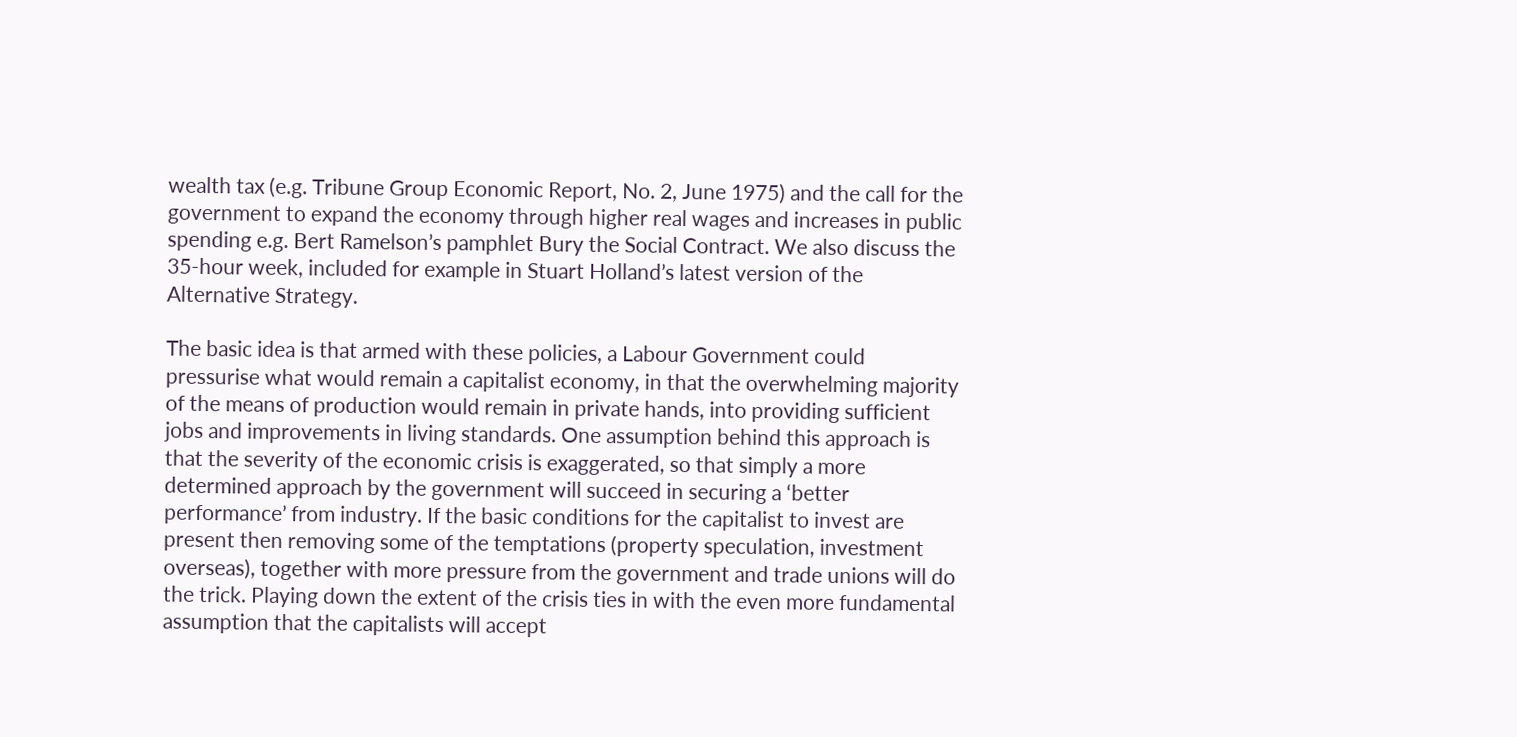wealth tax (e.g. Tribune Group Economic Report, No. 2, June 1975) and the call for the government to expand the economy through higher real wages and increases in public spending e.g. Bert Ramelson’s pamphlet Bury the Social Contract. We also discuss the 35-hour week, included for example in Stuart Holland’s latest version of the Alternative Strategy.

The basic idea is that armed with these policies, a Labour Government could pressurise what would remain a capitalist economy, in that the overwhelming majority of the means of production would remain in private hands, into providing sufficient jobs and improvements in living standards. One assumption behind this approach is that the severity of the economic crisis is exaggerated, so that simply a more determined approach by the government will succeed in securing a ‘better performance’ from industry. If the basic conditions for the capitalist to invest are present then removing some of the temptations (property speculation, investment overseas), together with more pressure from the government and trade unions will do the trick. Playing down the extent of the crisis ties in with the even more fundamental assumption that the capitalists will accept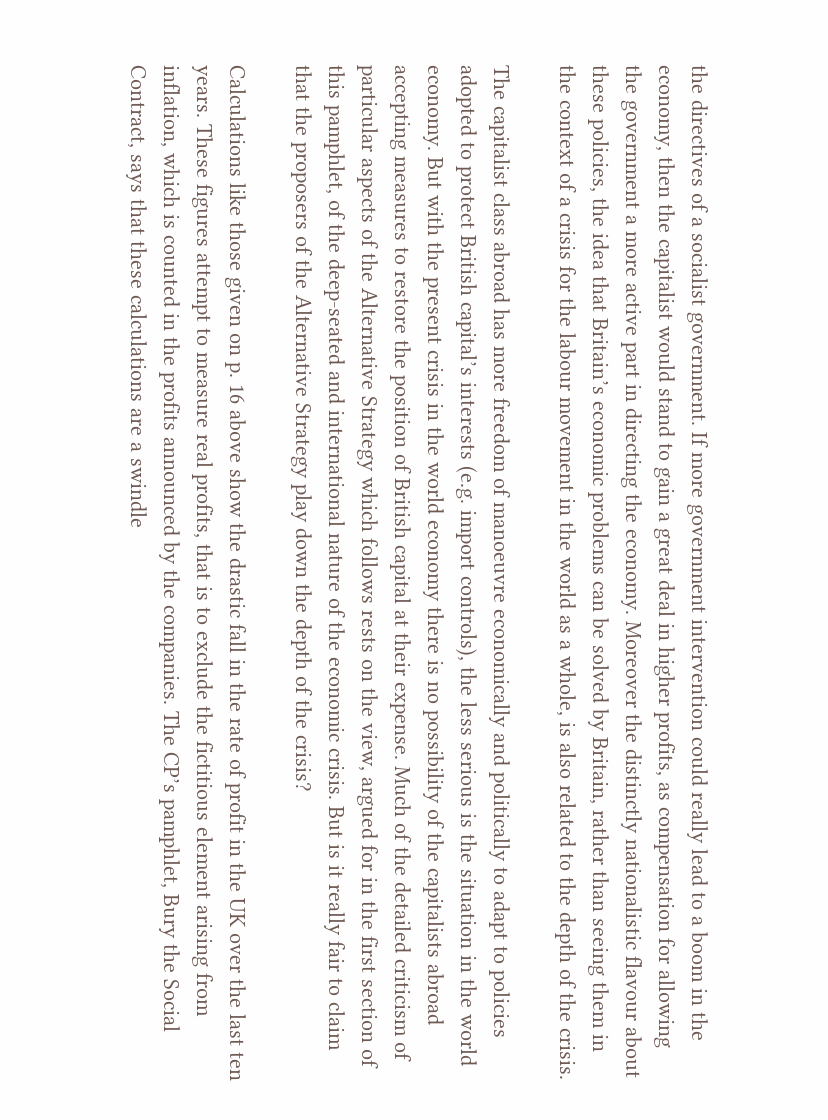the directives of a socialist government. If more government intervention could really lead to a boom in the economy, then the capitalist would stand to gain a great deal in higher profits, as compensation for allowing the government a more active part in directing the economy. Moreover the distinctly nationalistic flavour about these policies, the idea that Britain’s economic problems can be solved by Britain, rather than seeing them in the context of a crisis for the labour movement in the world as a whole, is also related to the depth of the crisis.

The capitalist class abroad has more freedom of manoeuvre economically and politically to adapt to policies adopted to protect British capital’s interests (e.g. import controls), the less serious is the situation in the world economy. But with the present crisis in the world economy there is no possibility of the capitalists abroad accepting measures to restore the position of British capital at their expense. Much of the detailed criticism of particular aspects of the Alternative Strategy which follows rests on the view, argued for in the first section of this pamphlet, of the deep-seated and international nature of the economic crisis. But is it really fair to claim that the proposers of the Alternative Strategy play down the depth of the crisis?

Calculations like those given on p. 16 above show the drastic fall in the rate of profit in the UK over the last ten years. These figures attempt to measure real profits, that is to exclude the fictitious element arising from inflation, which is counted in the profits announced by the companies. The CP’s pamphlet, Bury the Social Contract, says that these calculations are a swindle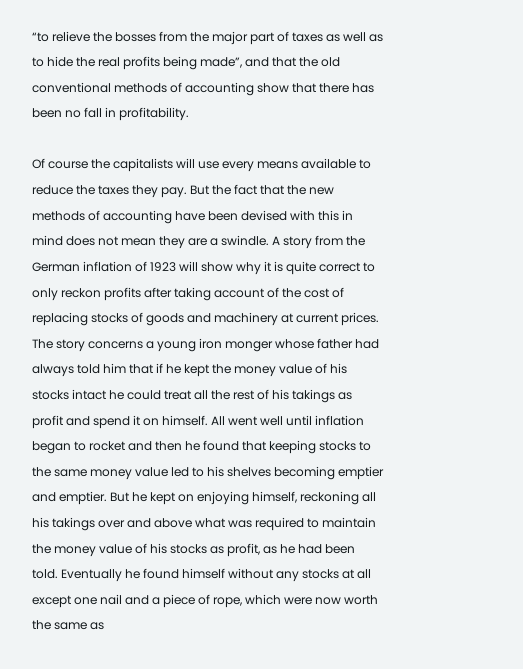“to relieve the bosses from the major part of taxes as well as to hide the real profits being made”, and that the old conventional methods of accounting show that there has been no fall in profitability.

Of course the capitalists will use every means available to reduce the taxes they pay. But the fact that the new methods of accounting have been devised with this in mind does not mean they are a swindle. A story from the German inflation of 1923 will show why it is quite correct to only reckon profits after taking account of the cost of replacing stocks of goods and machinery at current prices. The story concerns a young iron monger whose father had always told him that if he kept the money value of his stocks intact he could treat all the rest of his takings as profit and spend it on himself. All went well until inflation began to rocket and then he found that keeping stocks to the same money value led to his shelves becoming emptier and emptier. But he kept on enjoying himself, reckoning all his takings over and above what was required to maintain the money value of his stocks as profit, as he had been told. Eventually he found himself without any stocks at all except one nail and a piece of rope, which were now worth the same as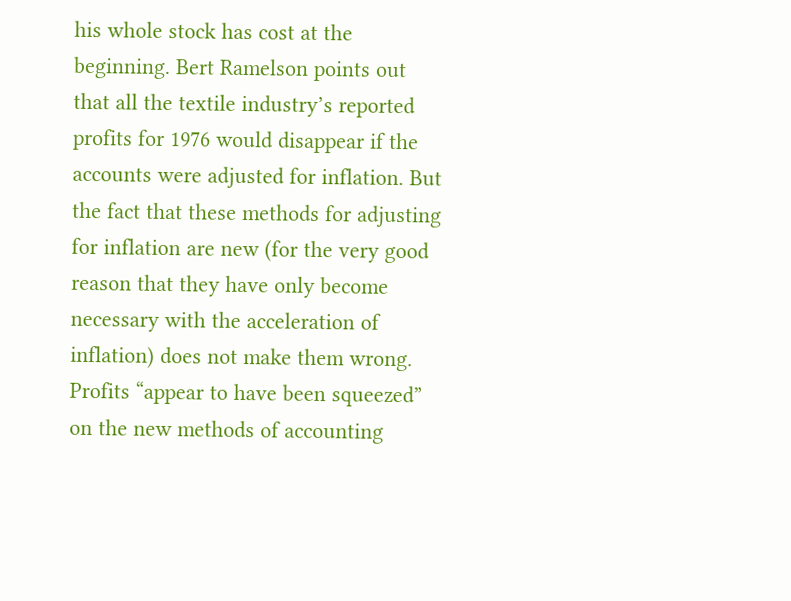his whole stock has cost at the beginning. Bert Ramelson points out that all the textile industry’s reported profits for 1976 would disappear if the accounts were adjusted for inflation. But the fact that these methods for adjusting for inflation are new (for the very good reason that they have only become necessary with the acceleration of inflation) does not make them wrong. Profits “appear to have been squeezed” on the new methods of accounting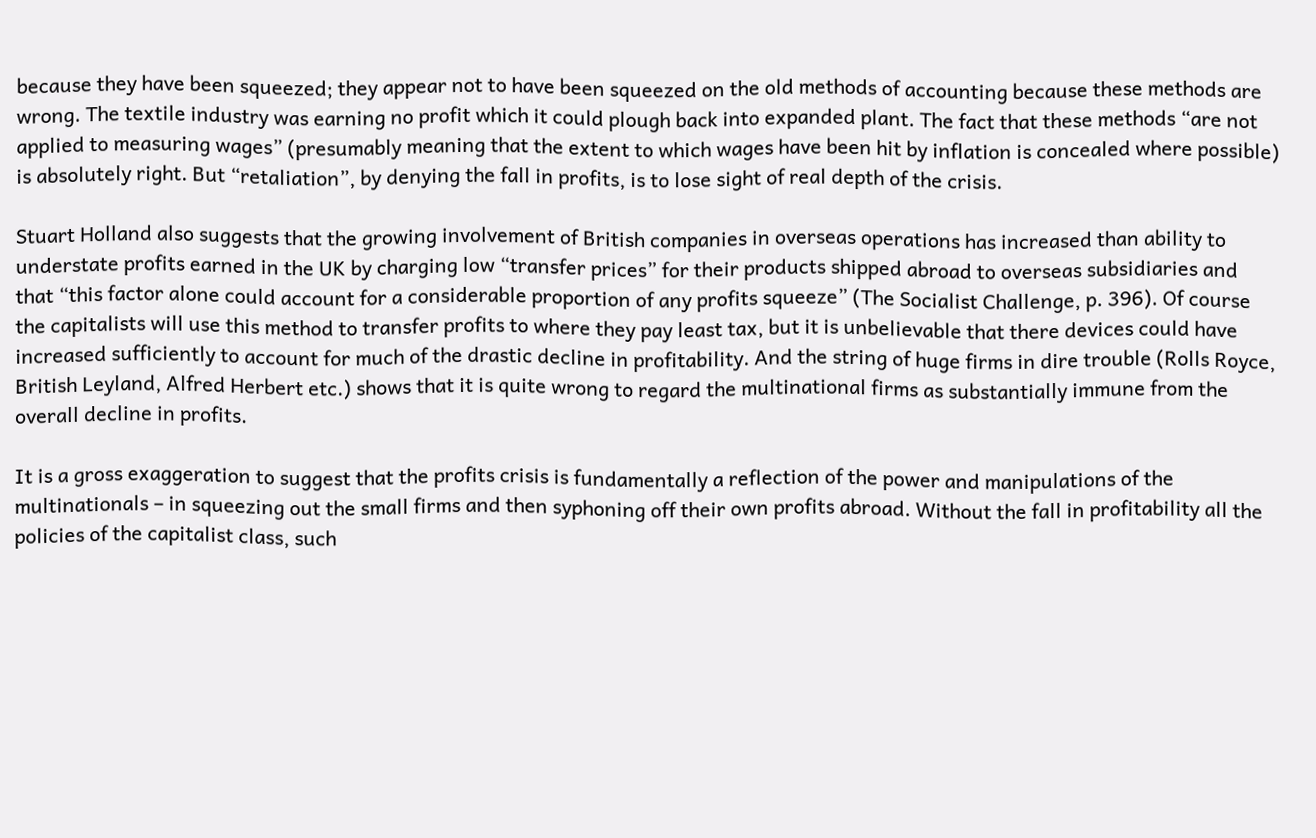because they have been squeezed; they appear not to have been squeezed on the old methods of accounting because these methods are wrong. The textile industry was earning no profit which it could plough back into expanded plant. The fact that these methods “are not applied to measuring wages” (presumably meaning that the extent to which wages have been hit by inflation is concealed where possible) is absolutely right. But “retaliation”, by denying the fall in profits, is to lose sight of real depth of the crisis.

Stuart Holland also suggests that the growing involvement of British companies in overseas operations has increased than ability to understate profits earned in the UK by charging low “transfer prices” for their products shipped abroad to overseas subsidiaries and that “this factor alone could account for a considerable proportion of any profits squeeze” (The Socialist Challenge, p. 396). Of course the capitalists will use this method to transfer profits to where they pay least tax, but it is unbelievable that there devices could have increased sufficiently to account for much of the drastic decline in profitability. And the string of huge firms in dire trouble (Rolls Royce, British Leyland, Alfred Herbert etc.) shows that it is quite wrong to regard the multinational firms as substantially immune from the overall decline in profits.

It is a gross exaggeration to suggest that the profits crisis is fundamentally a reflection of the power and manipulations of the multinationals – in squeezing out the small firms and then syphoning off their own profits abroad. Without the fall in profitability all the policies of the capitalist class, such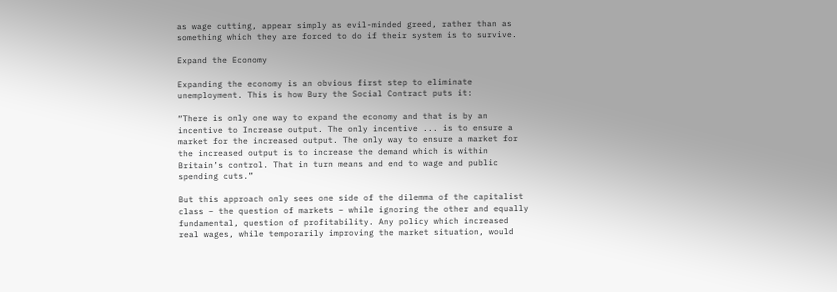as wage cutting, appear simply as evil-minded greed, rather than as something which they are forced to do if their system is to survive.

Expand the Economy

Expanding the economy is an obvious first step to eliminate unemployment. This is how Bury the Social Contract puts it:

“There is only one way to expand the economy and that is by an incentive to Increase output. The only incentive ... is to ensure a market for the increased output. The only way to ensure a market for the increased output is to increase the demand which is within Britain’s control. That in turn means and end to wage and public spending cuts.”

But this approach only sees one side of the dilemma of the capitalist class – the question of markets – while ignoring the other and equally fundamental, question of profitability. Any policy which increased real wages, while temporarily improving the market situation, would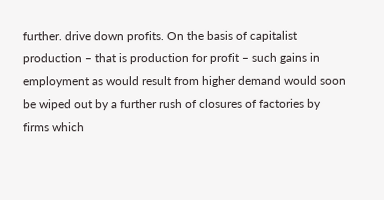further. drive down profits. On the basis of capitalist production – that is production for profit – such gains in employment as would result from higher demand would soon be wiped out by a further rush of closures of factories by firms which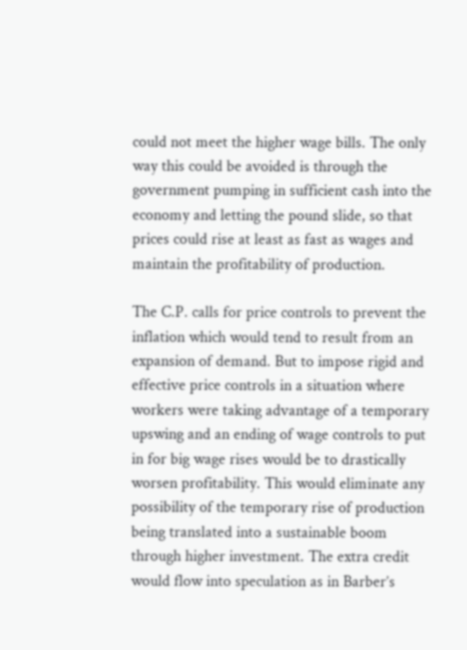could not meet the higher wage bills. The only way this could be avoided is through the government pumping in sufficient cash into the economy and letting the pound slide, so that prices could rise at least as fast as wages and maintain the profitability of production.

The C.P. calls for price controls to prevent the inflation which would tend to result from an expansion of demand. But to impose rigid and effective price controls in a situation where workers were taking advantage of a temporary upswing and an ending of wage controls to put in for big wage rises would be to drastically worsen profitability. This would eliminate any possibility of the temporary rise of production being translated into a sustainable boom through higher investment. The extra credit would flow into speculation as in Barber’s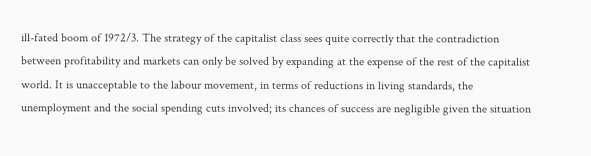ill-fated boom of 1972/3. The strategy of the capitalist class sees quite correctly that the contradiction between profitability and markets can only be solved by expanding at the expense of the rest of the capitalist world. It is unacceptable to the labour movement, in terms of reductions in living standards, the unemployment and the social spending cuts involved; its chances of success are negligible given the situation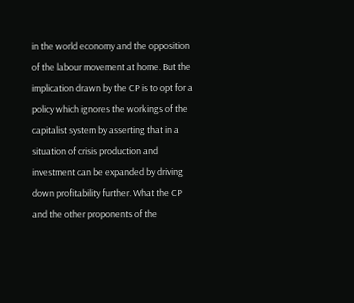in the world economy and the opposition of the labour movement at home. But the implication drawn by the CP is to opt for a policy which ignores the workings of the capitalist system by asserting that in a situation of crisis production and investment can be expanded by driving down profitability further. What the CP and the other proponents of the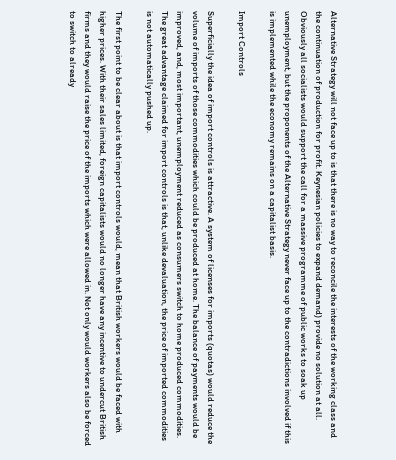Alternative Strategy will not face up to is that there is no way to reconcile the interests of the working class and the continuation of production for profit. Keynesian policies to expand demand) provide no solution at all. Obviously all socialists would support the call for a massive programme of public works to soak up unemployment, but the proponents of the Alternative Strategy never face up to the contradictions involved if this is implemented while the economy remains on a capitalist basis.

Import Controls

Superficially the idea of import controls is attractive. A system of licenses for imports (quotas) would reduce the volume of imports of those commodities which could be produced at home. The balance of payments would be improved, and, most important, unemployment reduced as consumers switch to home produced commodities. The great advantage claimed for import controls is that, unlike devaluation, the price of imported commodities is not automatically pushed up.

The first point to be clear about is that import controls would, mean that British workers would be faced with higher prices. With their sales limited, foreign capitalists would no longer have any incentive to undercut British firms and they would raise the price of the imports which were allowed in. Not only would workers also be forced to switch to already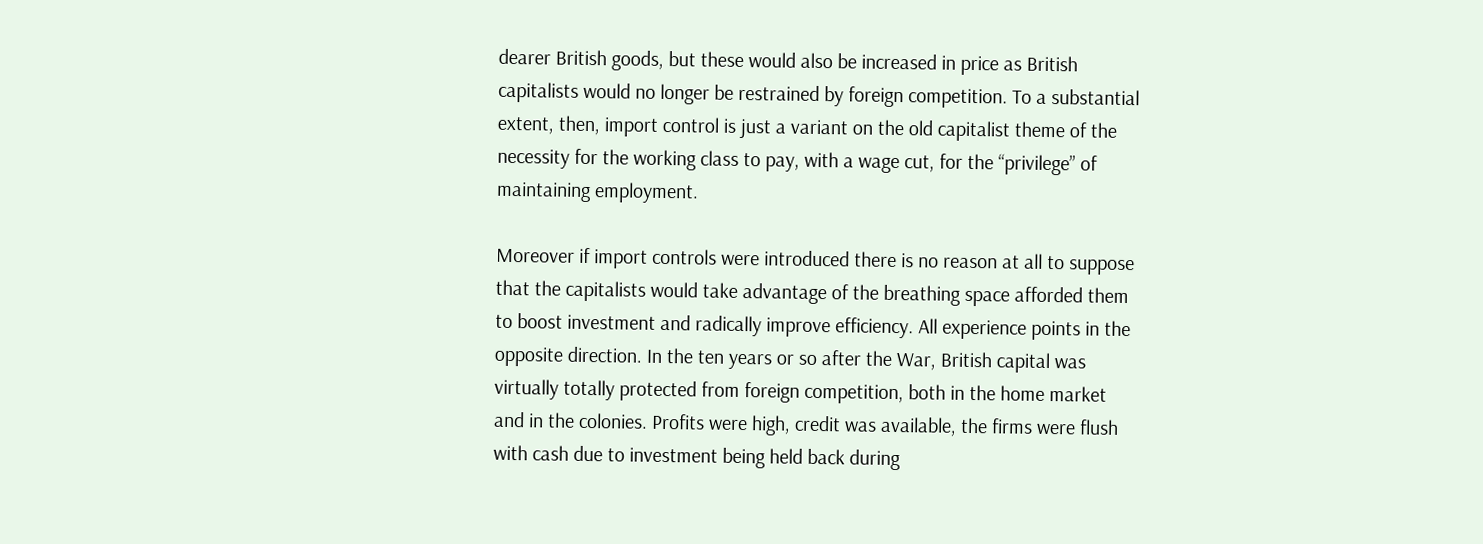dearer British goods, but these would also be increased in price as British capitalists would no longer be restrained by foreign competition. To a substantial extent, then, import control is just a variant on the old capitalist theme of the necessity for the working class to pay, with a wage cut, for the “privilege” of maintaining employment.

Moreover if import controls were introduced there is no reason at all to suppose that the capitalists would take advantage of the breathing space afforded them to boost investment and radically improve efficiency. All experience points in the opposite direction. In the ten years or so after the War, British capital was virtually totally protected from foreign competition, both in the home market and in the colonies. Profits were high, credit was available, the firms were flush with cash due to investment being held back during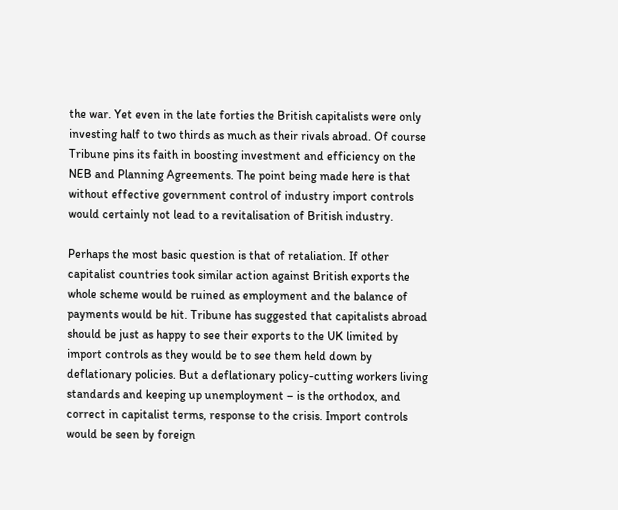the war. Yet even in the late forties the British capitalists were only investing half to two thirds as much as their rivals abroad. Of course Tribune pins its faith in boosting investment and efficiency on the NEB and Planning Agreements. The point being made here is that without effective government control of industry import controls would certainly not lead to a revitalisation of British industry.

Perhaps the most basic question is that of retaliation. If other capitalist countries took similar action against British exports the whole scheme would be ruined as employment and the balance of payments would be hit. Tribune has suggested that capitalists abroad should be just as happy to see their exports to the UK limited by import controls as they would be to see them held down by deflationary policies. But a deflationary policy-cutting workers living standards and keeping up unemployment – is the orthodox, and correct in capitalist terms, response to the crisis. Import controls would be seen by foreign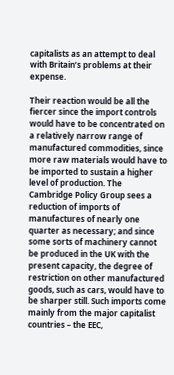capitalists as an attempt to deal with Britain’s problems at their expense.

Their reaction would be all the fiercer since the import controls would have to be concentrated on a relatively narrow range of manufactured commodities, since more raw materials would have to be imported to sustain a higher level of production. The Cambridge Policy Group sees a reduction of imports of manufactures of nearly one quarter as necessary; and since some sorts of machinery cannot be produced in the UK with the present capacity, the degree of restriction on other manufactured goods, such as cars, would have to be sharper still. Such imports come mainly from the major capitalist countries – the EEC,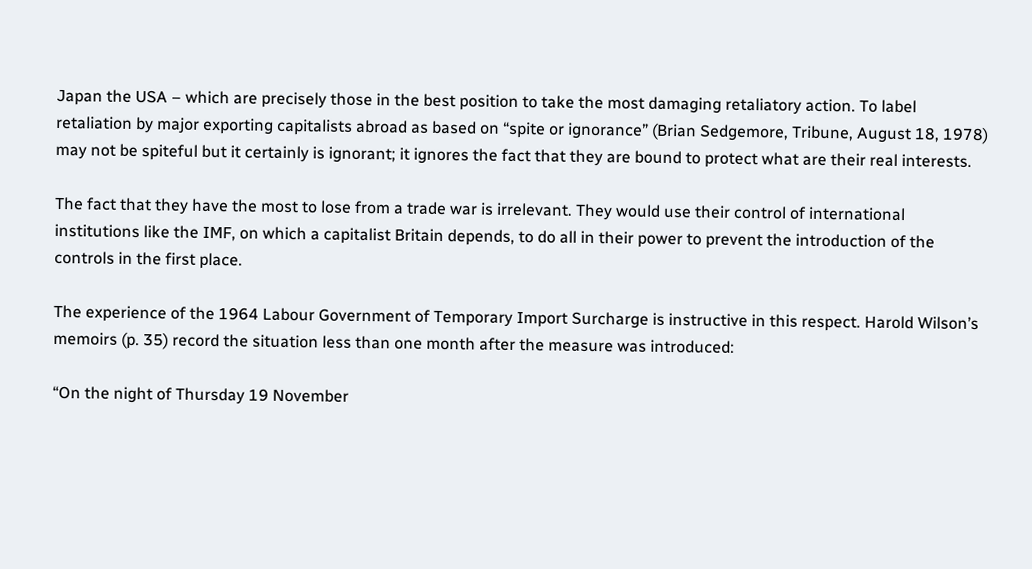Japan the USA – which are precisely those in the best position to take the most damaging retaliatory action. To label retaliation by major exporting capitalists abroad as based on “spite or ignorance” (Brian Sedgemore, Tribune, August 18, 1978) may not be spiteful but it certainly is ignorant; it ignores the fact that they are bound to protect what are their real interests.

The fact that they have the most to lose from a trade war is irrelevant. They would use their control of international institutions like the IMF, on which a capitalist Britain depends, to do all in their power to prevent the introduction of the controls in the first place.

The experience of the 1964 Labour Government of Temporary Import Surcharge is instructive in this respect. Harold Wilson’s memoirs (p. 35) record the situation less than one month after the measure was introduced:

“On the night of Thursday 19 November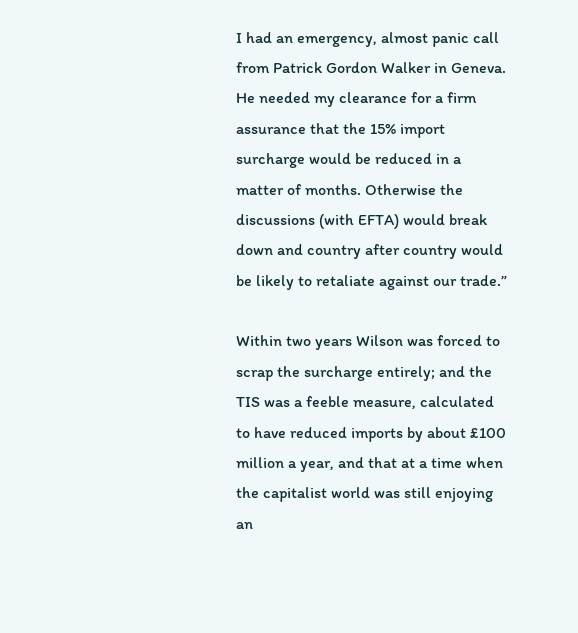I had an emergency, almost panic call from Patrick Gordon Walker in Geneva. He needed my clearance for a firm assurance that the 15% import surcharge would be reduced in a matter of months. Otherwise the discussions (with EFTA) would break down and country after country would be likely to retaliate against our trade.”

Within two years Wilson was forced to scrap the surcharge entirely; and the TIS was a feeble measure, calculated to have reduced imports by about £100 million a year, and that at a time when the capitalist world was still enjoying an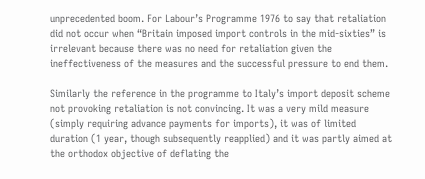unprecedented boom. For Labour’s Programme 1976 to say that retaliation did not occur when “Britain imposed import controls in the mid-sixties” is irrelevant because there was no need for retaliation given the ineffectiveness of the measures and the successful pressure to end them.

Similarly the reference in the programme to Italy’s import deposit scheme not provoking retaliation is not convincing. It was a very mild measure (simply requiring advance payments for imports), it was of limited duration (1 year, though subsequently reapplied) and it was partly aimed at the orthodox objective of deflating the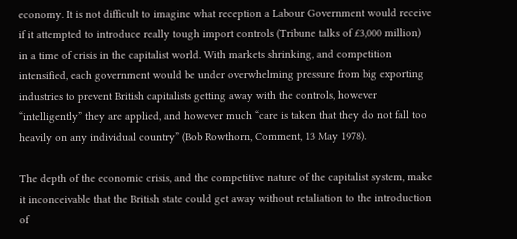economy. It is not difficult to imagine what reception a Labour Government would receive if it attempted to introduce really tough import controls (Tribune talks of £3,000 million) in a time of crisis in the capitalist world. With markets shrinking, and competition intensified, each government would be under overwhelming pressure from big exporting industries to prevent British capitalists getting away with the controls, however “intelligently” they are applied, and however much “care is taken that they do not fall too heavily on any individual country” (Bob Rowthorn, Comment, 13 May 1978).

The depth of the economic crisis, and the competitive nature of the capitalist system, make it inconceivable that the British state could get away without retaliation to the introduction of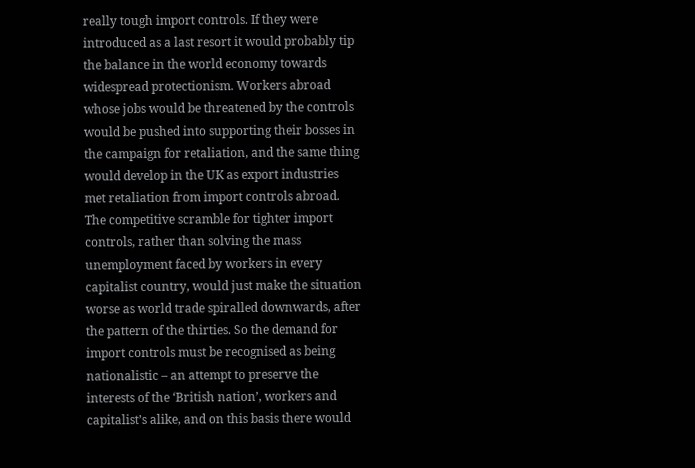really tough import controls. If they were introduced as a last resort it would probably tip the balance in the world economy towards widespread protectionism. Workers abroad whose jobs would be threatened by the controls would be pushed into supporting their bosses in the campaign for retaliation, and the same thing would develop in the UK as export industries met retaliation from import controls abroad. The competitive scramble for tighter import controls, rather than solving the mass unemployment faced by workers in every capitalist country, would just make the situation worse as world trade spiralled downwards, after the pattern of the thirties. So the demand for import controls must be recognised as being nationalistic – an attempt to preserve the interests of the ‘British nation’, workers and capitalist’s alike, and on this basis there would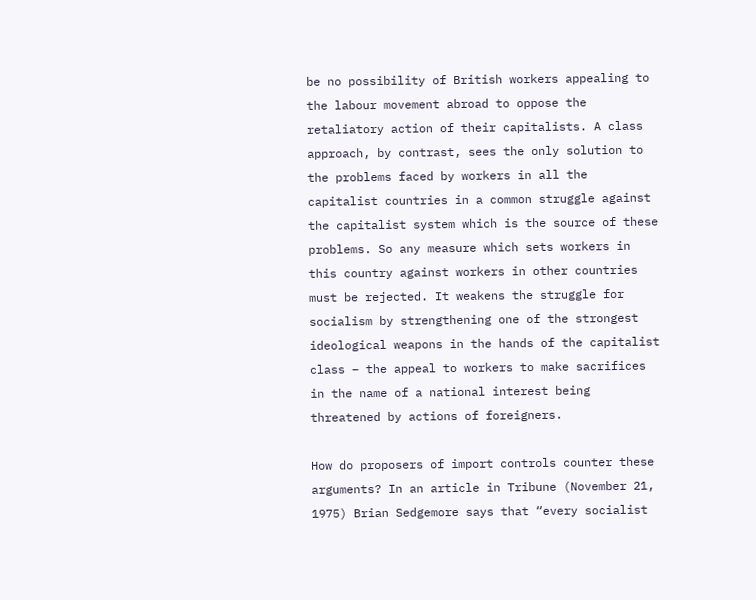be no possibility of British workers appealing to the labour movement abroad to oppose the retaliatory action of their capitalists. A class approach, by contrast, sees the only solution to the problems faced by workers in all the capitalist countries in a common struggle against the capitalist system which is the source of these problems. So any measure which sets workers in this country against workers in other countries must be rejected. It weakens the struggle for socialism by strengthening one of the strongest ideological weapons in the hands of the capitalist class – the appeal to workers to make sacrifices in the name of a national interest being threatened by actions of foreigners.

How do proposers of import controls counter these arguments? In an article in Tribune (November 21, 1975) Brian Sedgemore says that “every socialist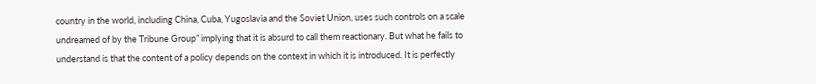country in the world, including China, Cuba, Yugoslavia and the Soviet Union, uses such controls on a scale undreamed of by the Tribune Group” implying that it is absurd to call them reactionary. But what he fails to understand is that the content of a policy depends on the context in which it is introduced. It is perfectly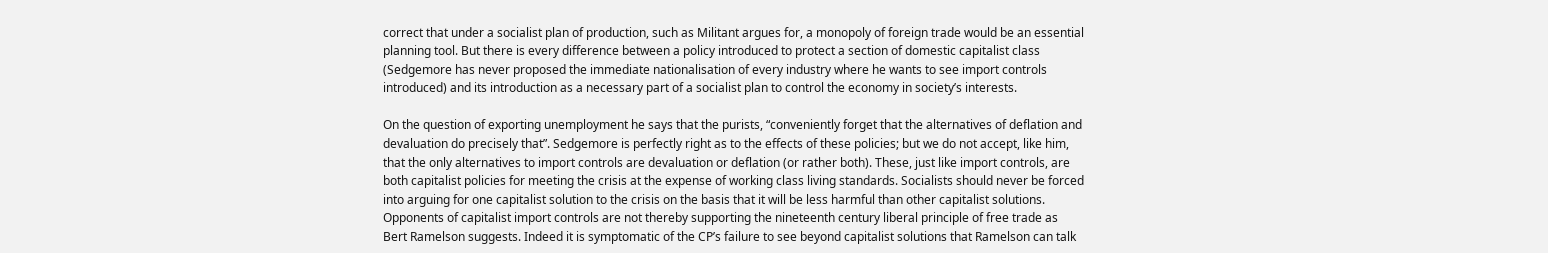correct that under a socialist plan of production, such as Militant argues for, a monopoly of foreign trade would be an essential planning tool. But there is every difference between a policy introduced to protect a section of domestic capitalist class (Sedgemore has never proposed the immediate nationalisation of every industry where he wants to see import controls introduced) and its introduction as a necessary part of a socialist plan to control the economy in society’s interests.

On the question of exporting unemployment he says that the purists, “conveniently forget that the alternatives of deflation and devaluation do precisely that”. Sedgemore is perfectly right as to the effects of these policies; but we do not accept, like him, that the only alternatives to import controls are devaluation or deflation (or rather both). These, just like import controls, are both capitalist policies for meeting the crisis at the expense of working class living standards. Socialists should never be forced into arguing for one capitalist solution to the crisis on the basis that it will be less harmful than other capitalist solutions. Opponents of capitalist import controls are not thereby supporting the nineteenth century liberal principle of free trade as Bert Ramelson suggests. Indeed it is symptomatic of the CP’s failure to see beyond capitalist solutions that Ramelson can talk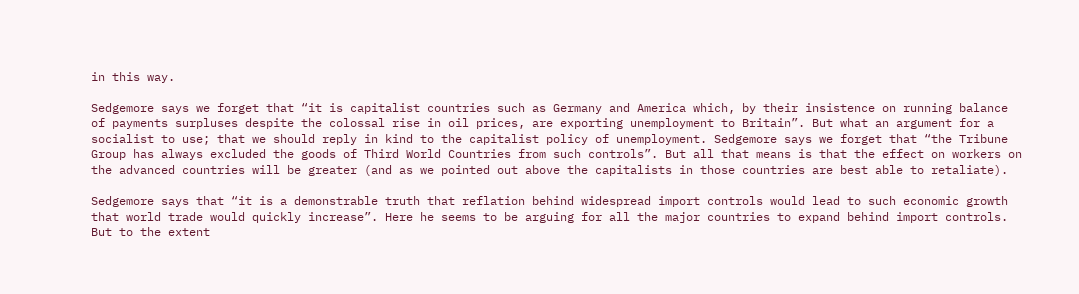in this way.

Sedgemore says we forget that “it is capitalist countries such as Germany and America which, by their insistence on running balance of payments surpluses despite the colossal rise in oil prices, are exporting unemployment to Britain”. But what an argument for a socialist to use; that we should reply in kind to the capitalist policy of unemployment. Sedgemore says we forget that “the Tribune Group has always excluded the goods of Third World Countries from such controls”. But all that means is that the effect on workers on the advanced countries will be greater (and as we pointed out above the capitalists in those countries are best able to retaliate).

Sedgemore says that “it is a demonstrable truth that reflation behind widespread import controls would lead to such economic growth that world trade would quickly increase”. Here he seems to be arguing for all the major countries to expand behind import controls. But to the extent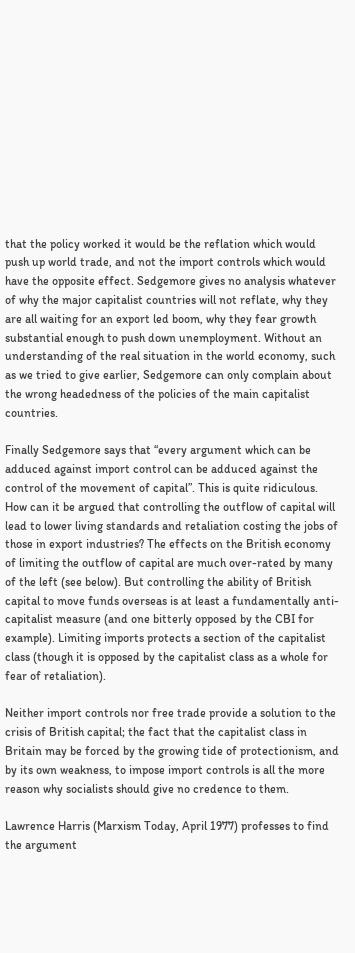that the policy worked it would be the reflation which would push up world trade, and not the import controls which would have the opposite effect. Sedgemore gives no analysis whatever of why the major capitalist countries will not reflate, why they are all waiting for an export led boom, why they fear growth substantial enough to push down unemployment. Without an understanding of the real situation in the world economy, such as we tried to give earlier, Sedgemore can only complain about the wrong headedness of the policies of the main capitalist countries.

Finally Sedgemore says that “every argument which can be adduced against import control can be adduced against the control of the movement of capital”. This is quite ridiculous. How can it be argued that controlling the outflow of capital will lead to lower living standards and retaliation costing the jobs of those in export industries? The effects on the British economy of limiting the outflow of capital are much over-rated by many of the left (see below). But controlling the ability of British capital to move funds overseas is at least a fundamentally anti-capitalist measure (and one bitterly opposed by the CBI for example). Limiting imports protects a section of the capitalist class (though it is opposed by the capitalist class as a whole for fear of retaliation).

Neither import controls nor free trade provide a solution to the crisis of British capital; the fact that the capitalist class in Britain may be forced by the growing tide of protectionism, and by its own weakness, to impose import controls is all the more reason why socialists should give no credence to them.

Lawrence Harris (Marxism Today, April 1977) professes to find the argument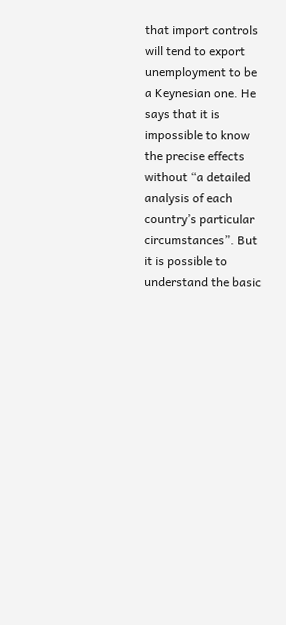that import controls will tend to export unemployment to be a Keynesian one. He says that it is impossible to know the precise effects without “a detailed analysis of each country’s particular circumstances”. But it is possible to understand the basic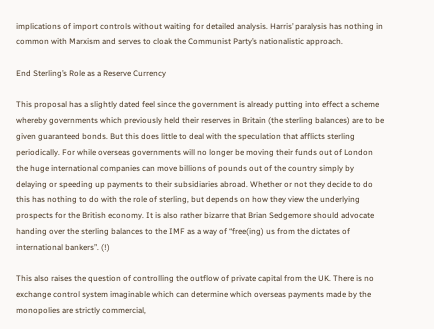implications of import controls without waiting for detailed analysis. Harris’ paralysis has nothing in common with Marxism and serves to cloak the Communist Party’s nationalistic approach.

End Sterling’s Role as a Reserve Currency

This proposal has a slightly dated feel since the government is already putting into effect a scheme whereby governments which previously held their reserves in Britain (the sterling balances) are to be given guaranteed bonds. But this does little to deal with the speculation that afflicts sterling periodically. For while overseas governments will no longer be moving their funds out of London the huge international companies can move billions of pounds out of the country simply by delaying or speeding up payments to their subsidiaries abroad. Whether or not they decide to do this has nothing to do with the role of sterling, but depends on how they view the underlying prospects for the British economy. It is also rather bizarre that Brian Sedgemore should advocate handing over the sterling balances to the IMF as a way of “free(ing) us from the dictates of international bankers”. (!)

This also raises the question of controlling the outflow of private capital from the UK. There is no exchange control system imaginable which can determine which overseas payments made by the monopolies are strictly commercial,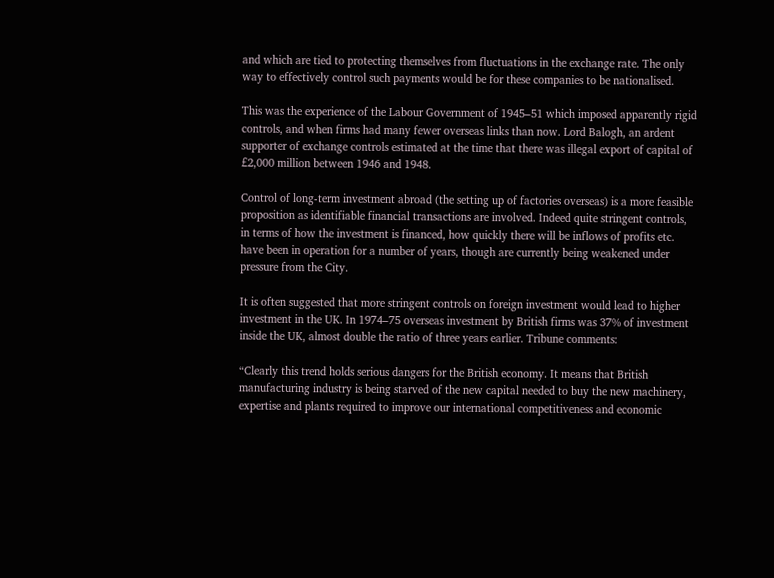and which are tied to protecting themselves from fluctuations in the exchange rate. The only way to effectively control such payments would be for these companies to be nationalised.

This was the experience of the Labour Government of 1945–51 which imposed apparently rigid controls, and when firms had many fewer overseas links than now. Lord Balogh, an ardent supporter of exchange controls estimated at the time that there was illegal export of capital of £2,000 million between 1946 and 1948.

Control of long-term investment abroad (the setting up of factories overseas) is a more feasible proposition as identifiable financial transactions are involved. Indeed quite stringent controls, in terms of how the investment is financed, how quickly there will be inflows of profits etc. have been in operation for a number of years, though are currently being weakened under pressure from the City.

It is often suggested that more stringent controls on foreign investment would lead to higher investment in the UK. In 1974–75 overseas investment by British firms was 37% of investment inside the UK, almost double the ratio of three years earlier. Tribune comments:

“Clearly this trend holds serious dangers for the British economy. It means that British manufacturing industry is being starved of the new capital needed to buy the new machinery, expertise and plants required to improve our international competitiveness and economic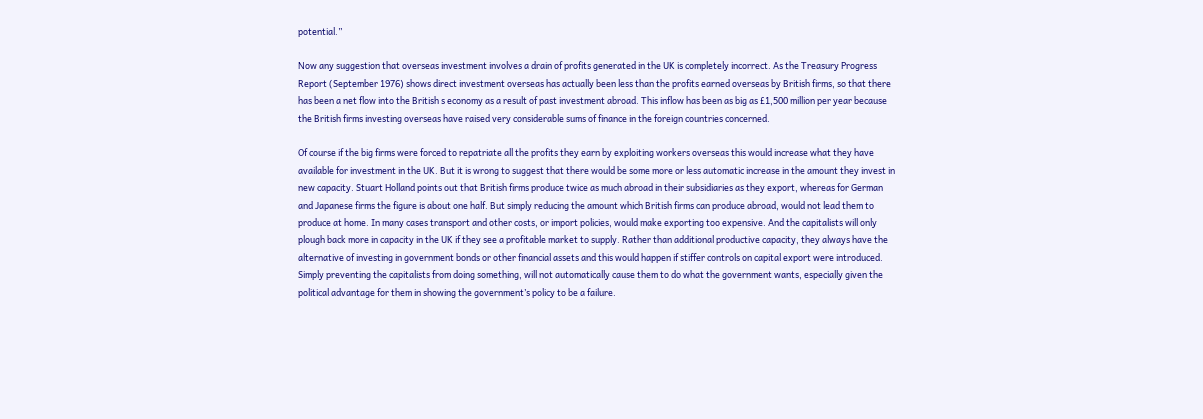potential.”

Now any suggestion that overseas investment involves a drain of profits generated in the UK is completely incorrect. As the Treasury Progress Report (September 1976) shows direct investment overseas has actually been less than the profits earned overseas by British firms, so that there has been a net flow into the British s economy as a result of past investment abroad. This inflow has been as big as £1,500 million per year because the British firms investing overseas have raised very considerable sums of finance in the foreign countries concerned.

Of course if the big firms were forced to repatriate all the profits they earn by exploiting workers overseas this would increase what they have available for investment in the UK. But it is wrong to suggest that there would be some more or less automatic increase in the amount they invest in new capacity. Stuart Holland points out that British firms produce twice as much abroad in their subsidiaries as they export, whereas for German and Japanese firms the figure is about one half. But simply reducing the amount which British firms can produce abroad, would not lead them to produce at home. In many cases transport and other costs, or import policies, would make exporting too expensive. And the capitalists will only plough back more in capacity in the UK if they see a profitable market to supply. Rather than additional productive capacity, they always have the alternative of investing in government bonds or other financial assets and this would happen if stiffer controls on capital export were introduced. Simply preventing the capitalists from doing something, will not automatically cause them to do what the government wants, especially given the political advantage for them in showing the government’s policy to be a failure.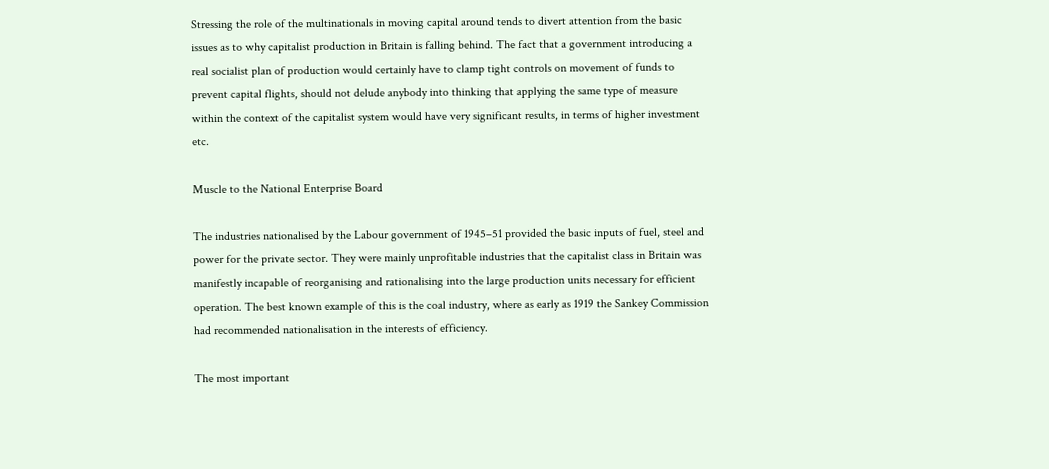Stressing the role of the multinationals in moving capital around tends to divert attention from the basic issues as to why capitalist production in Britain is falling behind. The fact that a government introducing a real socialist plan of production would certainly have to clamp tight controls on movement of funds to prevent capital flights, should not delude anybody into thinking that applying the same type of measure within the context of the capitalist system would have very significant results, in terms of higher investment etc.

Muscle to the National Enterprise Board

The industries nationalised by the Labour government of 1945–51 provided the basic inputs of fuel, steel and power for the private sector. They were mainly unprofitable industries that the capitalist class in Britain was manifestly incapable of reorganising and rationalising into the large production units necessary for efficient operation. The best known example of this is the coal industry, where as early as 1919 the Sankey Commission had recommended nationalisation in the interests of efficiency.

The most important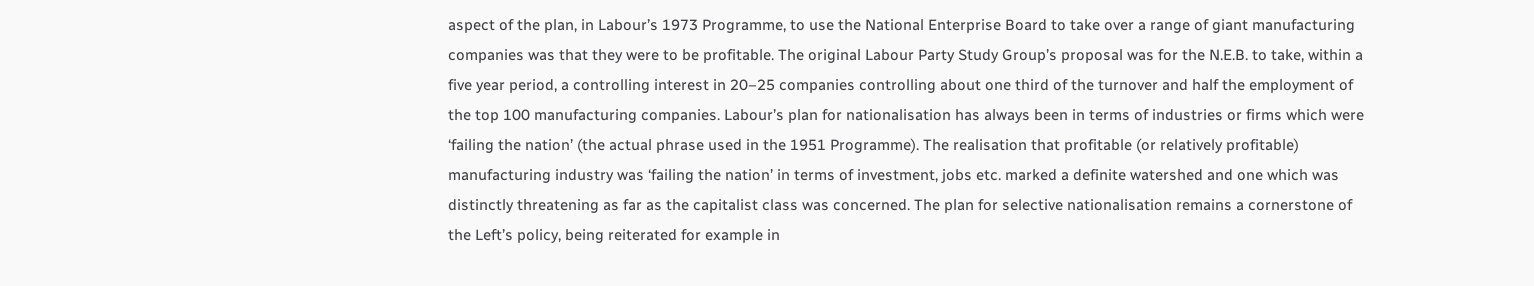aspect of the plan, in Labour’s 1973 Programme, to use the National Enterprise Board to take over a range of giant manufacturing companies was that they were to be profitable. The original Labour Party Study Group’s proposal was for the N.E.B. to take, within a five year period, a controlling interest in 20–25 companies controlling about one third of the turnover and half the employment of the top 100 manufacturing companies. Labour’s plan for nationalisation has always been in terms of industries or firms which were ‘failing the nation’ (the actual phrase used in the 1951 Programme). The realisation that profitable (or relatively profitable) manufacturing industry was ‘failing the nation’ in terms of investment, jobs etc. marked a definite watershed and one which was distinctly threatening as far as the capitalist class was concerned. The plan for selective nationalisation remains a cornerstone of the Left’s policy, being reiterated for example in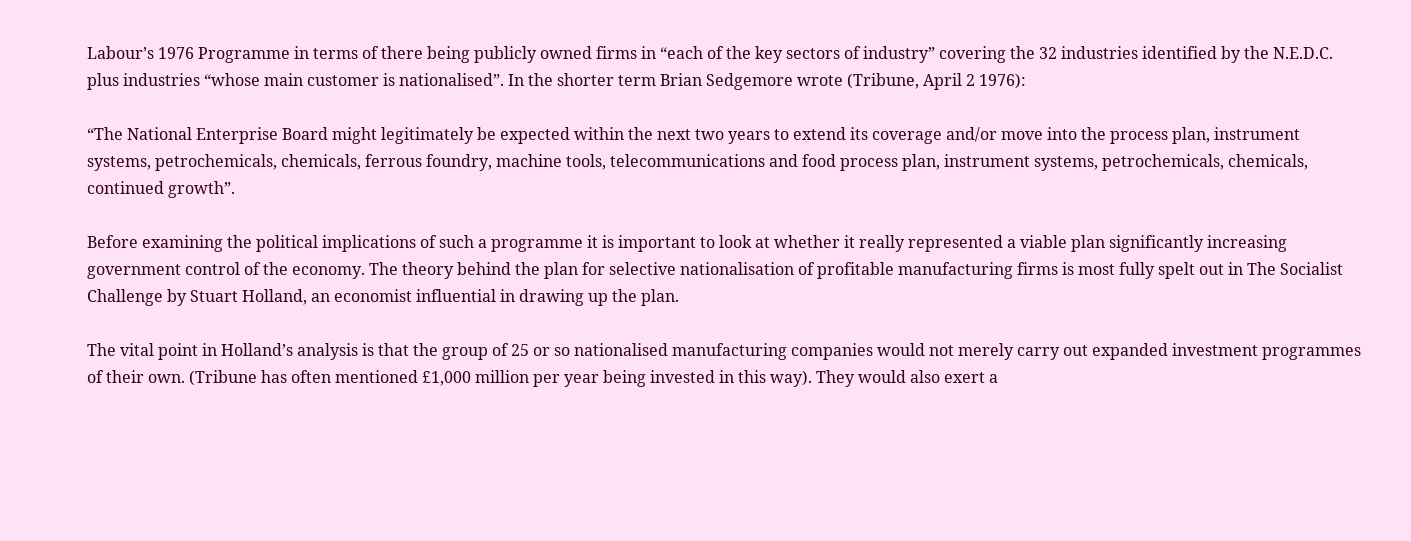Labour’s 1976 Programme in terms of there being publicly owned firms in “each of the key sectors of industry” covering the 32 industries identified by the N.E.D.C. plus industries “whose main customer is nationalised”. In the shorter term Brian Sedgemore wrote (Tribune, April 2 1976):

“The National Enterprise Board might legitimately be expected within the next two years to extend its coverage and/or move into the process plan, instrument systems, petrochemicals, chemicals, ferrous foundry, machine tools, telecommunications and food process plan, instrument systems, petrochemicals, chemicals, continued growth”.

Before examining the political implications of such a programme it is important to look at whether it really represented a viable plan significantly increasing government control of the economy. The theory behind the plan for selective nationalisation of profitable manufacturing firms is most fully spelt out in The Socialist Challenge by Stuart Holland, an economist influential in drawing up the plan.

The vital point in Holland’s analysis is that the group of 25 or so nationalised manufacturing companies would not merely carry out expanded investment programmes of their own. (Tribune has often mentioned £1,000 million per year being invested in this way). They would also exert a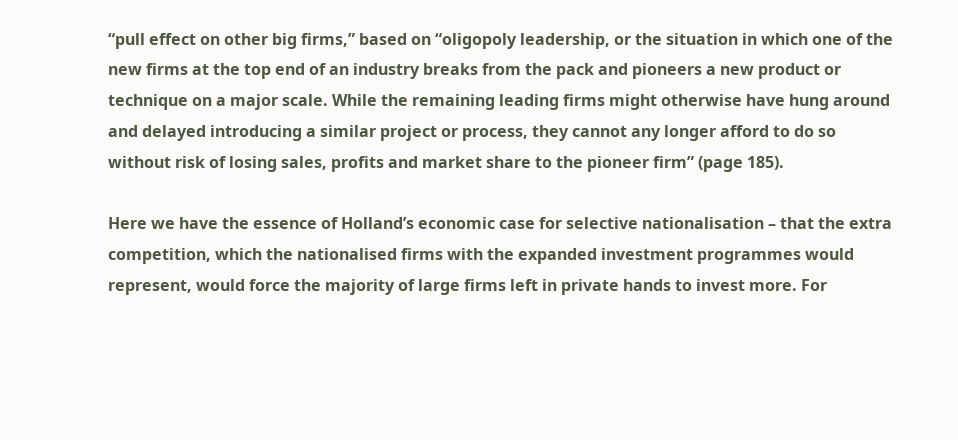“pull effect on other big firms,” based on “oligopoly leadership, or the situation in which one of the new firms at the top end of an industry breaks from the pack and pioneers a new product or technique on a major scale. While the remaining leading firms might otherwise have hung around and delayed introducing a similar project or process, they cannot any longer afford to do so without risk of losing sales, profits and market share to the pioneer firm” (page 185).

Here we have the essence of Holland’s economic case for selective nationalisation – that the extra competition, which the nationalised firms with the expanded investment programmes would represent, would force the majority of large firms left in private hands to invest more. For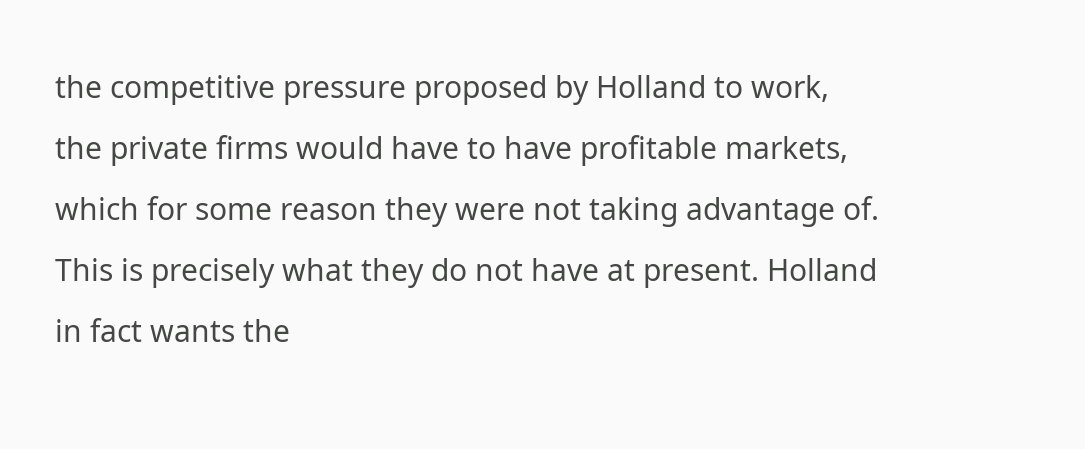the competitive pressure proposed by Holland to work, the private firms would have to have profitable markets, which for some reason they were not taking advantage of. This is precisely what they do not have at present. Holland in fact wants the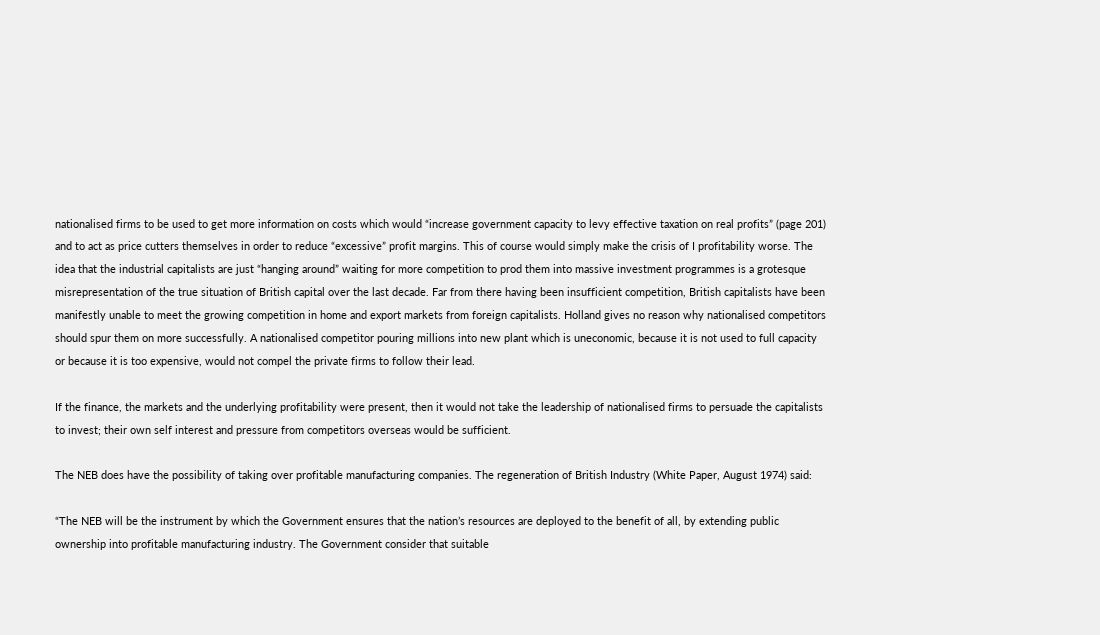nationalised firms to be used to get more information on costs which would “increase government capacity to levy effective taxation on real profits” (page 201) and to act as price cutters themselves in order to reduce “excessive” profit margins. This of course would simply make the crisis of I profitability worse. The idea that the industrial capitalists are just “hanging around” waiting for more competition to prod them into massive investment programmes is a grotesque misrepresentation of the true situation of British capital over the last decade. Far from there having been insufficient competition, British capitalists have been manifestly unable to meet the growing competition in home and export markets from foreign capitalists. Holland gives no reason why nationalised competitors should spur them on more successfully. A nationalised competitor pouring millions into new plant which is uneconomic, because it is not used to full capacity or because it is too expensive, would not compel the private firms to follow their lead.

If the finance, the markets and the underlying profitability were present, then it would not take the leadership of nationalised firms to persuade the capitalists to invest; their own self interest and pressure from competitors overseas would be sufficient.

The NEB does have the possibility of taking over profitable manufacturing companies. The regeneration of British Industry (White Paper, August 1974) said:

“The NEB will be the instrument by which the Government ensures that the nation’s resources are deployed to the benefit of all, by extending public ownership into profitable manufacturing industry. The Government consider that suitable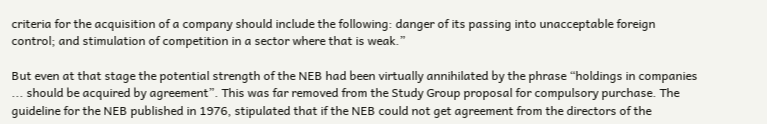criteria for the acquisition of a company should include the following: danger of its passing into unacceptable foreign control; and stimulation of competition in a sector where that is weak.”

But even at that stage the potential strength of the NEB had been virtually annihilated by the phrase “holdings in companies ... should be acquired by agreement”. This was far removed from the Study Group proposal for compulsory purchase. The guideline for the NEB published in 1976, stipulated that if the NEB could not get agreement from the directors of the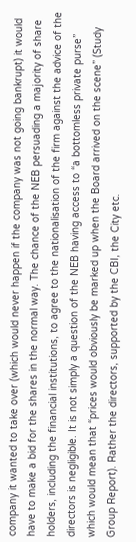company it wanted to take over (which would never happen if the company was not going bankrupt) it would have to make a bid for the shares in the normal way. The chance of the NEB persuading a majority of share holders, including the financial institutions, to agree to the nationalisation of the firm against the advice of the directors is negligible. It is not simply a question of the NEB having access to “a bottomless private purse” which would mean that “prices would obviously be marked up when the Board arrived on the scene” (Study Group Report). Rather the directors, supported by the CBI, the City etc.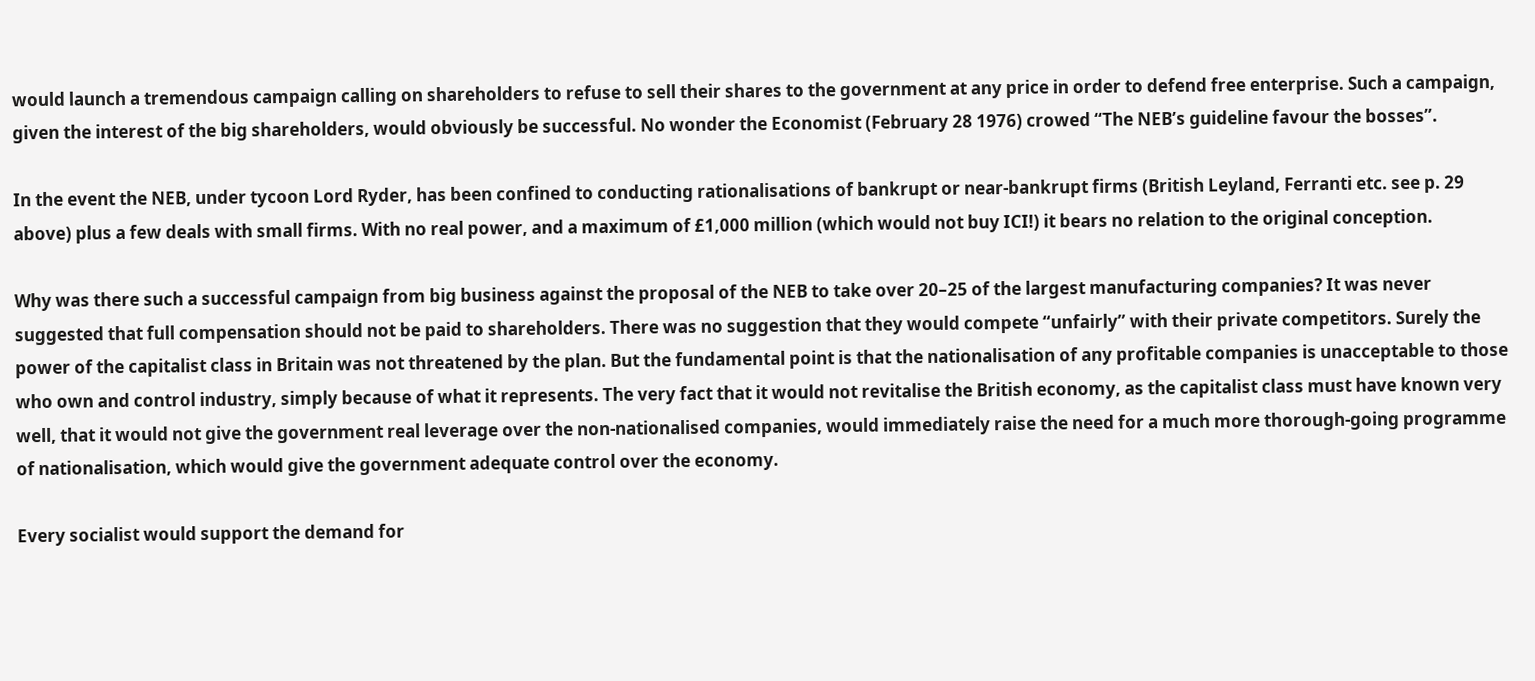would launch a tremendous campaign calling on shareholders to refuse to sell their shares to the government at any price in order to defend free enterprise. Such a campaign, given the interest of the big shareholders, would obviously be successful. No wonder the Economist (February 28 1976) crowed “The NEB’s guideline favour the bosses”.

In the event the NEB, under tycoon Lord Ryder, has been confined to conducting rationalisations of bankrupt or near-bankrupt firms (British Leyland, Ferranti etc. see p. 29 above) plus a few deals with small firms. With no real power, and a maximum of £1,000 million (which would not buy ICI!) it bears no relation to the original conception.

Why was there such a successful campaign from big business against the proposal of the NEB to take over 20–25 of the largest manufacturing companies? It was never suggested that full compensation should not be paid to shareholders. There was no suggestion that they would compete “unfairly” with their private competitors. Surely the power of the capitalist class in Britain was not threatened by the plan. But the fundamental point is that the nationalisation of any profitable companies is unacceptable to those who own and control industry, simply because of what it represents. The very fact that it would not revitalise the British economy, as the capitalist class must have known very well, that it would not give the government real leverage over the non-nationalised companies, would immediately raise the need for a much more thorough-going programme of nationalisation, which would give the government adequate control over the economy.

Every socialist would support the demand for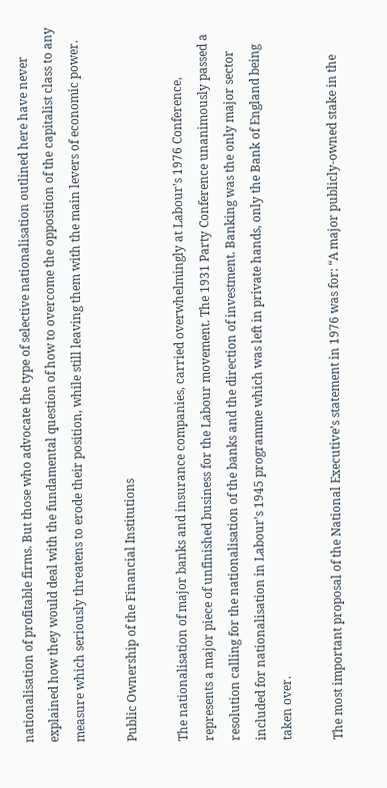nationalisation of profitable firms. But those who advocate the type of selective nationalisation outlined here have never explained how they would deal with the fundamental question of how to overcome the opposition of the capitalist class to any measure which seriously threatens to erode their position, while still leaving them with the main levers of economic power.

Public Ownership of the Financial Institutions

The nationalisation of major banks and insurance companies, carried overwhelmingly at Labour’s 1976 Conference, represents a major piece of unfinished business for the Labour movement. The 1931 Party Conference unanimously passed a resolution calling for the nationalisation of the banks and the direction of investment. Banking was the only major sector included for nationalisation in Labour’s 1945 programme which was left in private hands, only the Bank of England being taken over.

The most important proposal of the National Executive’s statement in 1976 was for: “A major publicly-owned stake in the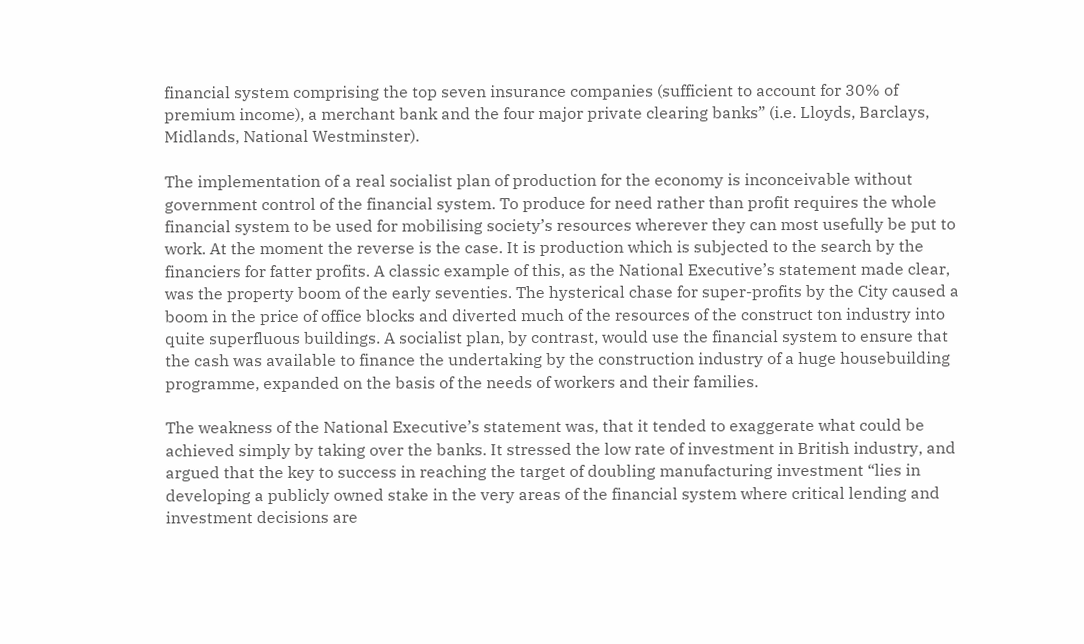financial system comprising the top seven insurance companies (sufficient to account for 30% of premium income), a merchant bank and the four major private clearing banks” (i.e. Lloyds, Barclays, Midlands, National Westminster).

The implementation of a real socialist plan of production for the economy is inconceivable without government control of the financial system. To produce for need rather than profit requires the whole financial system to be used for mobilising society’s resources wherever they can most usefully be put to work. At the moment the reverse is the case. It is production which is subjected to the search by the financiers for fatter profits. A classic example of this, as the National Executive’s statement made clear, was the property boom of the early seventies. The hysterical chase for super-profits by the City caused a boom in the price of office blocks and diverted much of the resources of the construct ton industry into quite superfluous buildings. A socialist plan, by contrast, would use the financial system to ensure that the cash was available to finance the undertaking by the construction industry of a huge housebuilding programme, expanded on the basis of the needs of workers and their families.

The weakness of the National Executive’s statement was, that it tended to exaggerate what could be achieved simply by taking over the banks. It stressed the low rate of investment in British industry, and argued that the key to success in reaching the target of doubling manufacturing investment “lies in developing a publicly owned stake in the very areas of the financial system where critical lending and investment decisions are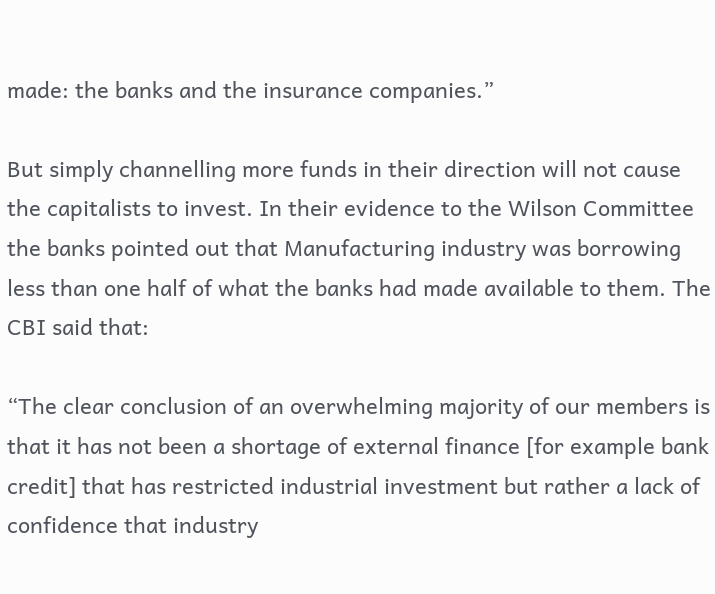made: the banks and the insurance companies.”

But simply channelling more funds in their direction will not cause the capitalists to invest. In their evidence to the Wilson Committee the banks pointed out that Manufacturing industry was borrowing less than one half of what the banks had made available to them. The CBI said that:

“The clear conclusion of an overwhelming majority of our members is that it has not been a shortage of external finance [for example bank credit] that has restricted industrial investment but rather a lack of confidence that industry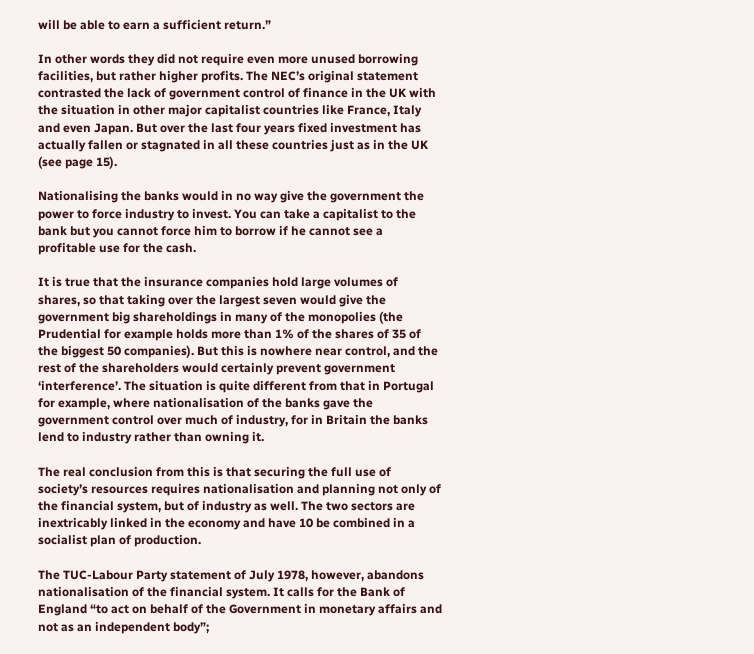will be able to earn a sufficient return.”

In other words they did not require even more unused borrowing facilities, but rather higher profits. The NEC’s original statement contrasted the lack of government control of finance in the UK with the situation in other major capitalist countries like France, Italy and even Japan. But over the last four years fixed investment has actually fallen or stagnated in all these countries just as in the UK (see page 15).

Nationalising the banks would in no way give the government the power to force industry to invest. You can take a capitalist to the bank but you cannot force him to borrow if he cannot see a profitable use for the cash.

It is true that the insurance companies hold large volumes of shares, so that taking over the largest seven would give the government big shareholdings in many of the monopolies (the Prudential for example holds more than 1% of the shares of 35 of the biggest 50 companies). But this is nowhere near control, and the rest of the shareholders would certainly prevent government ‘interference’. The situation is quite different from that in Portugal for example, where nationalisation of the banks gave the government control over much of industry, for in Britain the banks lend to industry rather than owning it.

The real conclusion from this is that securing the full use of society’s resources requires nationalisation and planning not only of the financial system, but of industry as well. The two sectors are inextricably linked in the economy and have 10 be combined in a socialist plan of production.

The TUC-Labour Party statement of July 1978, however, abandons nationalisation of the financial system. It calls for the Bank of England “to act on behalf of the Government in monetary affairs and not as an independent body”;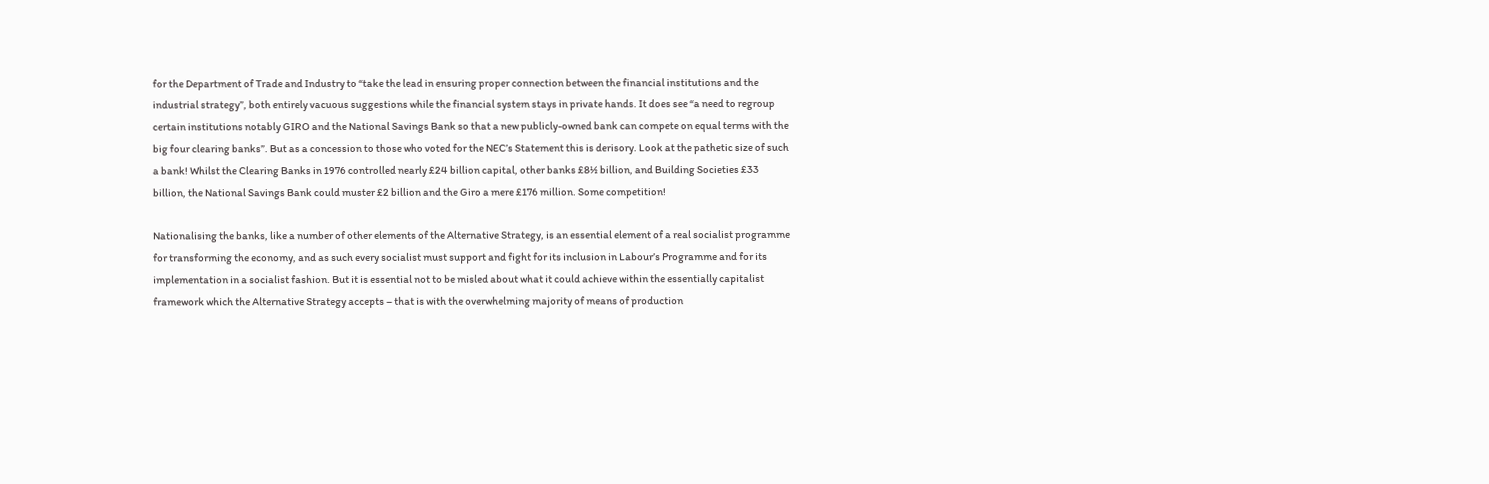for the Department of Trade and Industry to “take the lead in ensuring proper connection between the financial institutions and the industrial strategy”, both entirely vacuous suggestions while the financial system stays in private hands. It does see “a need to regroup certain institutions notably GIRO and the National Savings Bank so that a new publicly-owned bank can compete on equal terms with the big four clearing banks”. But as a concession to those who voted for the NEC’s Statement this is derisory. Look at the pathetic size of such a bank! Whilst the Clearing Banks in 1976 controlled nearly £24 billion capital, other banks £8½ billion, and Building Societies £33 billion, the National Savings Bank could muster £2 billion and the Giro a mere £176 million. Some competition!

Nationalising the banks, like a number of other elements of the Alternative Strategy, is an essential element of a real socialist programme for transforming the economy, and as such every socialist must support and fight for its inclusion in Labour’s Programme and for its implementation in a socialist fashion. But it is essential not to be misled about what it could achieve within the essentially capitalist framework which the Alternative Strategy accepts – that is with the overwhelming majority of means of production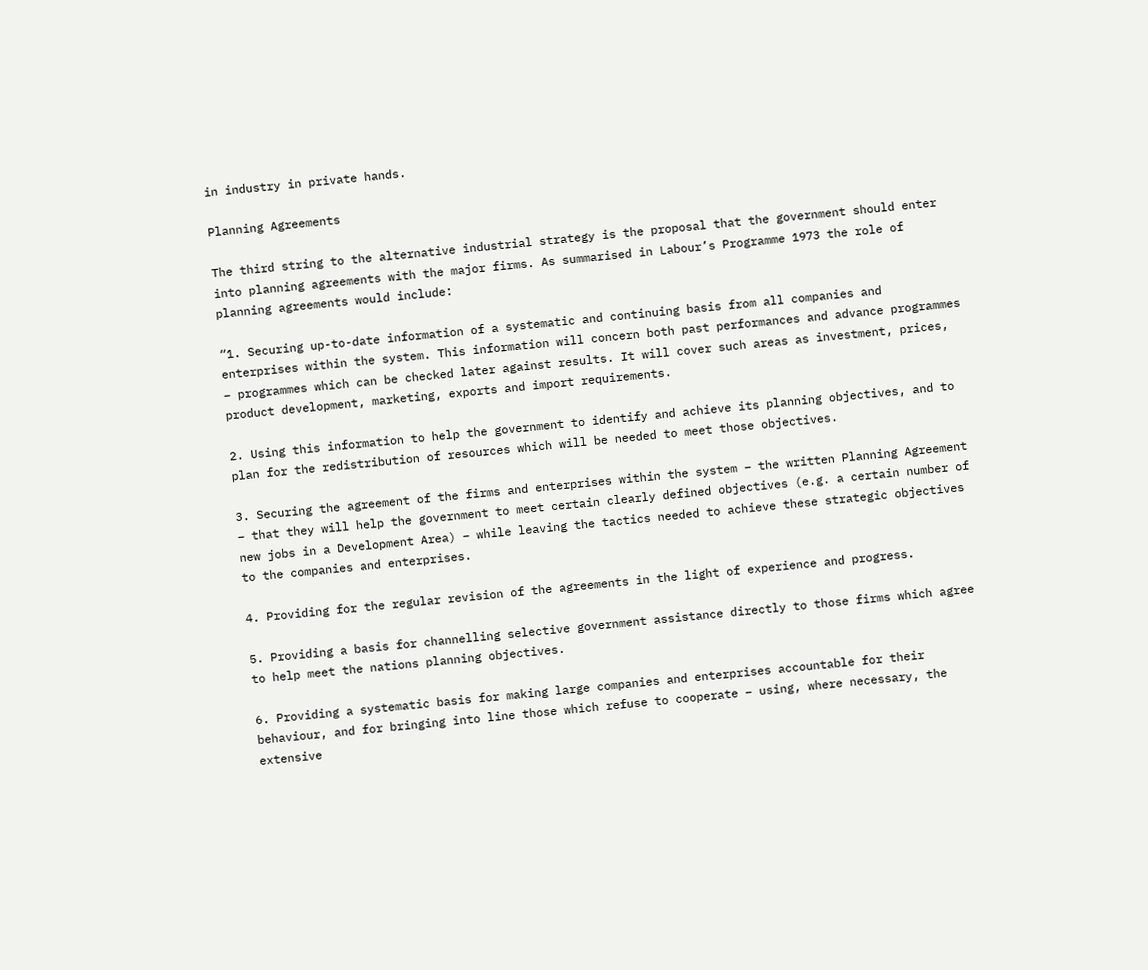in industry in private hands.

Planning Agreements

The third string to the alternative industrial strategy is the proposal that the government should enter into planning agreements with the major firms. As summarised in Labour’s Programme 1973 the role of planning agreements would include:

“1. Securing up-to-date information of a systematic and continuing basis from all companies and enterprises within the system. This information will concern both past performances and advance programmes – programmes which can be checked later against results. It will cover such areas as investment, prices, product development, marketing, exports and import requirements.

2. Using this information to help the government to identify and achieve its planning objectives, and to plan for the redistribution of resources which will be needed to meet those objectives.

3. Securing the agreement of the firms and enterprises within the system – the written Planning Agreement – that they will help the government to meet certain clearly defined objectives (e.g. a certain number of new jobs in a Development Area) – while leaving the tactics needed to achieve these strategic objectives to the companies and enterprises.

4. Providing for the regular revision of the agreements in the light of experience and progress.

5. Providing a basis for channelling selective government assistance directly to those firms which agree to help meet the nations planning objectives.

6. Providing a systematic basis for making large companies and enterprises accountable for their behaviour, and for bringing into line those which refuse to cooperate – using, where necessary, the extensive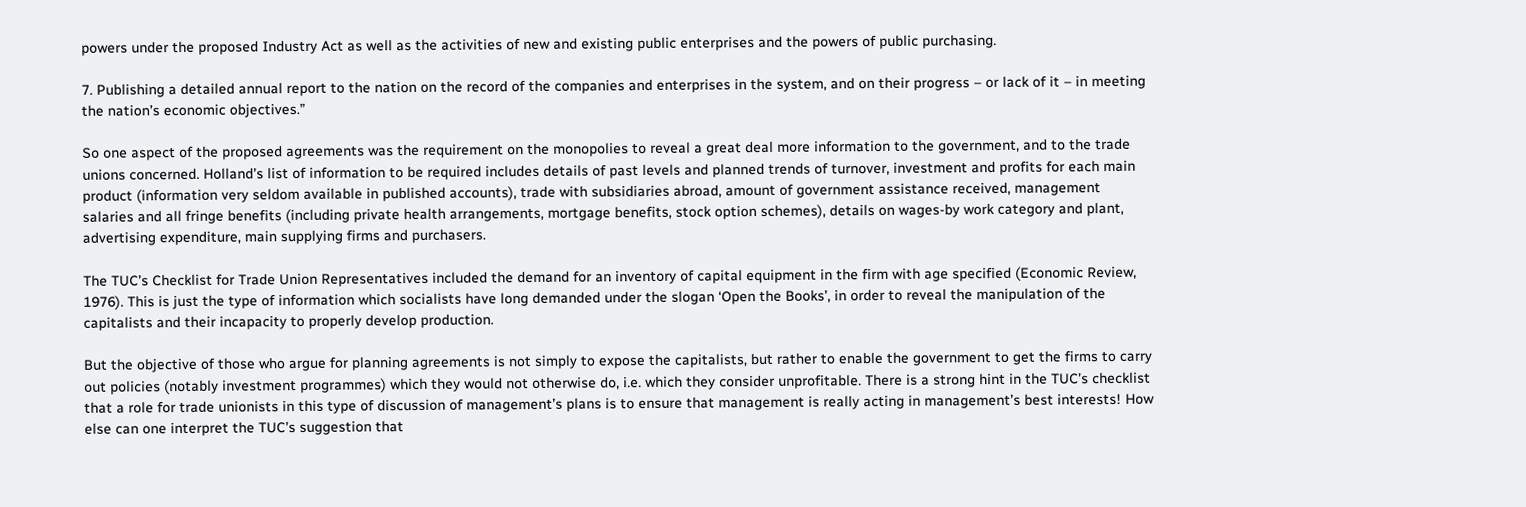powers under the proposed Industry Act as well as the activities of new and existing public enterprises and the powers of public purchasing.

7. Publishing a detailed annual report to the nation on the record of the companies and enterprises in the system, and on their progress – or lack of it – in meeting the nation’s economic objectives.”

So one aspect of the proposed agreements was the requirement on the monopolies to reveal a great deal more information to the government, and to the trade unions concerned. Holland’s list of information to be required includes details of past levels and planned trends of turnover, investment and profits for each main product (information very seldom available in published accounts), trade with subsidiaries abroad, amount of government assistance received, management salaries and all fringe benefits (including private health arrangements, mortgage benefits, stock option schemes), details on wages-by work category and plant, advertising expenditure, main supplying firms and purchasers.

The TUC’s Checklist for Trade Union Representatives included the demand for an inventory of capital equipment in the firm with age specified (Economic Review, 1976). This is just the type of information which socialists have long demanded under the slogan ‘Open the Books’, in order to reveal the manipulation of the capitalists and their incapacity to properly develop production.

But the objective of those who argue for planning agreements is not simply to expose the capitalists, but rather to enable the government to get the firms to carry out policies (notably investment programmes) which they would not otherwise do, i.e. which they consider unprofitable. There is a strong hint in the TUC’s checklist that a role for trade unionists in this type of discussion of management’s plans is to ensure that management is really acting in management’s best interests! How else can one interpret the TUC’s suggestion that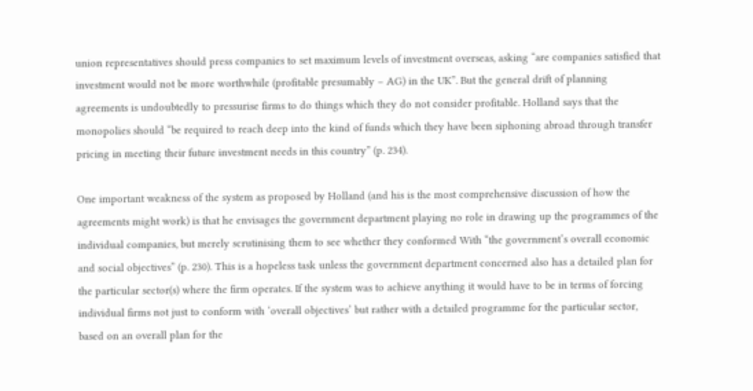union representatives should press companies to set maximum levels of investment overseas, asking “are companies satisfied that investment would not be more worthwhile (profitable presumably – AG) in the UK”. But the general drift of planning agreements is undoubtedly to pressurise firms to do things which they do not consider profitable. Holland says that the monopolies should “be required to reach deep into the kind of funds which they have been siphoning abroad through transfer pricing in meeting their future investment needs in this country” (p. 234).

One important weakness of the system as proposed by Holland (and his is the most comprehensive discussion of how the agreements might work) is that he envisages the government department playing no role in drawing up the programmes of the individual companies, but merely scrutinising them to see whether they conformed With “the government’s overall economic and social objectives” (p. 230). This is a hopeless task unless the government department concerned also has a detailed plan for the particular sector(s) where the firm operates. If the system was to achieve anything it would have to be in terms of forcing individual firms not just to conform with ‘overall objectives’ but rather with a detailed programme for the particular sector, based on an overall plan for the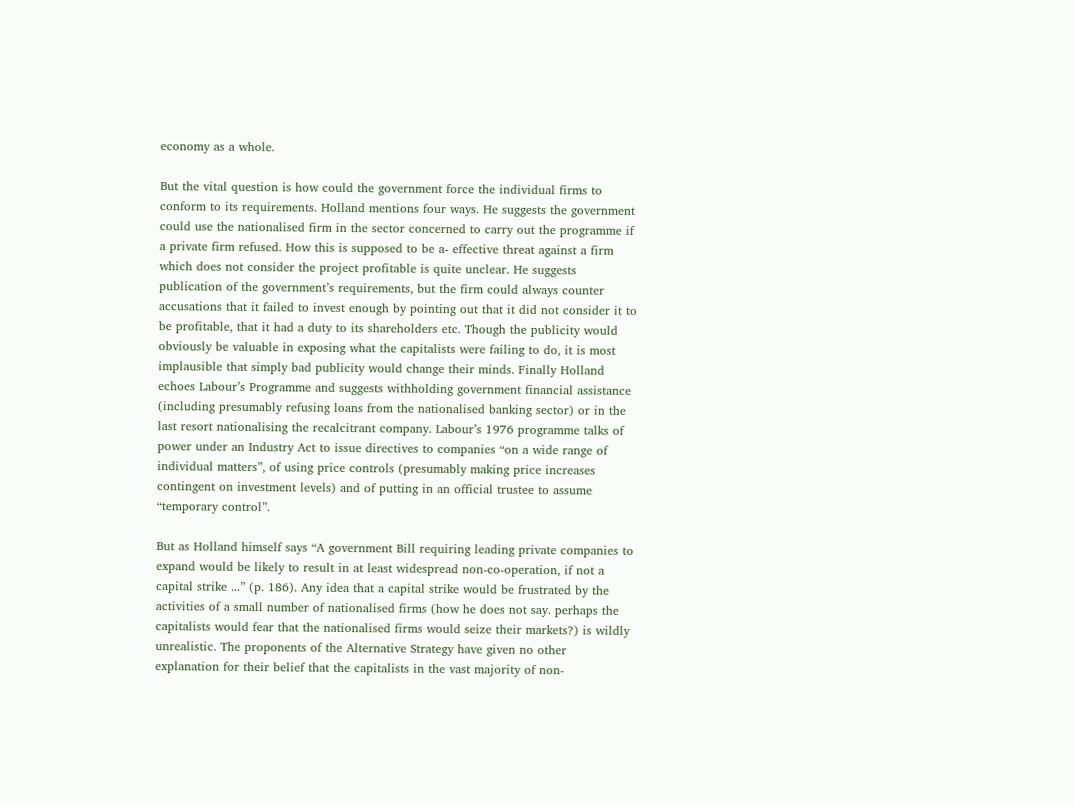economy as a whole.

But the vital question is how could the government force the individual firms to conform to its requirements. Holland mentions four ways. He suggests the government could use the nationalised firm in the sector concerned to carry out the programme if a private firm refused. How this is supposed to be a- effective threat against a firm which does not consider the project profitable is quite unclear. He suggests publication of the government’s requirements, but the firm could always counter accusations that it failed to invest enough by pointing out that it did not consider it to be profitable, that it had a duty to its shareholders etc. Though the publicity would obviously be valuable in exposing what the capitalists were failing to do, it is most implausible that simply bad publicity would change their minds. Finally Holland echoes Labour’s Programme and suggests withholding government financial assistance (including presumably refusing loans from the nationalised banking sector) or in the last resort nationalising the recalcitrant company. Labour’s 1976 programme talks of power under an Industry Act to issue directives to companies “on a wide range of individual matters”, of using price controls (presumably making price increases contingent on investment levels) and of putting in an official trustee to assume “temporary control”.

But as Holland himself says “A government Bill requiring leading private companies to expand would be likely to result in at least widespread non-co-operation, if not a capital strike ...” (p. 186). Any idea that a capital strike would be frustrated by the activities of a small number of nationalised firms (how he does not say. perhaps the capitalists would fear that the nationalised firms would seize their markets?) is wildly unrealistic. The proponents of the Alternative Strategy have given no other explanation for their belief that the capitalists in the vast majority of non-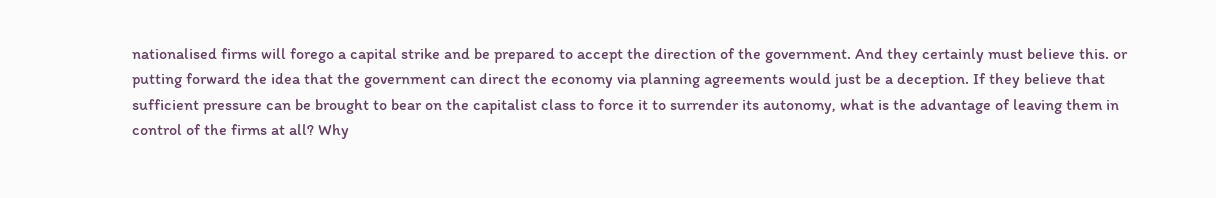nationalised firms will forego a capital strike and be prepared to accept the direction of the government. And they certainly must believe this. or putting forward the idea that the government can direct the economy via planning agreements would just be a deception. If they believe that sufficient pressure can be brought to bear on the capitalist class to force it to surrender its autonomy, what is the advantage of leaving them in control of the firms at all? Why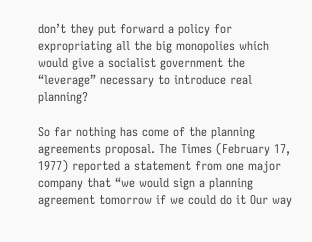don’t they put forward a policy for expropriating all the big monopolies which would give a socialist government the “leverage” necessary to introduce real planning?

So far nothing has come of the planning agreements proposal. The Times (February 17, 1977) reported a statement from one major company that “we would sign a planning agreement tomorrow if we could do it Our way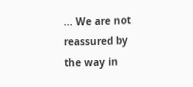... We are not reassured by the way in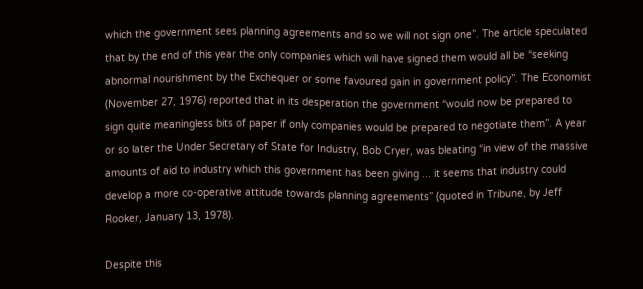which the government sees planning agreements and so we will not sign one”. The article speculated that by the end of this year the only companies which will have signed them would all be “seeking abnormal nourishment by the Exchequer or some favoured gain in government policy”. The Economist (November 27, 1976) reported that in its desperation the government “would now be prepared to sign quite meaningless bits of paper if only companies would be prepared to negotiate them”. A year or so later the Under Secretary of State for Industry, Bob Cryer, was bleating “in view of the massive amounts of aid to industry which this government has been giving ... it seems that industry could develop a more co-operative attitude towards planning agreements” (quoted in Tribune, by Jeff Rooker, January 13, 1978).

Despite this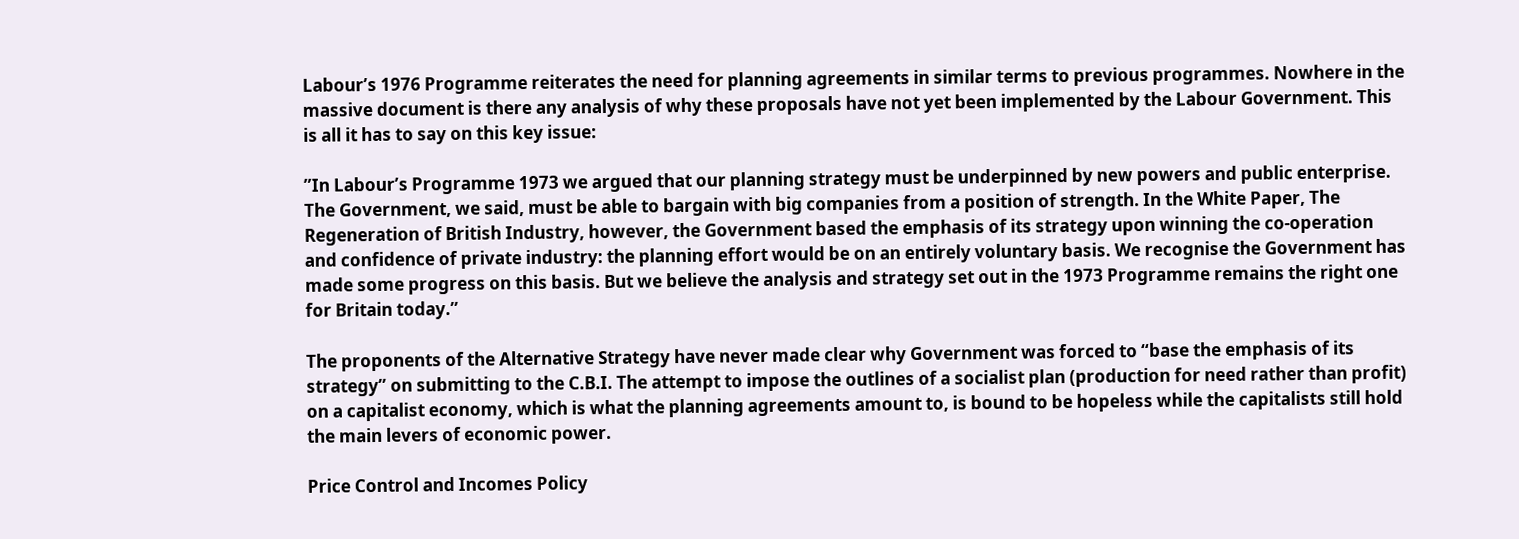Labour’s 1976 Programme reiterates the need for planning agreements in similar terms to previous programmes. Nowhere in the massive document is there any analysis of why these proposals have not yet been implemented by the Labour Government. This is all it has to say on this key issue:

”In Labour’s Programme 1973 we argued that our planning strategy must be underpinned by new powers and public enterprise. The Government, we said, must be able to bargain with big companies from a position of strength. In the White Paper, The Regeneration of British Industry, however, the Government based the emphasis of its strategy upon winning the co-operation and confidence of private industry: the planning effort would be on an entirely voluntary basis. We recognise the Government has made some progress on this basis. But we believe the analysis and strategy set out in the 1973 Programme remains the right one for Britain today.”

The proponents of the Alternative Strategy have never made clear why Government was forced to “base the emphasis of its strategy” on submitting to the C.B.I. The attempt to impose the outlines of a socialist plan (production for need rather than profit) on a capitalist economy, which is what the planning agreements amount to, is bound to be hopeless while the capitalists still hold the main levers of economic power.

Price Control and Incomes Policy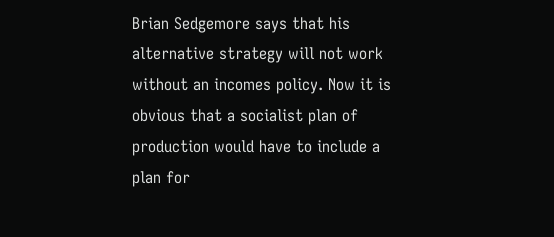Brian Sedgemore says that his alternative strategy will not work without an incomes policy. Now it is obvious that a socialist plan of production would have to include a plan for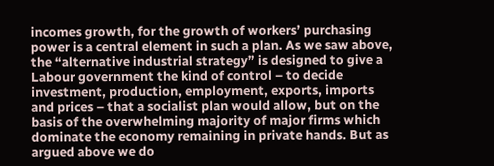incomes growth, for the growth of workers’ purchasing power is a central element in such a plan. As we saw above, the “alternative industrial strategy” is designed to give a Labour government the kind of control – to decide investment, production, employment, exports, imports and prices – that a socialist plan would allow, but on the basis of the overwhelming majority of major firms which dominate the economy remaining in private hands. But as argued above we do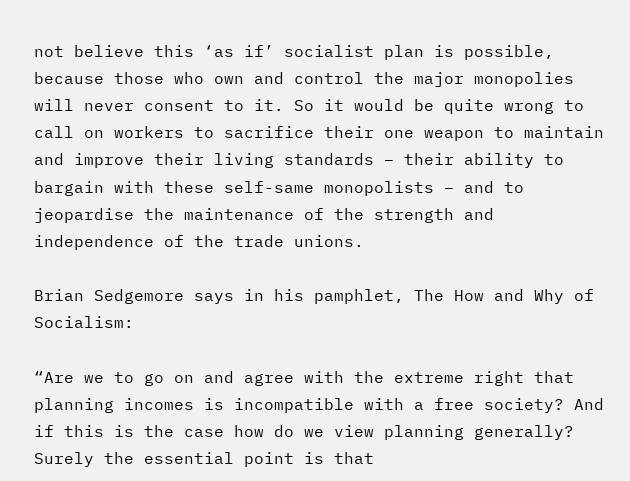not believe this ‘as if’ socialist plan is possible, because those who own and control the major monopolies will never consent to it. So it would be quite wrong to call on workers to sacrifice their one weapon to maintain and improve their living standards – their ability to bargain with these self-same monopolists – and to jeopardise the maintenance of the strength and independence of the trade unions.

Brian Sedgemore says in his pamphlet, The How and Why of Socialism:

“Are we to go on and agree with the extreme right that planning incomes is incompatible with a free society? And if this is the case how do we view planning generally? Surely the essential point is that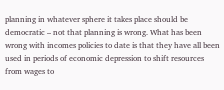planning in whatever sphere it takes place should be democratic – not that planning is wrong. What has been wrong with incomes policies to date is that they have all been used in periods of economic depression to shift resources from wages to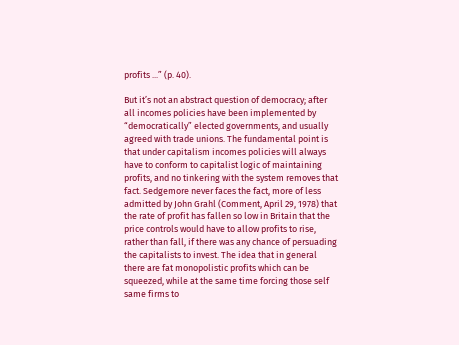profits ...” (p. 40).

But it’s not an abstract question of democracy; after all incomes policies have been implemented by “democratically” elected governments, and usually agreed with trade unions. The fundamental point is that under capitalism incomes policies will always have to conform to capitalist logic of maintaining profits, and no tinkering with the system removes that fact. Sedgemore never faces the fact, more of less admitted by John Grahl (Comment, April 29, 1978) that the rate of profit has fallen so low in Britain that the price controls would have to allow profits to rise, rather than fall, if there was any chance of persuading the capitalists to invest. The idea that in general there are fat monopolistic profits which can be squeezed, while at the same time forcing those self same firms to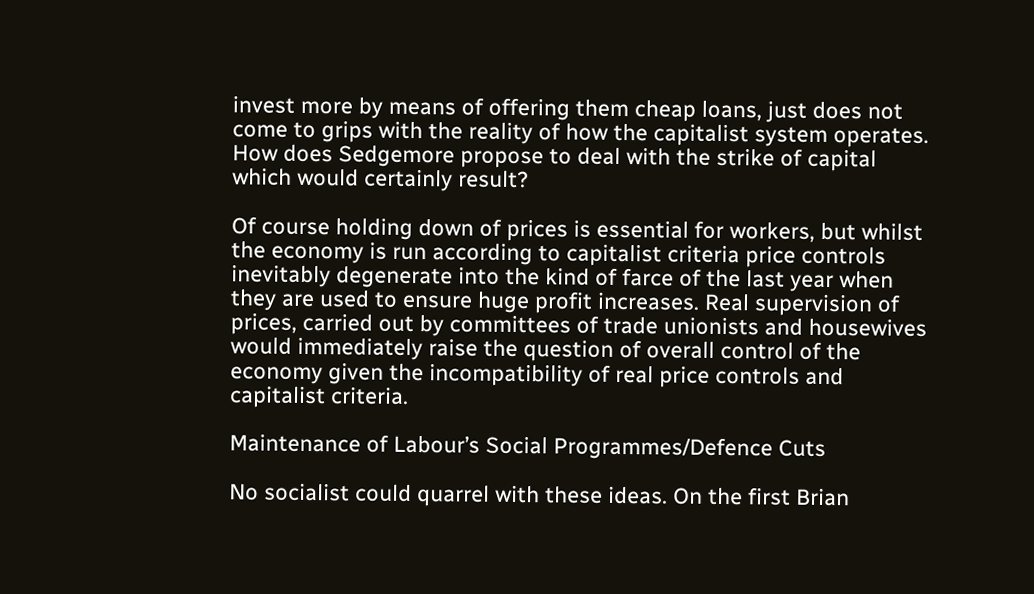invest more by means of offering them cheap loans, just does not come to grips with the reality of how the capitalist system operates. How does Sedgemore propose to deal with the strike of capital which would certainly result?

Of course holding down of prices is essential for workers, but whilst the economy is run according to capitalist criteria price controls inevitably degenerate into the kind of farce of the last year when they are used to ensure huge profit increases. Real supervision of prices, carried out by committees of trade unionists and housewives would immediately raise the question of overall control of the economy given the incompatibility of real price controls and capitalist criteria.

Maintenance of Labour’s Social Programmes/Defence Cuts

No socialist could quarrel with these ideas. On the first Brian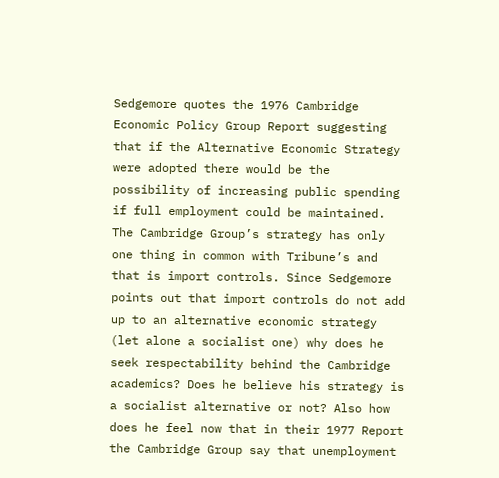Sedgemore quotes the 1976 Cambridge Economic Policy Group Report suggesting that if the Alternative Economic Strategy were adopted there would be the possibility of increasing public spending if full employment could be maintained. The Cambridge Group’s strategy has only one thing in common with Tribune’s and that is import controls. Since Sedgemore points out that import controls do not add up to an alternative economic strategy (let alone a socialist one) why does he seek respectability behind the Cambridge academics? Does he believe his strategy is a socialist alternative or not? Also how does he feel now that in their 1977 Report the Cambridge Group say that unemployment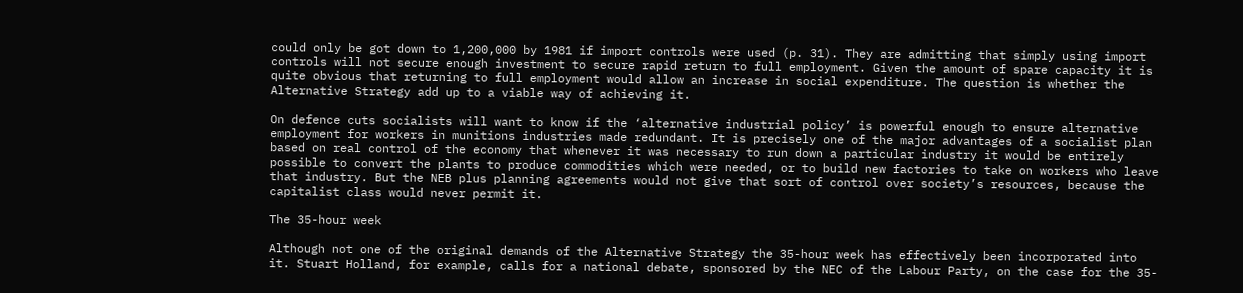could only be got down to 1,200,000 by 1981 if import controls were used (p. 31). They are admitting that simply using import controls will not secure enough investment to secure rapid return to full employment. Given the amount of spare capacity it is quite obvious that returning to full employment would allow an increase in social expenditure. The question is whether the Alternative Strategy add up to a viable way of achieving it.

On defence cuts socialists will want to know if the ‘alternative industrial policy’ is powerful enough to ensure alternative employment for workers in munitions industries made redundant. It is precisely one of the major advantages of a socialist plan based on real control of the economy that whenever it was necessary to run down a particular industry it would be entirely possible to convert the plants to produce commodities which were needed, or to build new factories to take on workers who leave that industry. But the NEB plus planning agreements would not give that sort of control over society’s resources, because the capitalist class would never permit it.

The 35-hour week

Although not one of the original demands of the Alternative Strategy the 35-hour week has effectively been incorporated into it. Stuart Holland, for example, calls for a national debate, sponsored by the NEC of the Labour Party, on the case for the 35-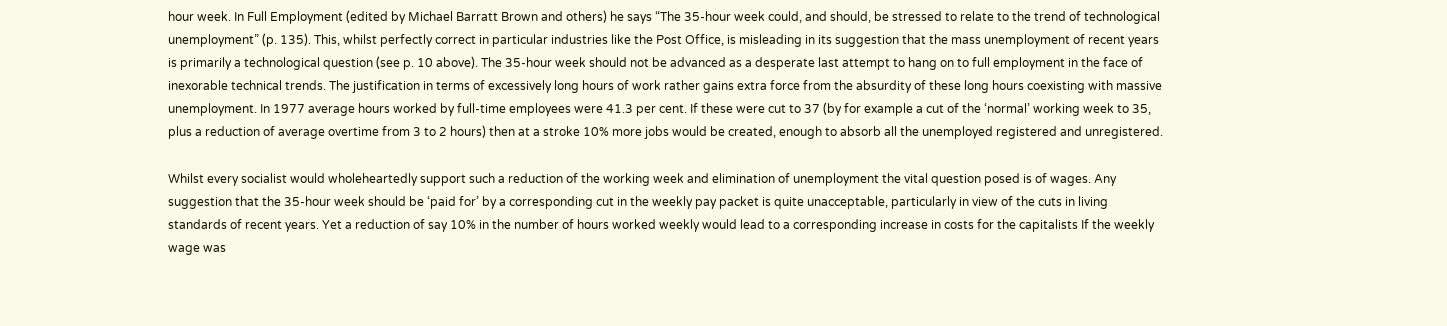hour week. In Full Employment (edited by Michael Barratt Brown and others) he says “The 35-hour week could, and should, be stressed to relate to the trend of technological unemployment” (p. 135). This, whilst perfectly correct in particular industries like the Post Office, is misleading in its suggestion that the mass unemployment of recent years is primarily a technological question (see p. 10 above). The 35-hour week should not be advanced as a desperate last attempt to hang on to full employment in the face of inexorable technical trends. The justification in terms of excessively long hours of work rather gains extra force from the absurdity of these long hours coexisting with massive unemployment. In 1977 average hours worked by full-time employees were 41.3 per cent. If these were cut to 37 (by for example a cut of the ‘normal’ working week to 35, plus a reduction of average overtime from 3 to 2 hours) then at a stroke 10% more jobs would be created, enough to absorb all the unemployed registered and unregistered.

Whilst every socialist would wholeheartedly support such a reduction of the working week and elimination of unemployment the vital question posed is of wages. Any suggestion that the 35-hour week should be ‘paid for’ by a corresponding cut in the weekly pay packet is quite unacceptable, particularly in view of the cuts in living standards of recent years. Yet a reduction of say 10% in the number of hours worked weekly would lead to a corresponding increase in costs for the capitalists If the weekly wage was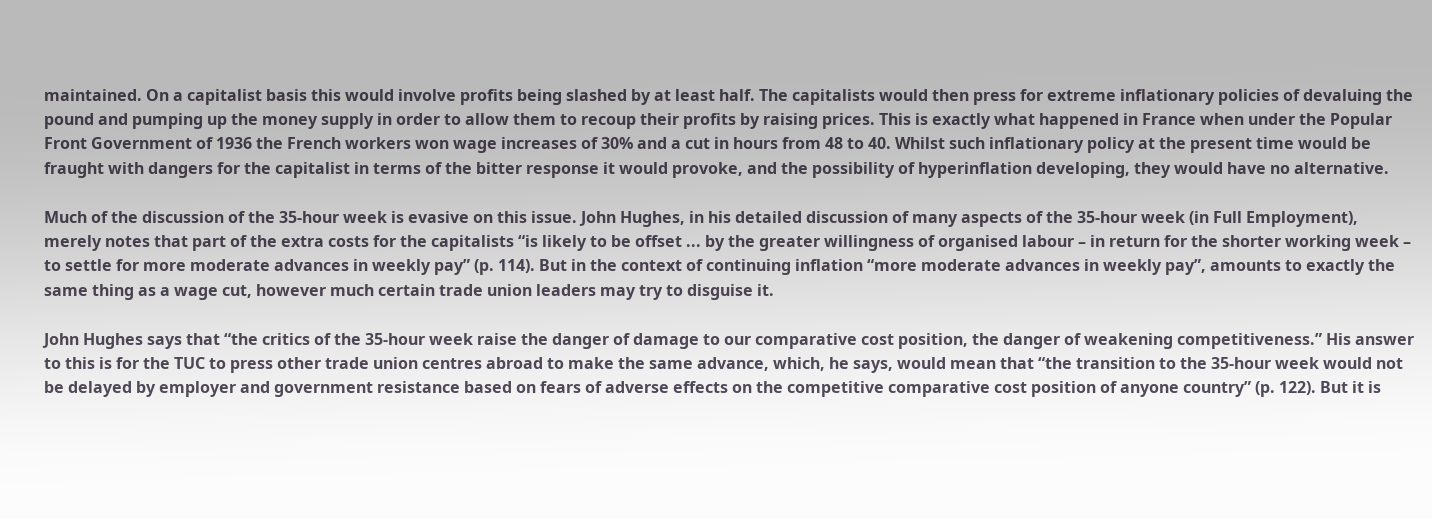maintained. On a capitalist basis this would involve profits being slashed by at least half. The capitalists would then press for extreme inflationary policies of devaluing the pound and pumping up the money supply in order to allow them to recoup their profits by raising prices. This is exactly what happened in France when under the Popular Front Government of 1936 the French workers won wage increases of 30% and a cut in hours from 48 to 40. Whilst such inflationary policy at the present time would be fraught with dangers for the capitalist in terms of the bitter response it would provoke, and the possibility of hyperinflation developing, they would have no alternative.

Much of the discussion of the 35-hour week is evasive on this issue. John Hughes, in his detailed discussion of many aspects of the 35-hour week (in Full Employment), merely notes that part of the extra costs for the capitalists “is likely to be offset ... by the greater willingness of organised labour – in return for the shorter working week – to settle for more moderate advances in weekly pay” (p. 114). But in the context of continuing inflation “more moderate advances in weekly pay”, amounts to exactly the same thing as a wage cut, however much certain trade union leaders may try to disguise it.

John Hughes says that “the critics of the 35-hour week raise the danger of damage to our comparative cost position, the danger of weakening competitiveness.” His answer to this is for the TUC to press other trade union centres abroad to make the same advance, which, he says, would mean that “the transition to the 35-hour week would not be delayed by employer and government resistance based on fears of adverse effects on the competitive comparative cost position of anyone country” (p. 122). But it is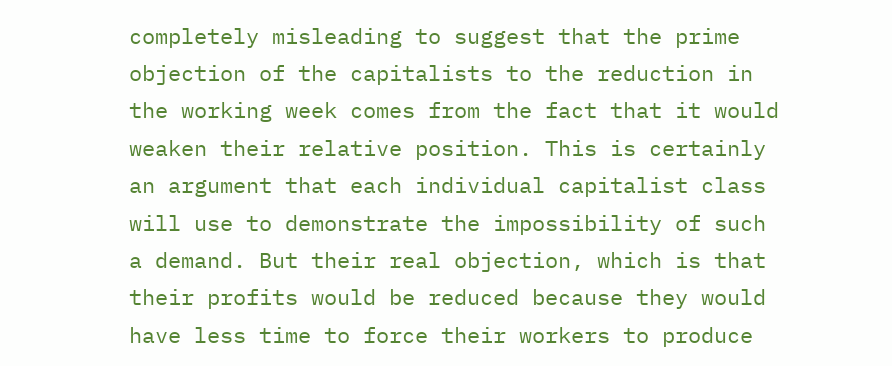completely misleading to suggest that the prime objection of the capitalists to the reduction in the working week comes from the fact that it would weaken their relative position. This is certainly an argument that each individual capitalist class will use to demonstrate the impossibility of such a demand. But their real objection, which is that their profits would be reduced because they would have less time to force their workers to produce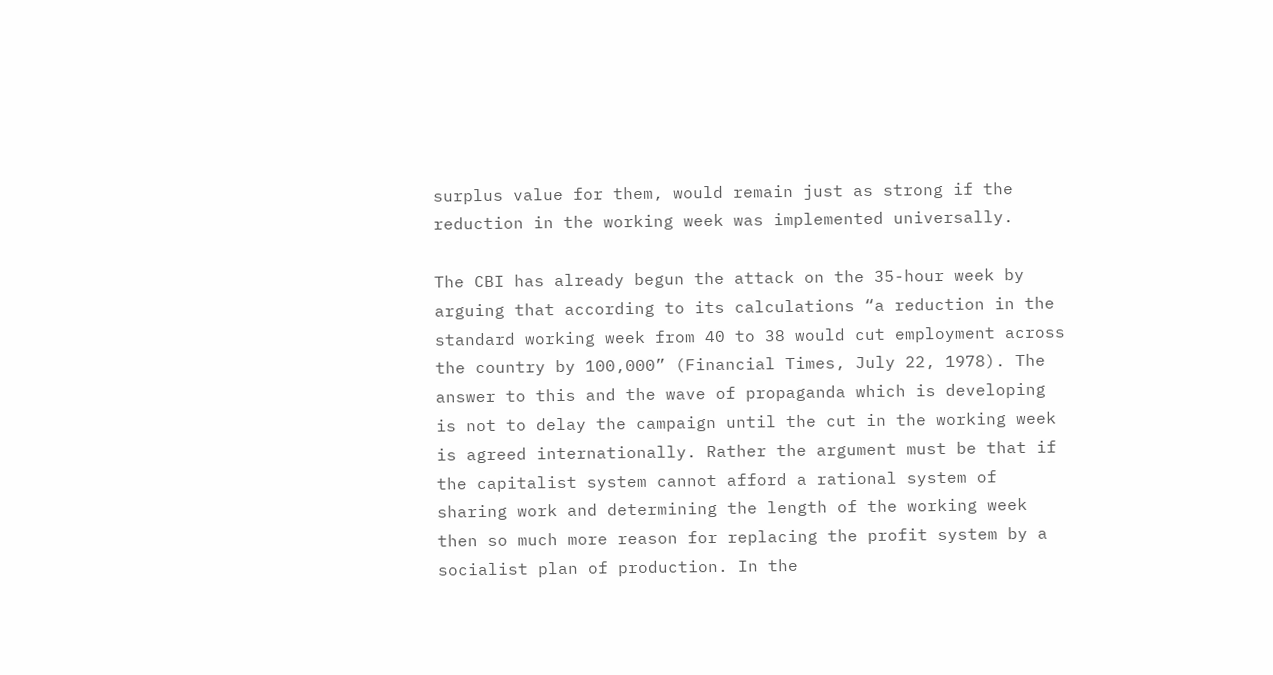surplus value for them, would remain just as strong if the reduction in the working week was implemented universally.

The CBI has already begun the attack on the 35-hour week by arguing that according to its calculations “a reduction in the standard working week from 40 to 38 would cut employment across the country by 100,000” (Financial Times, July 22, 1978). The answer to this and the wave of propaganda which is developing is not to delay the campaign until the cut in the working week is agreed internationally. Rather the argument must be that if the capitalist system cannot afford a rational system of sharing work and determining the length of the working week then so much more reason for replacing the profit system by a socialist plan of production. In the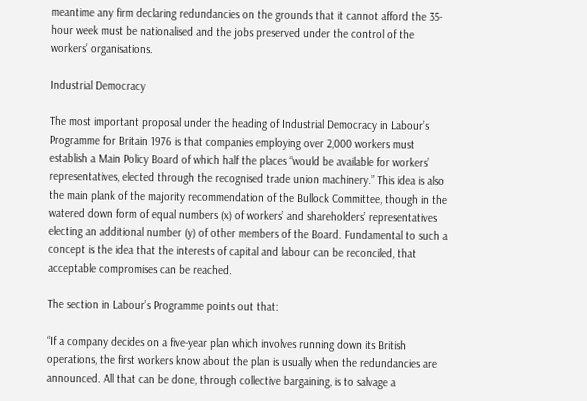meantime any firm declaring redundancies on the grounds that it cannot afford the 35-hour week must be nationalised and the jobs preserved under the control of the workers’ organisations.

Industrial Democracy

The most important proposal under the heading of Industrial Democracy in Labour’s Programme for Britain 1976 is that companies employing over 2,000 workers must establish a Main Policy Board of which half the places “would be available for workers’ representatives, elected through the recognised trade union machinery.” This idea is also the main plank of the majority recommendation of the Bullock Committee, though in the watered down form of equal numbers (x) of workers’ and shareholders’ representatives electing an additional number (y) of other members of the Board. Fundamental to such a concept is the idea that the interests of capital and labour can be reconciled, that acceptable compromises can be reached.

The section in Labour’s Programme points out that:

“If a company decides on a five-year plan which involves running down its British operations, the first workers know about the plan is usually when the redundancies are announced. All that can be done, through collective bargaining, is to salvage a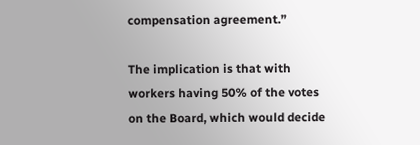compensation agreement.”

The implication is that with workers having 50% of the votes on the Board, which would decide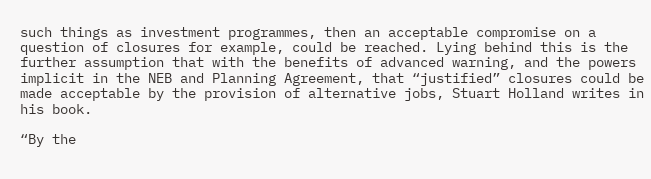such things as investment programmes, then an acceptable compromise on a question of closures for example, could be reached. Lying behind this is the further assumption that with the benefits of advanced warning, and the powers implicit in the NEB and Planning Agreement, that “justified” closures could be made acceptable by the provision of alternative jobs, Stuart Holland writes in his book.

“By the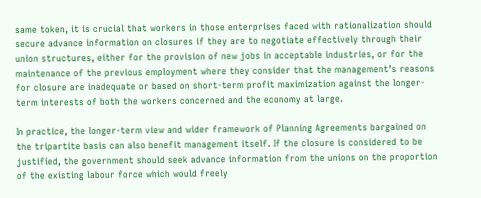same token, it is crucial that workers in those enterprises faced with rationalization should secure advance information on closures if they are to negotiate effectively through their union structures, either for the provision of new jobs in acceptable industries, or for the maintenance of the previous employment where they consider that the management’s reasons for closure are inadequate or based on short-term profit maximization against the longer-term interests of both the workers concerned and the economy at large.

In practice, the longer-term view and wider framework of Planning Agreements bargained on the tripartite basis can also benefit management itself. If the closure is considered to be justified, the government should seek advance information from the unions on the proportion of the existing labour force which would freely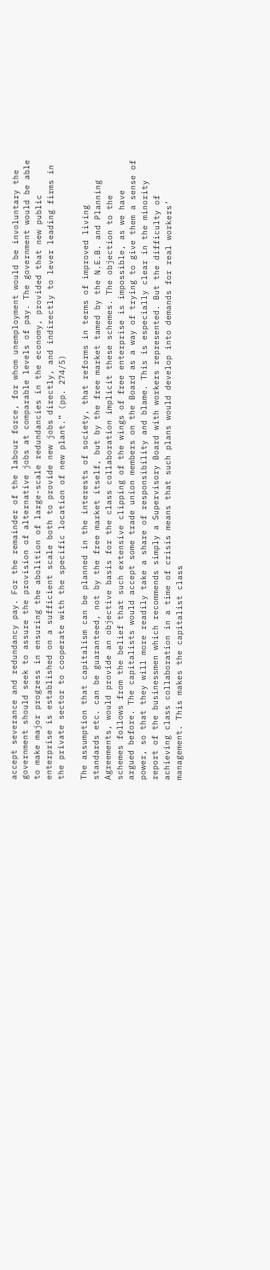accept severance and redundancy pay. For the remainder of the labour force, for whom unemployment would be involuntary the government should seek to assure the provision of alternative jobs at comparable levels of pay. The government would be able to make major progress in ensuring the abolition of large-scale redundancies in the economy, provided that new public enterprise is established on a sufficient scale both to provide new jobs directly, and indirectly to lever leading firms in the private sector to cooperate with the specific location of new plant.” (pp. 274/5)

The assumption that capitalism can be planned in the interests of society, that reforms in terms of improved living standards etc. can be guaranteed, not by the free market itself, but by the free market tamed by the N.E.B. and Planning Agreements, would provide an objective basis for the class collaboration implicit these schemes. The objection to the schemes follows from the belief that such extensive clipping of the wings of free enterprise is impossible, as we have argued before. The capitalists would accept some trade union members on the Board as a way of trying to give them a sense of power, so that they will more readily take a share of responsibility and blame. This is especially clear in the minority report of the businessmen which recommends simply a Supervisory Board with workers represented. But the difficulty of achieving class collaboration in a time of crisis means that such plans would develop into demands for real workers’ management. This makes the capitalist class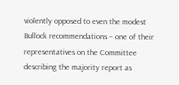violently opposed to even the modest Bullock recommendations – one of their representatives on the Committee describing the majority report as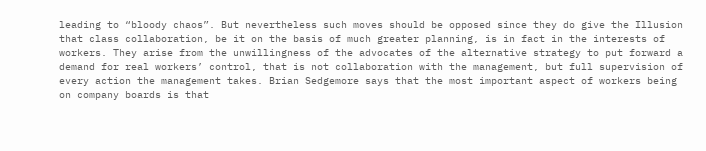leading to “bloody chaos”. But nevertheless such moves should be opposed since they do give the Illusion that class collaboration, be it on the basis of much greater planning, is in fact in the interests of workers. They arise from the unwillingness of the advocates of the alternative strategy to put forward a demand for real workers’ control, that is not collaboration with the management, but full supervision of every action the management takes. Brian Sedgemore says that the most important aspect of workers being on company boards is that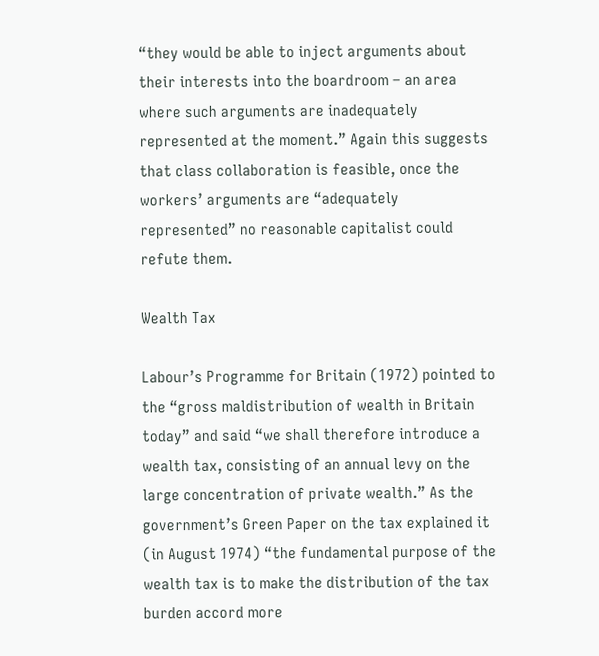“they would be able to inject arguments about their interests into the boardroom – an area where such arguments are inadequately represented at the moment.” Again this suggests that class collaboration is feasible, once the workers’ arguments are “adequately represented” no reasonable capitalist could refute them.

Wealth Tax

Labour’s Programme for Britain (1972) pointed to the “gross maldistribution of wealth in Britain today” and said “we shall therefore introduce a wealth tax, consisting of an annual levy on the large concentration of private wealth.” As the government’s Green Paper on the tax explained it (in August 1974) “the fundamental purpose of the wealth tax is to make the distribution of the tax burden accord more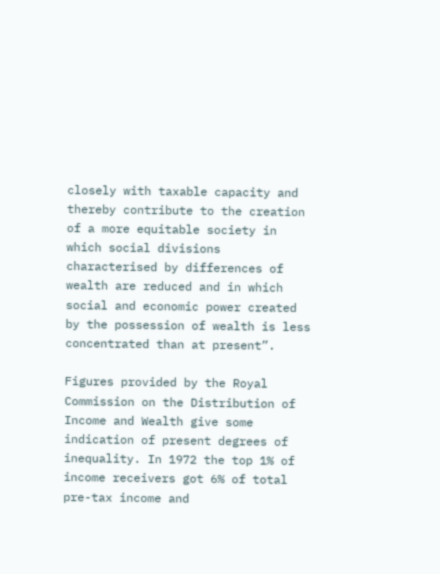closely with taxable capacity and thereby contribute to the creation of a more equitable society in which social divisions characterised by differences of wealth are reduced and in which social and economic power created by the possession of wealth is less concentrated than at present”.

Figures provided by the Royal Commission on the Distribution of Income and Wealth give some indication of present degrees of inequality. In 1972 the top 1% of income receivers got 6% of total pre-tax income and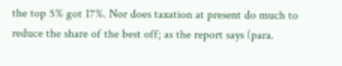the top 5% got 17%. Nor does taxation at present do much to reduce the share of the best off; as the report says (para.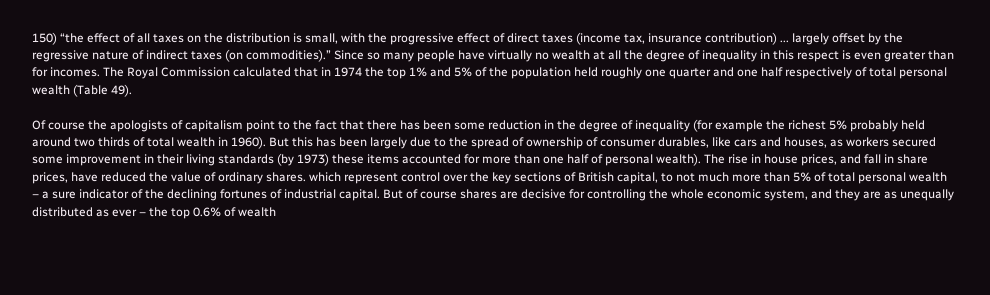150) “the effect of all taxes on the distribution is small, with the progressive effect of direct taxes (income tax, insurance contribution) ... largely offset by the regressive nature of indirect taxes (on commodities).” Since so many people have virtually no wealth at all the degree of inequality in this respect is even greater than for incomes. The Royal Commission calculated that in 1974 the top 1% and 5% of the population held roughly one quarter and one half respectively of total personal wealth (Table 49).

Of course the apologists of capitalism point to the fact that there has been some reduction in the degree of inequality (for example the richest 5% probably held around two thirds of total wealth in 1960). But this has been largely due to the spread of ownership of consumer durables, like cars and houses, as workers secured some improvement in their living standards (by 1973) these items accounted for more than one half of personal wealth). The rise in house prices, and fall in share prices, have reduced the value of ordinary shares. which represent control over the key sections of British capital, to not much more than 5% of total personal wealth – a sure indicator of the declining fortunes of industrial capital. But of course shares are decisive for controlling the whole economic system, and they are as unequally distributed as ever – the top 0.6% of wealth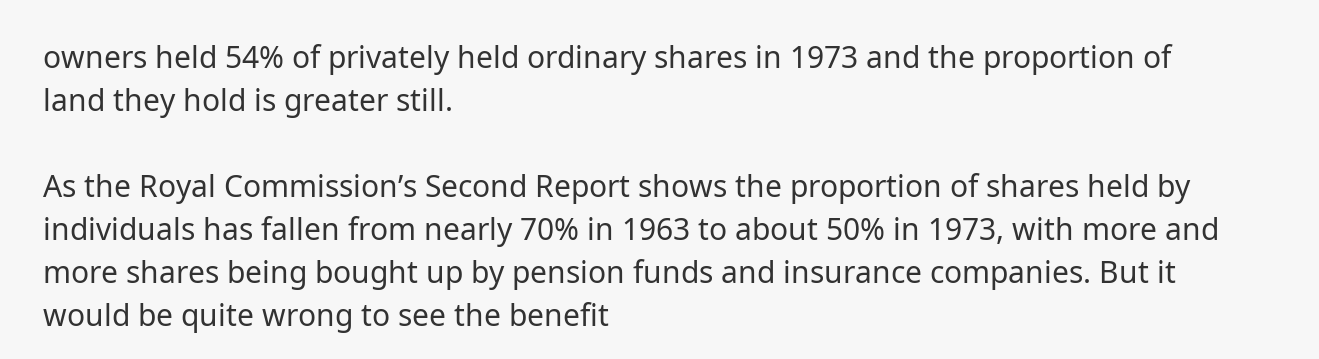owners held 54% of privately held ordinary shares in 1973 and the proportion of land they hold is greater still.

As the Royal Commission’s Second Report shows the proportion of shares held by individuals has fallen from nearly 70% in 1963 to about 50% in 1973, with more and more shares being bought up by pension funds and insurance companies. But it would be quite wrong to see the benefit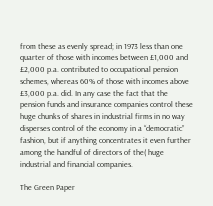from these as evenly spread; in 1973 less than one quarter of those with incomes between £1,000 and £2,000 p.a. contributed to occupational pension schemes, whereas 60% of those with incomes above £3,000 p.a. did. In any case the fact that the pension funds and insurance companies control these huge chunks of shares in industrial firms in no way disperses control of the economy in a “democratic” fashion, but if anything concentrates it even further among the handful of directors of the( huge industrial and financial companies.

The Green Paper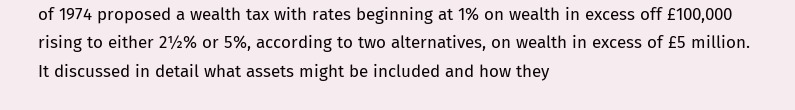of 1974 proposed a wealth tax with rates beginning at 1% on wealth in excess off £100,000 rising to either 2½% or 5%, according to two alternatives, on wealth in excess of £5 million. It discussed in detail what assets might be included and how they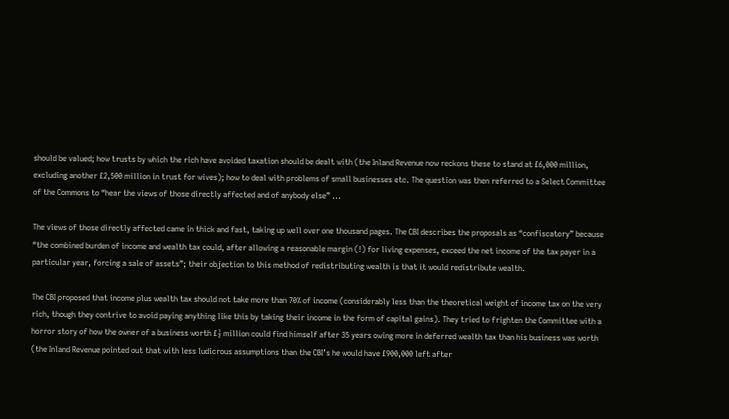should be valued; how trusts by which the rich have avoided taxation should be dealt with (the Inland Revenue now reckons these to stand at £6,000 million, excluding another £2,500 million in trust for wives); how to deal with problems of small businesses etc. The question was then referred to a Select Committee of the Commons to “hear the views of those directly affected and of anybody else” ...

The views of those directly affected came in thick and fast, taking up well over one thousand pages. The CBI describes the proposals as “confiscatory” because “the combined burden of income and wealth tax could, after allowing a reasonable margin (!) for living expenses, exceed the net income of the tax payer in a particular year, forcing a sale of assets”; their objection to this method of redistributing wealth is that it would redistribute wealth.

The CBI proposed that income plus wealth tax should not take more than 70% of income (considerably less than the theoretical weight of income tax on the very rich, though they contrive to avoid paying anything like this by taking their income in the form of capital gains). They tried to frighten the Committee with a horror story of how the owner of a business worth £½ million could find himself after 35 years owing more in deferred wealth tax than his business was worth (the Inland Revenue pointed out that with less ludicrous assumptions than the CBI’s he would have £900,000 left after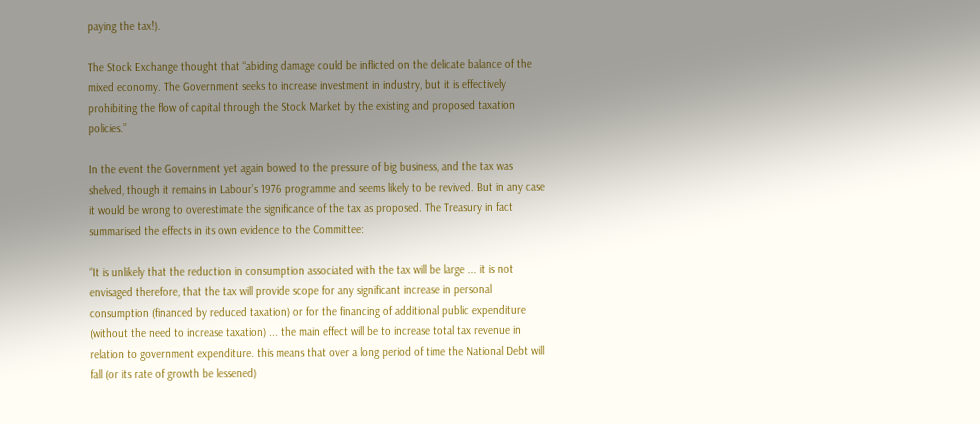paying the tax!).

The Stock Exchange thought that “abiding damage could be inflicted on the delicate balance of the mixed economy. The Government seeks to increase investment in industry, but it is effectively prohibiting the flow of capital through the Stock Market by the existing and proposed taxation policies.”

In the event the Government yet again bowed to the pressure of big business, and the tax was shelved, though it remains in Labour’s 1976 programme and seems likely to be revived. But in any case it would be wrong to overestimate the significance of the tax as proposed. The Treasury in fact summarised the effects in its own evidence to the Committee:

“It is unlikely that the reduction in consumption associated with the tax will be large ... it is not envisaged therefore, that the tax will provide scope for any significant increase in personal consumption (financed by reduced taxation) or for the financing of additional public expenditure (without the need to increase taxation) ... the main effect will be to increase total tax revenue in relation to government expenditure. this means that over a long period of time the National Debt will fall (or its rate of growth be lessened)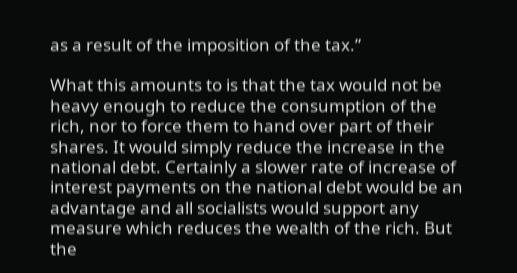as a result of the imposition of the tax.”

What this amounts to is that the tax would not be heavy enough to reduce the consumption of the rich, nor to force them to hand over part of their shares. It would simply reduce the increase in the national debt. Certainly a slower rate of increase of interest payments on the national debt would be an advantage and all socialists would support any measure which reduces the wealth of the rich. But the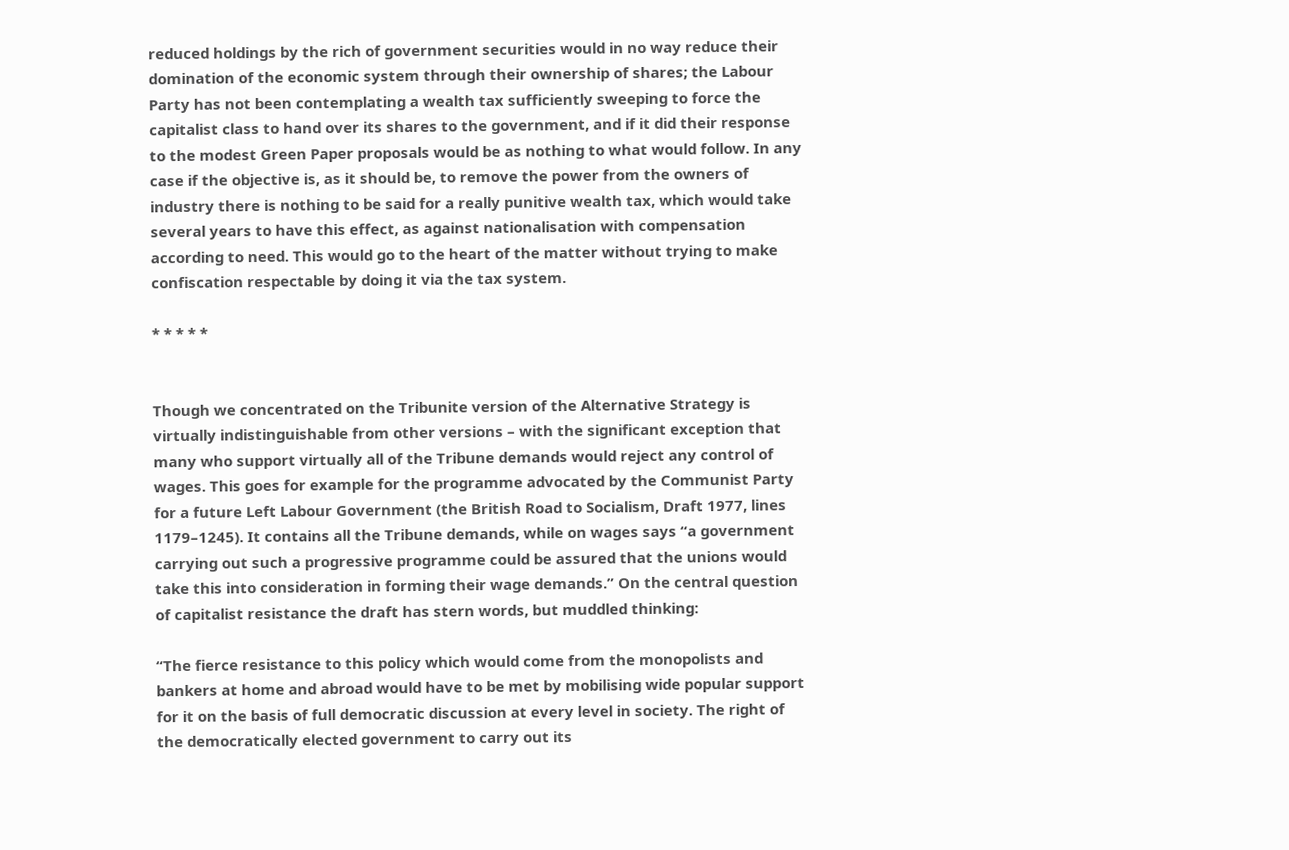reduced holdings by the rich of government securities would in no way reduce their domination of the economic system through their ownership of shares; the Labour Party has not been contemplating a wealth tax sufficiently sweeping to force the capitalist class to hand over its shares to the government, and if it did their response to the modest Green Paper proposals would be as nothing to what would follow. In any case if the objective is, as it should be, to remove the power from the owners of industry there is nothing to be said for a really punitive wealth tax, which would take several years to have this effect, as against nationalisation with compensation according to need. This would go to the heart of the matter without trying to make confiscation respectable by doing it via the tax system.

* * * * *


Though we concentrated on the Tribunite version of the Alternative Strategy is virtually indistinguishable from other versions – with the significant exception that many who support virtually all of the Tribune demands would reject any control of wages. This goes for example for the programme advocated by the Communist Party for a future Left Labour Government (the British Road to Socialism, Draft 1977, lines 1179–1245). It contains all the Tribune demands, while on wages says “a government carrying out such a progressive programme could be assured that the unions would take this into consideration in forming their wage demands.” On the central question of capitalist resistance the draft has stern words, but muddled thinking:

“The fierce resistance to this policy which would come from the monopolists and bankers at home and abroad would have to be met by mobilising wide popular support for it on the basis of full democratic discussion at every level in society. The right of the democratically elected government to carry out its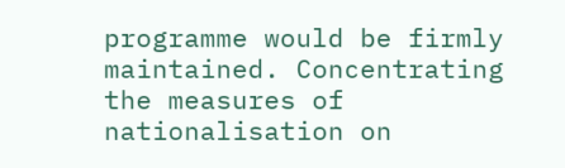programme would be firmly maintained. Concentrating the measures of nationalisation on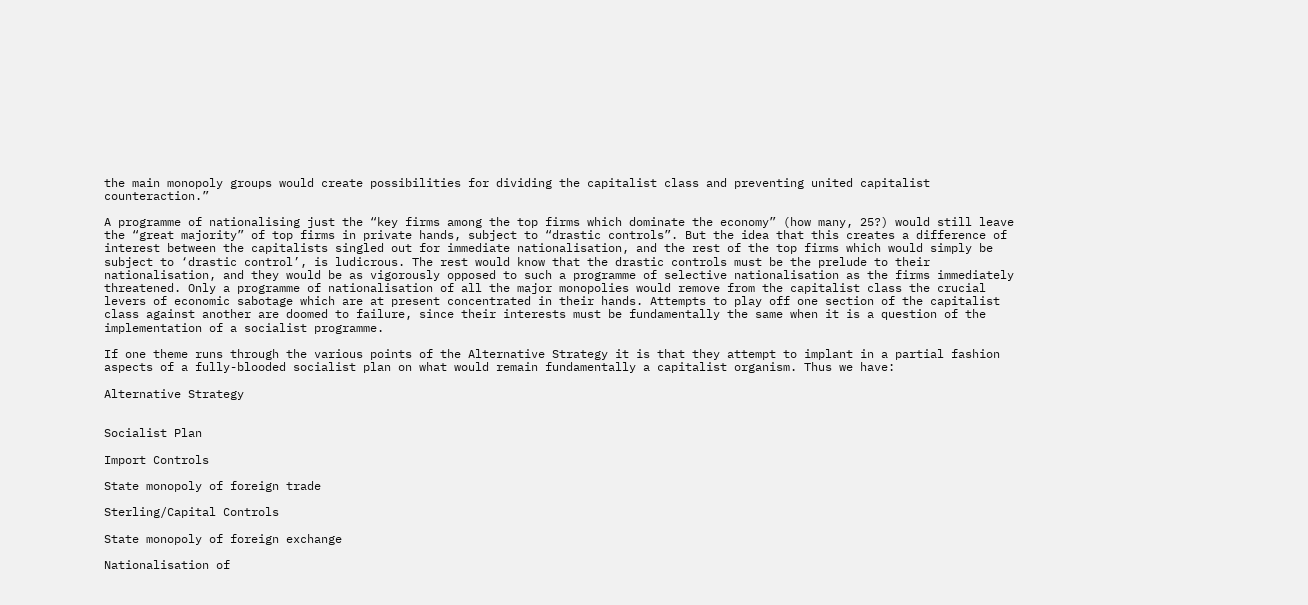the main monopoly groups would create possibilities for dividing the capitalist class and preventing united capitalist counteraction.”

A programme of nationalising just the “key firms among the top firms which dominate the economy” (how many, 25?) would still leave the “great majority” of top firms in private hands, subject to “drastic controls”. But the idea that this creates a difference of interest between the capitalists singled out for immediate nationalisation, and the rest of the top firms which would simply be subject to ‘drastic control’, is ludicrous. The rest would know that the drastic controls must be the prelude to their nationalisation, and they would be as vigorously opposed to such a programme of selective nationalisation as the firms immediately threatened. Only a programme of nationalisation of all the major monopolies would remove from the capitalist class the crucial levers of economic sabotage which are at present concentrated in their hands. Attempts to play off one section of the capitalist class against another are doomed to failure, since their interests must be fundamentally the same when it is a question of the implementation of a socialist programme.

If one theme runs through the various points of the Alternative Strategy it is that they attempt to implant in a partial fashion aspects of a fully-blooded socialist plan on what would remain fundamentally a capitalist organism. Thus we have:

Alternative Strategy


Socialist Plan

Import Controls

State monopoly of foreign trade

Sterling/Capital Controls

State monopoly of foreign exchange

Nationalisation of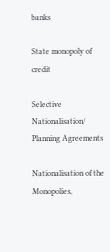banks

State monopoly of credit

Selective Nationalisation/
Planning Agreements

Nationalisation of the Monopolies,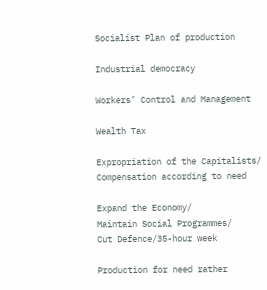Socialist Plan of production

Industrial democracy

Workers’ Control and Management

Wealth Tax

Expropriation of the Capitalists/
Compensation according to need

Expand the Economy/
Maintain Social Programmes/
Cut Defence/35-hour week

Production for need rather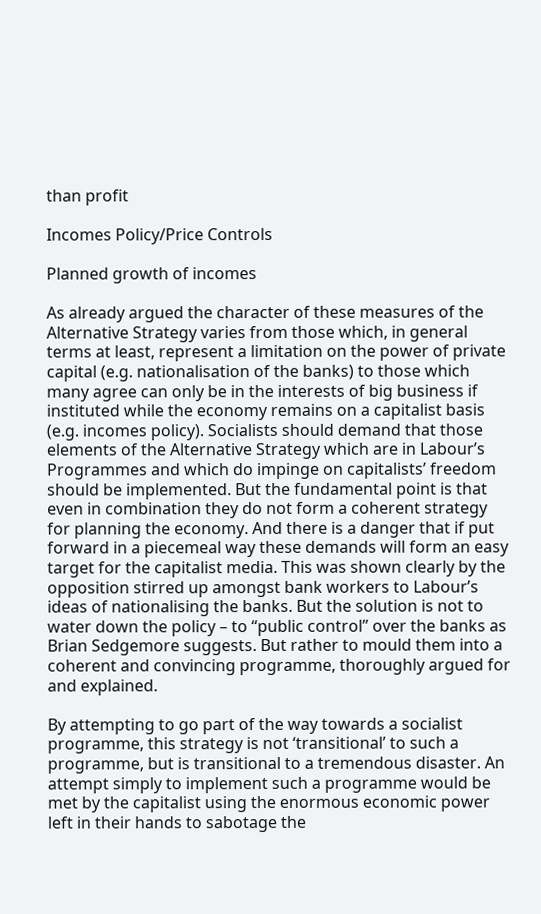than profit

Incomes Policy/Price Controls

Planned growth of incomes

As already argued the character of these measures of the Alternative Strategy varies from those which, in general terms at least, represent a limitation on the power of private capital (e.g. nationalisation of the banks) to those which many agree can only be in the interests of big business if instituted while the economy remains on a capitalist basis (e.g. incomes policy). Socialists should demand that those elements of the Alternative Strategy which are in Labour’s Programmes and which do impinge on capitalists’ freedom should be implemented. But the fundamental point is that even in combination they do not form a coherent strategy for planning the economy. And there is a danger that if put forward in a piecemeal way these demands will form an easy target for the capitalist media. This was shown clearly by the opposition stirred up amongst bank workers to Labour’s ideas of nationalising the banks. But the solution is not to water down the policy – to “public control” over the banks as Brian Sedgemore suggests. But rather to mould them into a coherent and convincing programme, thoroughly argued for and explained.

By attempting to go part of the way towards a socialist programme, this strategy is not ‘transitional’ to such a programme, but is transitional to a tremendous disaster. An attempt simply to implement such a programme would be met by the capitalist using the enormous economic power left in their hands to sabotage the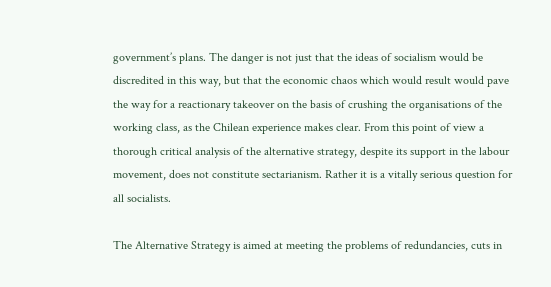government’s plans. The danger is not just that the ideas of socialism would be discredited in this way, but that the economic chaos which would result would pave the way for a reactionary takeover on the basis of crushing the organisations of the working class, as the Chilean experience makes clear. From this point of view a thorough critical analysis of the alternative strategy, despite its support in the labour movement, does not constitute sectarianism. Rather it is a vitally serious question for all socialists.

The Alternative Strategy is aimed at meeting the problems of redundancies, cuts in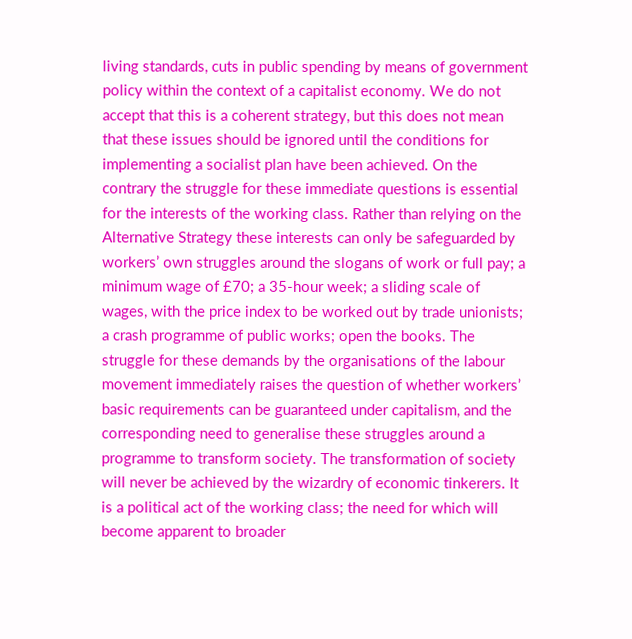living standards, cuts in public spending by means of government policy within the context of a capitalist economy. We do not accept that this is a coherent strategy, but this does not mean that these issues should be ignored until the conditions for implementing a socialist plan have been achieved. On the contrary the struggle for these immediate questions is essential for the interests of the working class. Rather than relying on the Alternative Strategy these interests can only be safeguarded by workers’ own struggles around the slogans of work or full pay; a minimum wage of £70; a 35-hour week; a sliding scale of wages, with the price index to be worked out by trade unionists; a crash programme of public works; open the books. The struggle for these demands by the organisations of the labour movement immediately raises the question of whether workers’ basic requirements can be guaranteed under capitalism, and the corresponding need to generalise these struggles around a programme to transform society. The transformation of society will never be achieved by the wizardry of economic tinkerers. It is a political act of the working class; the need for which will become apparent to broader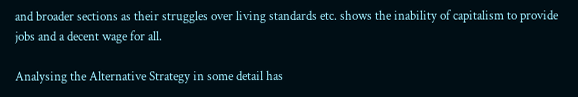and broader sections as their struggles over living standards etc. shows the inability of capitalism to provide jobs and a decent wage for all.

Analysing the Alternative Strategy in some detail has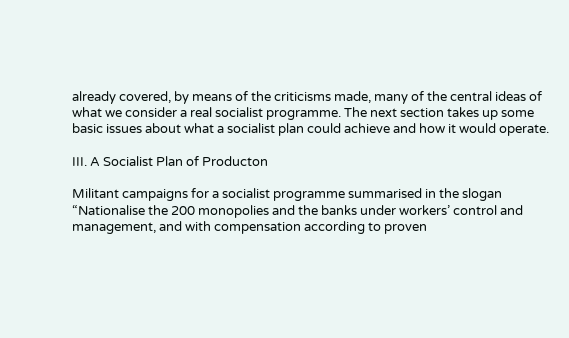already covered, by means of the criticisms made, many of the central ideas of what we consider a real socialist programme. The next section takes up some basic issues about what a socialist plan could achieve and how it would operate.

III. A Socialist Plan of Producton

Militant campaigns for a socialist programme summarised in the slogan “Nationalise the 200 monopolies and the banks under workers’ control and management, and with compensation according to proven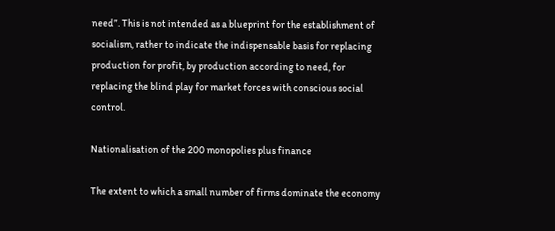need”. This is not intended as a blueprint for the establishment of socialism, rather to indicate the indispensable basis for replacing production for profit, by production according to need, for replacing the blind play for market forces with conscious social control.

Nationalisation of the 200 monopolies plus finance

The extent to which a small number of firms dominate the economy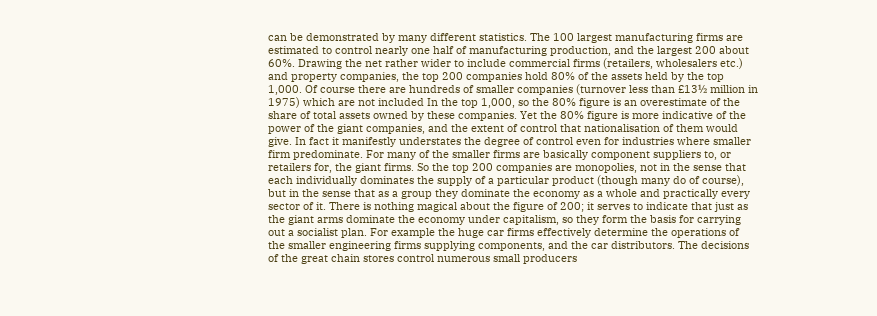can be demonstrated by many different statistics. The 100 largest manufacturing firms are estimated to control nearly one half of manufacturing production, and the largest 200 about 60%. Drawing the net rather wider to include commercial firms (retailers, wholesalers etc.) and property companies, the top 200 companies hold 80% of the assets held by the top 1,000. Of course there are hundreds of smaller companies (turnover less than £13½ million in 1975) which are not included In the top 1,000, so the 80% figure is an overestimate of the share of total assets owned by these companies. Yet the 80% figure is more indicative of the power of the giant companies, and the extent of control that nationalisation of them would give. In fact it manifestly understates the degree of control even for industries where smaller firm predominate. For many of the smaller firms are basically component suppliers to, or retailers for, the giant firms. So the top 200 companies are monopolies, not in the sense that each individually dominates the supply of a particular product (though many do of course), but in the sense that as a group they dominate the economy as a whole and practically every sector of it. There is nothing magical about the figure of 200; it serves to indicate that just as the giant arms dominate the economy under capitalism, so they form the basis for carrying out a socialist plan. For example the huge car firms effectively determine the operations of the smaller engineering firms supplying components, and the car distributors. The decisions of the great chain stores control numerous small producers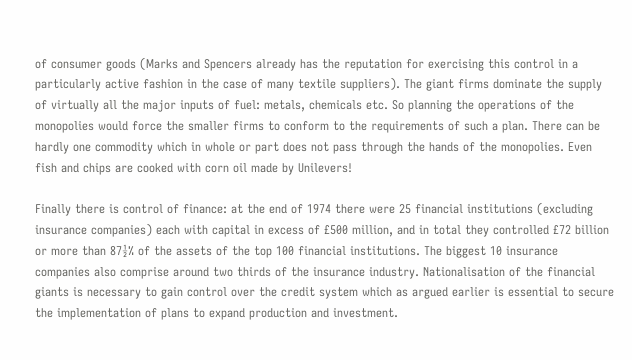of consumer goods (Marks and Spencers already has the reputation for exercising this control in a particularly active fashion in the case of many textile suppliers). The giant firms dominate the supply of virtually all the major inputs of fuel: metals, chemicals etc. So planning the operations of the monopolies would force the smaller firms to conform to the requirements of such a plan. There can be hardly one commodity which in whole or part does not pass through the hands of the monopolies. Even fish and chips are cooked with corn oil made by Unilevers!

Finally there is control of finance: at the end of 1974 there were 25 financial institutions (excluding insurance companies) each with capital in excess of £500 million, and in total they controlled £72 billion or more than 87½% of the assets of the top 100 financial institutions. The biggest 10 insurance companies also comprise around two thirds of the insurance industry. Nationalisation of the financial giants is necessary to gain control over the credit system which as argued earlier is essential to secure the implementation of plans to expand production and investment.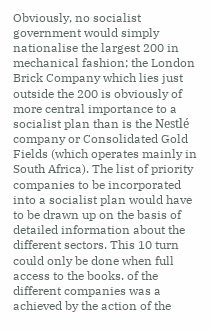Obviously, no socialist government would simply nationalise the largest 200 in mechanical fashion; the London Brick Company which lies just outside the 200 is obviously of more central importance to a socialist plan than is the Nestlé company or Consolidated Gold Fields (which operates mainly in South Africa). The list of priority companies to be incorporated into a socialist plan would have to be drawn up on the basis of detailed information about the different sectors. This 10 turn could only be done when full access to the books. of the different companies was a achieved by the action of the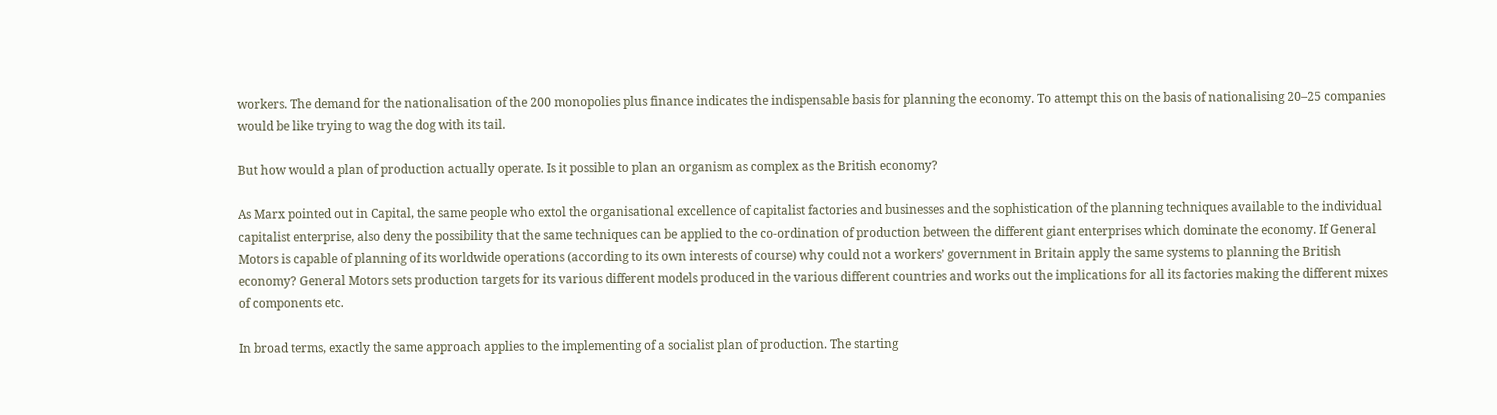workers. The demand for the nationalisation of the 200 monopolies plus finance indicates the indispensable basis for planning the economy. To attempt this on the basis of nationalising 20–25 companies would be like trying to wag the dog with its tail.

But how would a plan of production actually operate. Is it possible to plan an organism as complex as the British economy?

As Marx pointed out in Capital, the same people who extol the organisational excellence of capitalist factories and businesses and the sophistication of the planning techniques available to the individual capitalist enterprise, also deny the possibility that the same techniques can be applied to the co-ordination of production between the different giant enterprises which dominate the economy. If General Motors is capable of planning of its worldwide operations (according to its own interests of course) why could not a workers’ government in Britain apply the same systems to planning the British economy? General Motors sets production targets for its various different models produced in the various different countries and works out the implications for all its factories making the different mixes of components etc.

In broad terms, exactly the same approach applies to the implementing of a socialist plan of production. The starting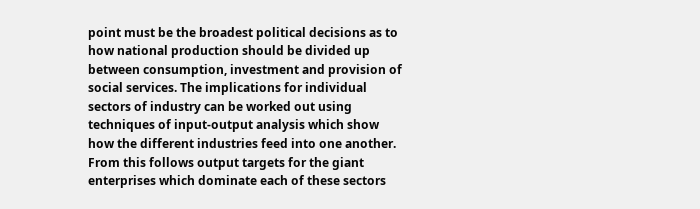point must be the broadest political decisions as to how national production should be divided up between consumption, investment and provision of social services. The implications for individual sectors of industry can be worked out using techniques of input-output analysis which show how the different industries feed into one another. From this follows output targets for the giant enterprises which dominate each of these sectors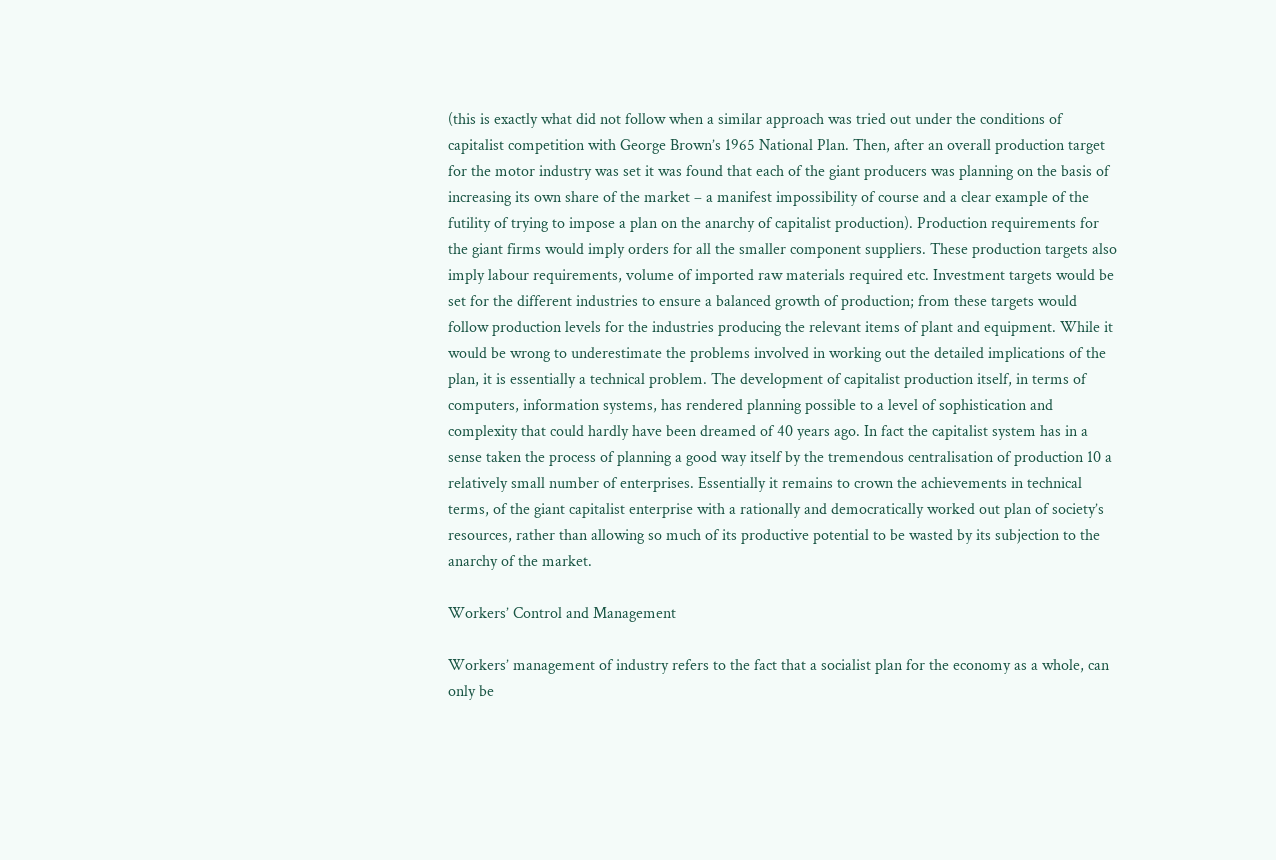(this is exactly what did not follow when a similar approach was tried out under the conditions of capitalist competition with George Brown’s 1965 National Plan. Then, after an overall production target for the motor industry was set it was found that each of the giant producers was planning on the basis of increasing its own share of the market – a manifest impossibility of course and a clear example of the futility of trying to impose a plan on the anarchy of capitalist production). Production requirements for the giant firms would imply orders for all the smaller component suppliers. These production targets also imply labour requirements, volume of imported raw materials required etc. Investment targets would be set for the different industries to ensure a balanced growth of production; from these targets would follow production levels for the industries producing the relevant items of plant and equipment. While it would be wrong to underestimate the problems involved in working out the detailed implications of the plan, it is essentially a technical problem. The development of capitalist production itself, in terms of computers, information systems, has rendered planning possible to a level of sophistication and complexity that could hardly have been dreamed of 40 years ago. In fact the capitalist system has in a sense taken the process of planning a good way itself by the tremendous centralisation of production 10 a relatively small number of enterprises. Essentially it remains to crown the achievements in technical terms, of the giant capitalist enterprise with a rationally and democratically worked out plan of society’s resources, rather than allowing so much of its productive potential to be wasted by its subjection to the anarchy of the market.

Workers’ Control and Management

Workers’ management of industry refers to the fact that a socialist plan for the economy as a whole, can only be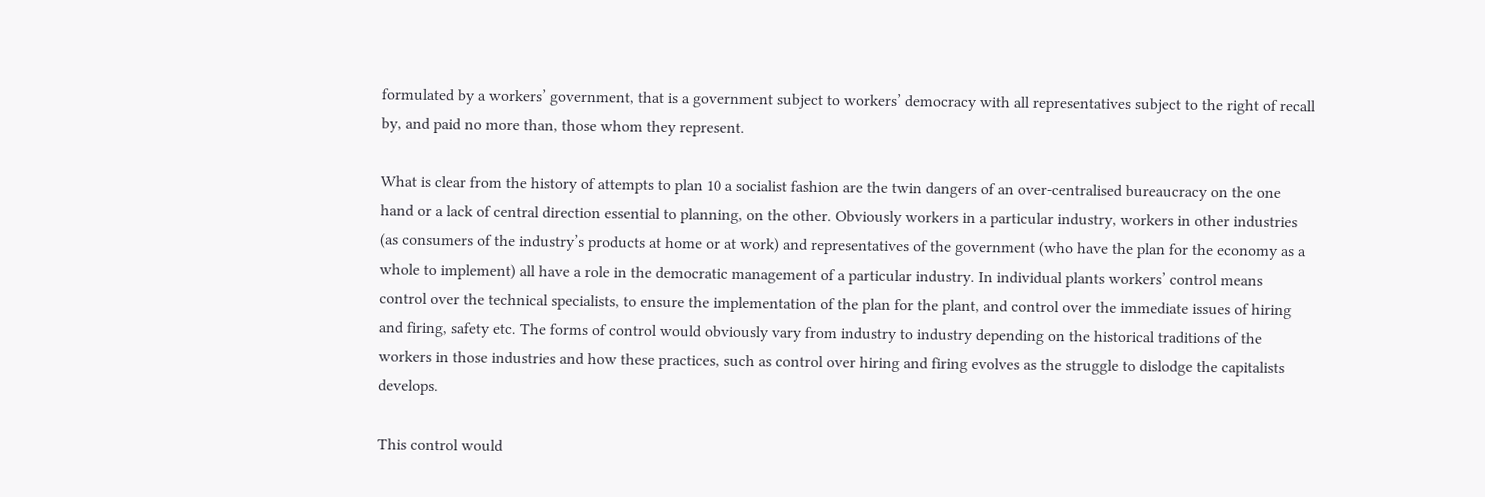formulated by a workers’ government, that is a government subject to workers’ democracy with all representatives subject to the right of recall by, and paid no more than, those whom they represent.

What is clear from the history of attempts to plan 10 a socialist fashion are the twin dangers of an over-centralised bureaucracy on the one hand or a lack of central direction essential to planning, on the other. Obviously workers in a particular industry, workers in other industries (as consumers of the industry’s products at home or at work) and representatives of the government (who have the plan for the economy as a whole to implement) all have a role in the democratic management of a particular industry. In individual plants workers’ control means control over the technical specialists, to ensure the implementation of the plan for the plant, and control over the immediate issues of hiring and firing, safety etc. The forms of control would obviously vary from industry to industry depending on the historical traditions of the workers in those industries and how these practices, such as control over hiring and firing evolves as the struggle to dislodge the capitalists develops.

This control would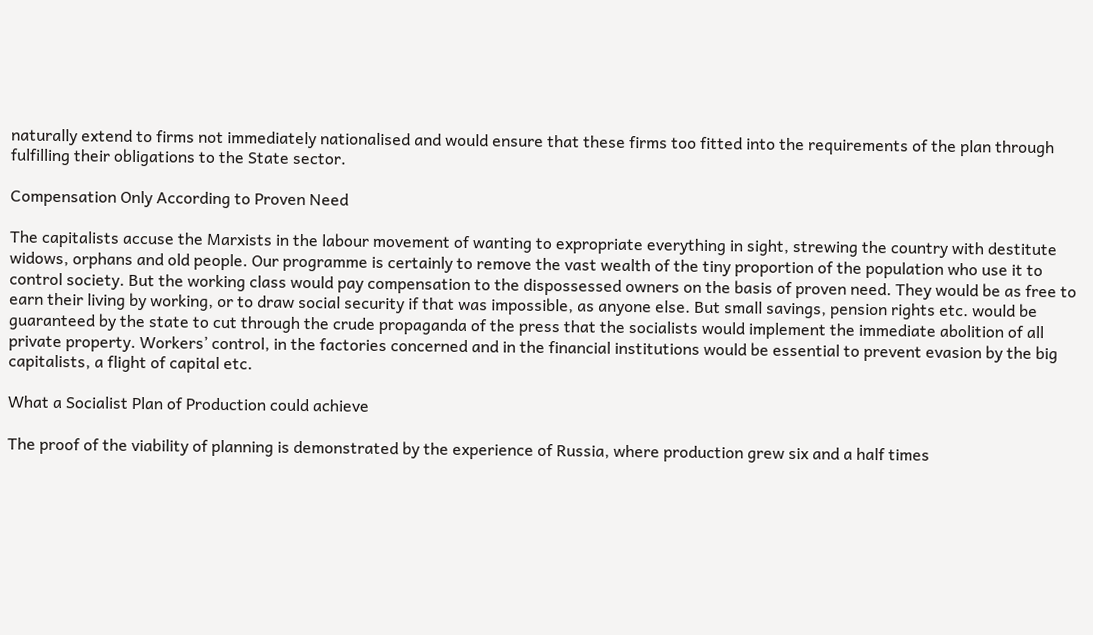naturally extend to firms not immediately nationalised and would ensure that these firms too fitted into the requirements of the plan through fulfilling their obligations to the State sector.

Compensation Only According to Proven Need

The capitalists accuse the Marxists in the labour movement of wanting to expropriate everything in sight, strewing the country with destitute widows, orphans and old people. Our programme is certainly to remove the vast wealth of the tiny proportion of the population who use it to control society. But the working class would pay compensation to the dispossessed owners on the basis of proven need. They would be as free to earn their living by working, or to draw social security if that was impossible, as anyone else. But small savings, pension rights etc. would be guaranteed by the state to cut through the crude propaganda of the press that the socialists would implement the immediate abolition of all private property. Workers’ control, in the factories concerned and in the financial institutions would be essential to prevent evasion by the big capitalists, a flight of capital etc.

What a Socialist Plan of Production could achieve

The proof of the viability of planning is demonstrated by the experience of Russia, where production grew six and a half times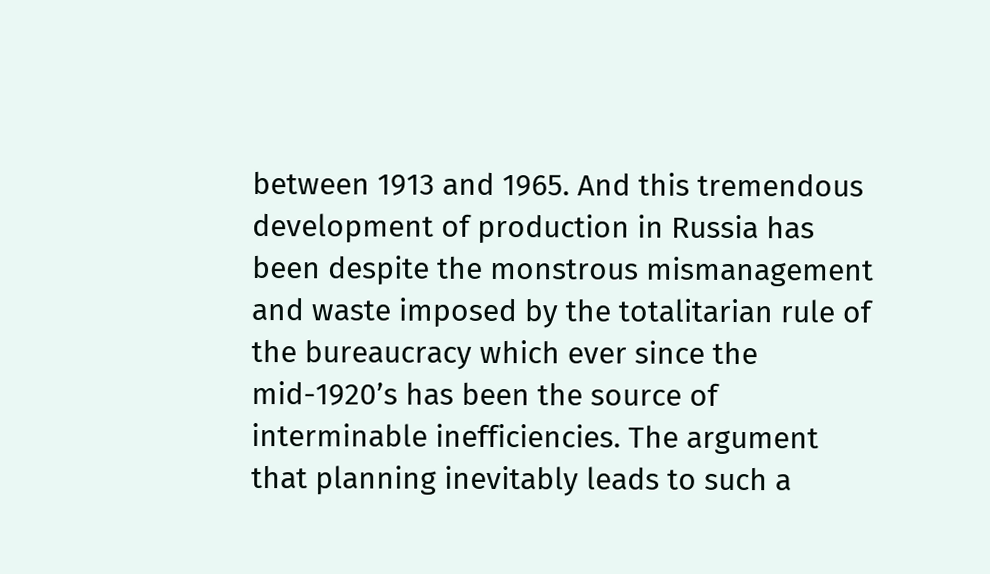between 1913 and 1965. And this tremendous development of production in Russia has been despite the monstrous mismanagement and waste imposed by the totalitarian rule of the bureaucracy which ever since the mid-1920’s has been the source of interminable inefficiencies. The argument that planning inevitably leads to such a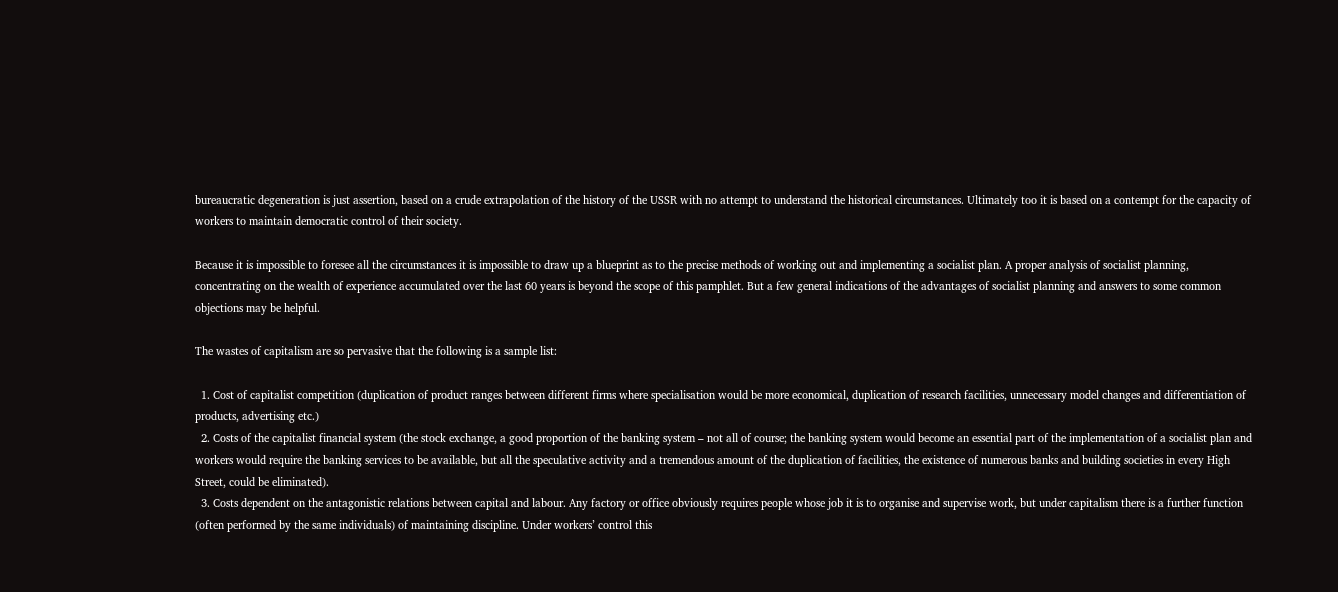bureaucratic degeneration is just assertion, based on a crude extrapolation of the history of the USSR with no attempt to understand the historical circumstances. Ultimately too it is based on a contempt for the capacity of workers to maintain democratic control of their society.

Because it is impossible to foresee all the circumstances it is impossible to draw up a blueprint as to the precise methods of working out and implementing a socialist plan. A proper analysis of socialist planning, concentrating on the wealth of experience accumulated over the last 60 years is beyond the scope of this pamphlet. But a few general indications of the advantages of socialist planning and answers to some common objections may be helpful.

The wastes of capitalism are so pervasive that the following is a sample list:

  1. Cost of capitalist competition (duplication of product ranges between different firms where specialisation would be more economical, duplication of research facilities, unnecessary model changes and differentiation of products, advertising etc.)
  2. Costs of the capitalist financial system (the stock exchange, a good proportion of the banking system – not all of course; the banking system would become an essential part of the implementation of a socialist plan and workers would require the banking services to be available, but all the speculative activity and a tremendous amount of the duplication of facilities, the existence of numerous banks and building societies in every High Street, could be eliminated).
  3. Costs dependent on the antagonistic relations between capital and labour. Any factory or office obviously requires people whose job it is to organise and supervise work, but under capitalism there is a further function (often performed by the same individuals) of maintaining discipline. Under workers’ control this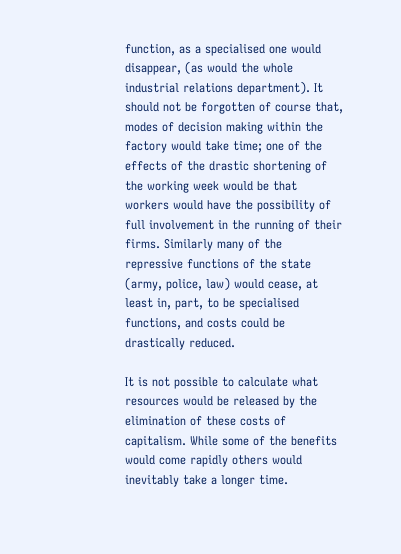function, as a specialised one would disappear, (as would the whole industrial relations department). It should not be forgotten of course that, modes of decision making within the factory would take time; one of the effects of the drastic shortening of the working week would be that workers would have the possibility of full involvement in the running of their firms. Similarly many of the repressive functions of the state (army, police, law) would cease, at least in, part, to be specialised functions, and costs could be drastically reduced.

It is not possible to calculate what resources would be released by the elimination of these costs of capitalism. While some of the benefits would come rapidly others would inevitably take a longer time.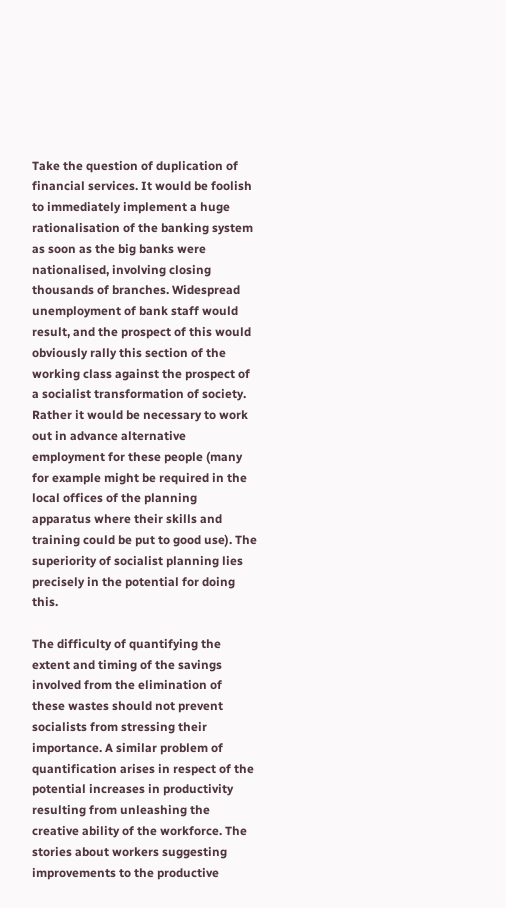Take the question of duplication of financial services. It would be foolish to immediately implement a huge rationalisation of the banking system as soon as the big banks were nationalised, involving closing thousands of branches. Widespread unemployment of bank staff would result, and the prospect of this would obviously rally this section of the working class against the prospect of a socialist transformation of society. Rather it would be necessary to work out in advance alternative employment for these people (many for example might be required in the local offices of the planning apparatus where their skills and training could be put to good use). The superiority of socialist planning lies precisely in the potential for doing this.

The difficulty of quantifying the extent and timing of the savings involved from the elimination of these wastes should not prevent socialists from stressing their importance. A similar problem of quantification arises in respect of the potential increases in productivity resulting from unleashing the creative ability of the workforce. The stories about workers suggesting improvements to the productive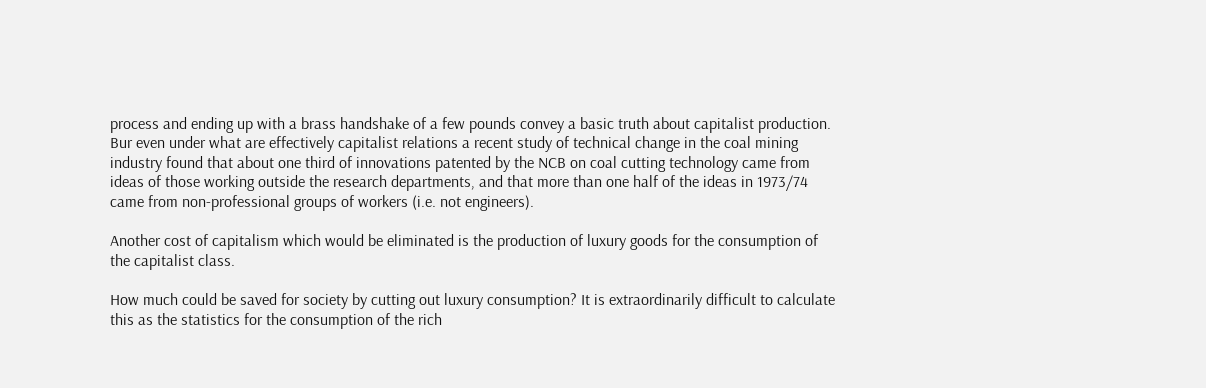process and ending up with a brass handshake of a few pounds convey a basic truth about capitalist production. Bur even under what are effectively capitalist relations a recent study of technical change in the coal mining industry found that about one third of innovations patented by the NCB on coal cutting technology came from ideas of those working outside the research departments, and that more than one half of the ideas in 1973/74 came from non-professional groups of workers (i.e. not engineers).

Another cost of capitalism which would be eliminated is the production of luxury goods for the consumption of the capitalist class.

How much could be saved for society by cutting out luxury consumption? It is extraordinarily difficult to calculate this as the statistics for the consumption of the rich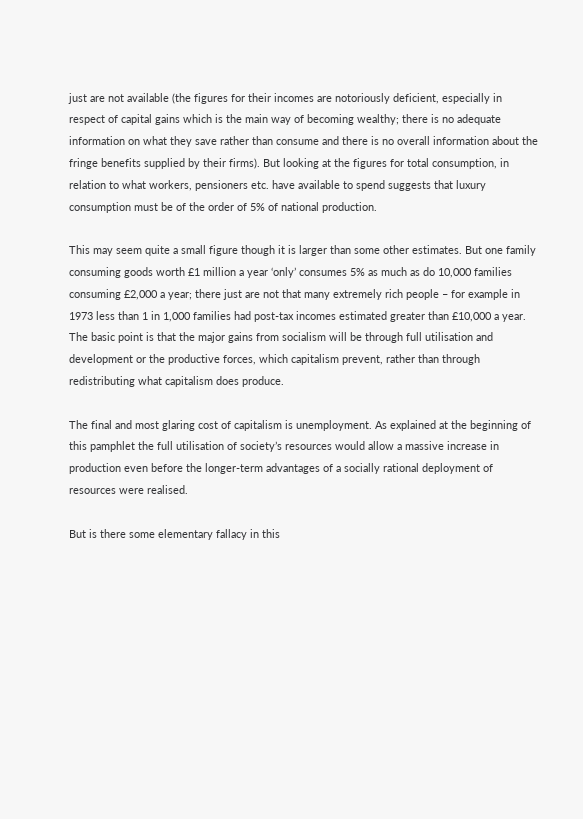just are not available (the figures for their incomes are notoriously deficient, especially in respect of capital gains which is the main way of becoming wealthy; there is no adequate information on what they save rather than consume and there is no overall information about the fringe benefits supplied by their firms). But looking at the figures for total consumption, in relation to what workers, pensioners etc. have available to spend suggests that luxury consumption must be of the order of 5% of national production.

This may seem quite a small figure though it is larger than some other estimates. But one family consuming goods worth £1 million a year ‘only’ consumes 5% as much as do 10,000 families consuming £2,000 a year; there just are not that many extremely rich people – for example in 1973 less than 1 in 1,000 families had post-tax incomes estimated greater than £10,000 a year. The basic point is that the major gains from socialism will be through full utilisation and development or the productive forces, which capitalism prevent, rather than through redistributing what capitalism does produce.

The final and most glaring cost of capitalism is unemployment. As explained at the beginning of this pamphlet the full utilisation of society’s resources would allow a massive increase in production even before the longer-term advantages of a socially rational deployment of resources were realised.

But is there some elementary fallacy in this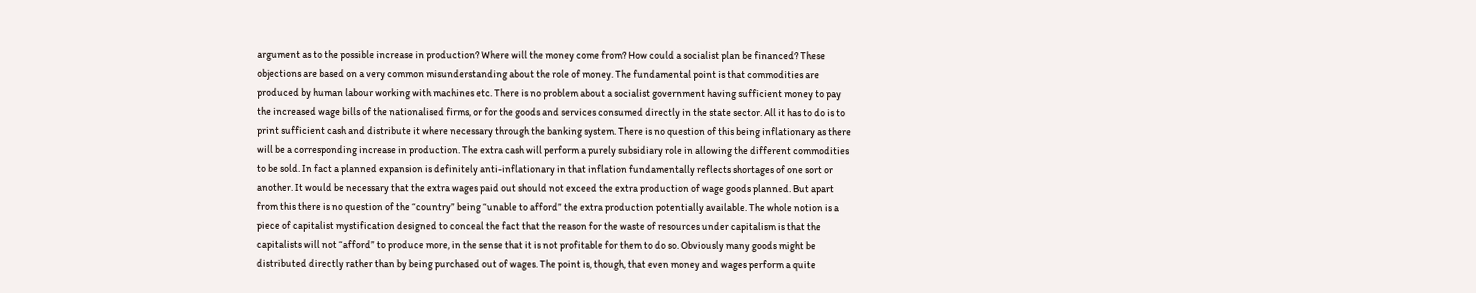argument as to the possible increase in production? Where will the money come from? How could a socialist plan be financed? These objections are based on a very common misunderstanding about the role of money. The fundamental point is that commodities are produced by human labour working with machines etc. There is no problem about a socialist government having sufficient money to pay the increased wage bills of the nationalised firms, or for the goods and services consumed directly in the state sector. All it has to do is to print sufficient cash and distribute it where necessary through the banking system. There is no question of this being inflationary as there will be a corresponding increase in production. The extra cash will perform a purely subsidiary role in allowing the different commodities to be sold. In fact a planned expansion is definitely anti-inflationary in that inflation fundamentally reflects shortages of one sort or another. It would be necessary that the extra wages paid out should not exceed the extra production of wage goods planned. But apart from this there is no question of the “country” being “unable to afford” the extra production potentially available. The whole notion is a piece of capitalist mystification designed to conceal the fact that the reason for the waste of resources under capitalism is that the capitalists will not “afford” to produce more, in the sense that it is not profitable for them to do so. Obviously many goods might be distributed directly rather than by being purchased out of wages. The point is, though, that even money and wages perform a quite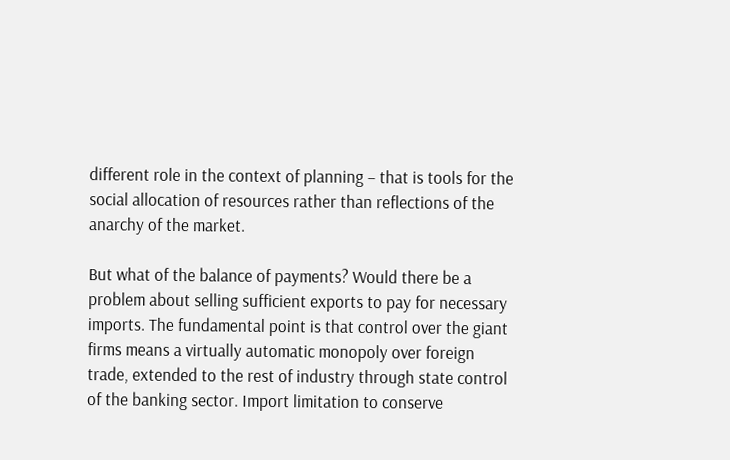different role in the context of planning – that is tools for the social allocation of resources rather than reflections of the anarchy of the market.

But what of the balance of payments? Would there be a problem about selling sufficient exports to pay for necessary imports. The fundamental point is that control over the giant firms means a virtually automatic monopoly over foreign trade, extended to the rest of industry through state control of the banking sector. Import limitation to conserve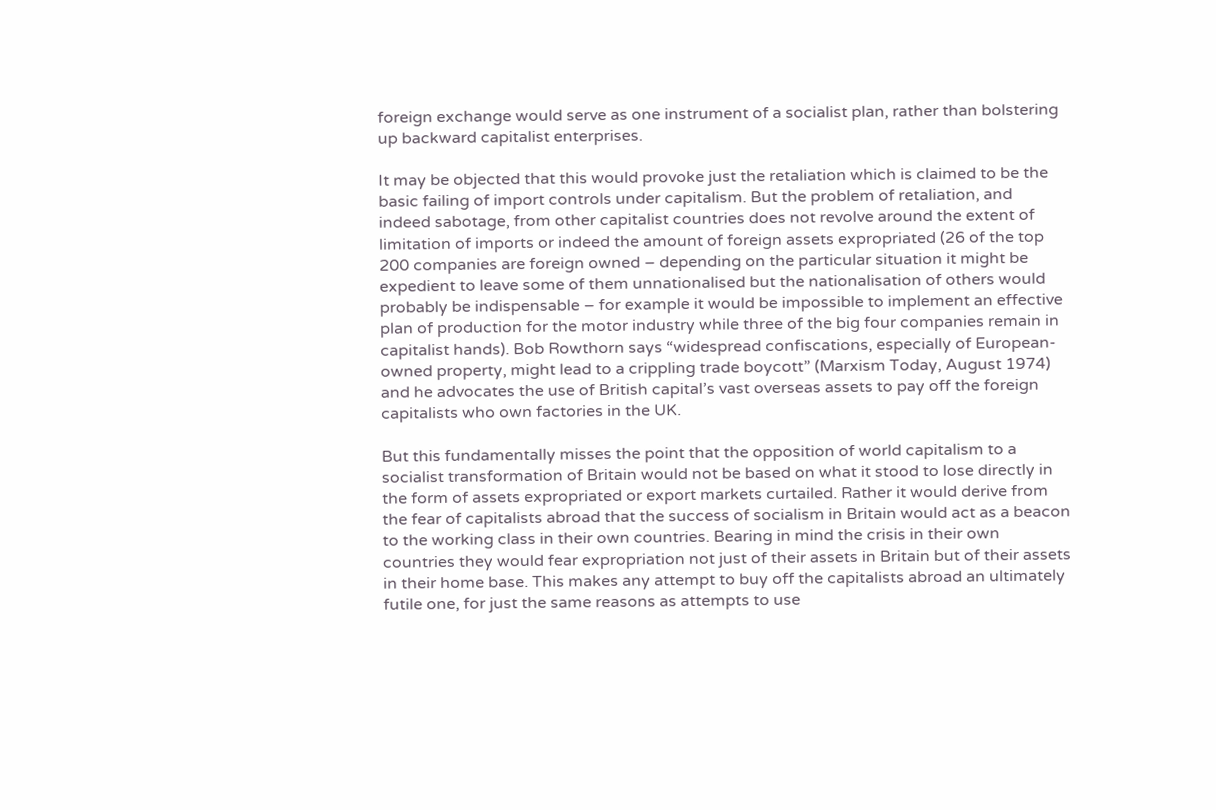foreign exchange would serve as one instrument of a socialist plan, rather than bolstering up backward capitalist enterprises.

It may be objected that this would provoke just the retaliation which is claimed to be the basic failing of import controls under capitalism. But the problem of retaliation, and indeed sabotage, from other capitalist countries does not revolve around the extent of limitation of imports or indeed the amount of foreign assets expropriated (26 of the top 200 companies are foreign owned – depending on the particular situation it might be expedient to leave some of them unnationalised but the nationalisation of others would probably be indispensable – for example it would be impossible to implement an effective plan of production for the motor industry while three of the big four companies remain in capitalist hands). Bob Rowthorn says “widespread confiscations, especially of European-owned property, might lead to a crippling trade boycott” (Marxism Today, August 1974) and he advocates the use of British capital’s vast overseas assets to pay off the foreign capitalists who own factories in the UK.

But this fundamentally misses the point that the opposition of world capitalism to a socialist transformation of Britain would not be based on what it stood to lose directly in the form of assets expropriated or export markets curtailed. Rather it would derive from the fear of capitalists abroad that the success of socialism in Britain would act as a beacon to the working class in their own countries. Bearing in mind the crisis in their own countries they would fear expropriation not just of their assets in Britain but of their assets in their home base. This makes any attempt to buy off the capitalists abroad an ultimately futile one, for just the same reasons as attempts to use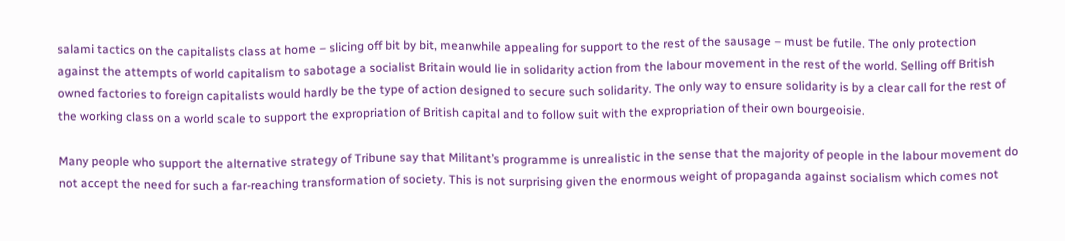salami tactics on the capitalists class at home – slicing off bit by bit, meanwhile appealing for support to the rest of the sausage – must be futile. The only protection against the attempts of world capitalism to sabotage a socialist Britain would lie in solidarity action from the labour movement in the rest of the world. Selling off British owned factories to foreign capitalists would hardly be the type of action designed to secure such solidarity. The only way to ensure solidarity is by a clear call for the rest of the working class on a world scale to support the expropriation of British capital and to follow suit with the expropriation of their own bourgeoisie.

Many people who support the alternative strategy of Tribune say that Militant’s programme is unrealistic in the sense that the majority of people in the labour movement do not accept the need for such a far-reaching transformation of society. This is not surprising given the enormous weight of propaganda against socialism which comes not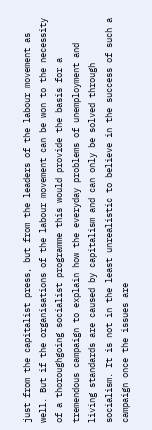just from the capitalist press, but from the leaders of the labour movement as well. But if the organisations of the labour movement can be won to the necessity of a thoroughgoing socialist programme this would provide the basis for a tremendous campaign to explain how the everyday problems of unemployment and living standards are caused by capitalism and can only be solved through socialism. It is not in the least unrealistic to believe in the success of such a campaign once the issues are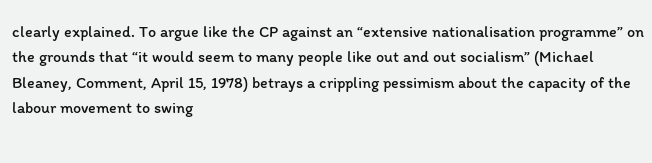clearly explained. To argue like the CP against an “extensive nationalisation programme” on the grounds that “it would seem to many people like out and out socialism” (Michael Bleaney, Comment, April 15, 1978) betrays a crippling pessimism about the capacity of the labour movement to swing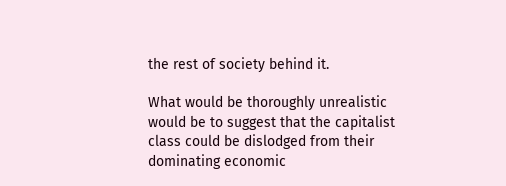the rest of society behind it.

What would be thoroughly unrealistic would be to suggest that the capitalist class could be dislodged from their dominating economic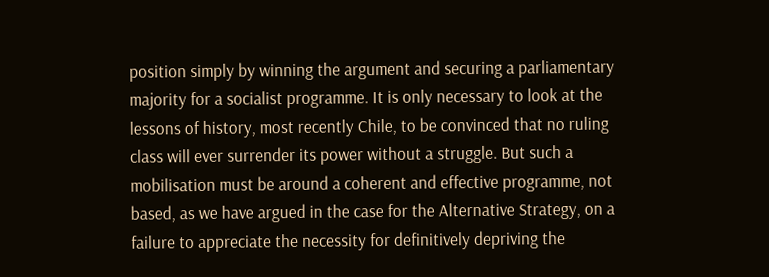position simply by winning the argument and securing a parliamentary majority for a socialist programme. It is only necessary to look at the lessons of history, most recently Chile, to be convinced that no ruling class will ever surrender its power without a struggle. But such a mobilisation must be around a coherent and effective programme, not based, as we have argued in the case for the Alternative Strategy, on a failure to appreciate the necessity for definitively depriving the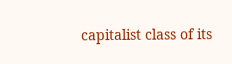capitalist class of its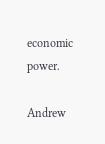economic power.

Andrew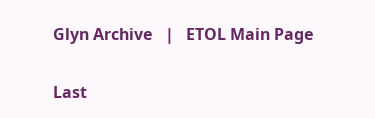Glyn Archive   |   ETOL Main Page

Last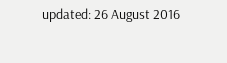updated: 26 August 2016